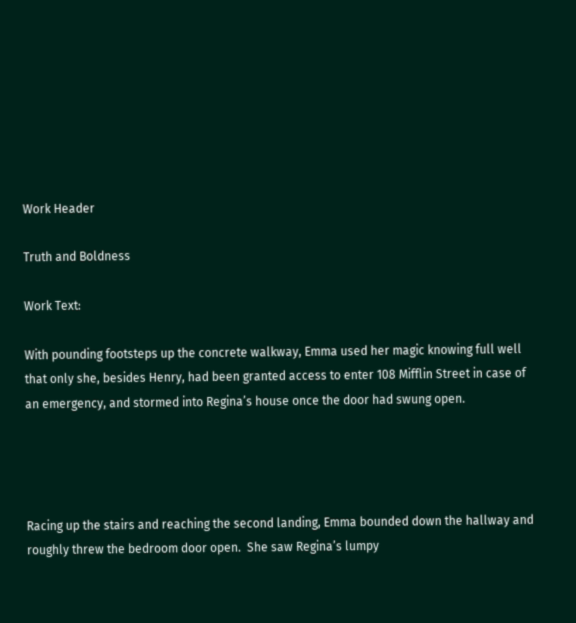Work Header

Truth and Boldness

Work Text:

With pounding footsteps up the concrete walkway, Emma used her magic knowing full well that only she, besides Henry, had been granted access to enter 108 Mifflin Street in case of an emergency, and stormed into Regina’s house once the door had swung open.




Racing up the stairs and reaching the second landing, Emma bounded down the hallway and roughly threw the bedroom door open.  She saw Regina’s lumpy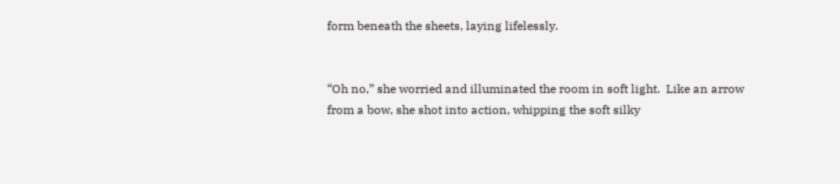form beneath the sheets, laying lifelessly.


“Oh no,” she worried and illuminated the room in soft light.  Like an arrow from a bow, she shot into action, whipping the soft silky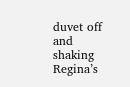duvet off and shaking Regina’s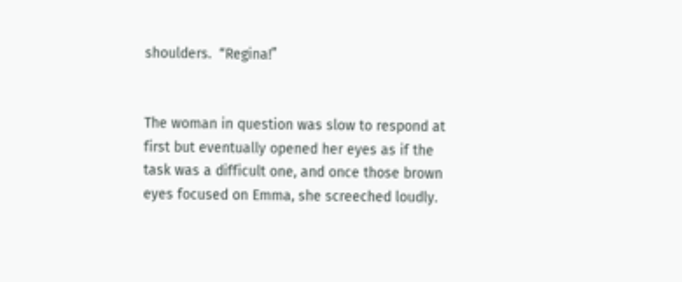shoulders.  “Regina!”


The woman in question was slow to respond at first but eventually opened her eyes as if the task was a difficult one, and once those brown eyes focused on Emma, she screeched loudly.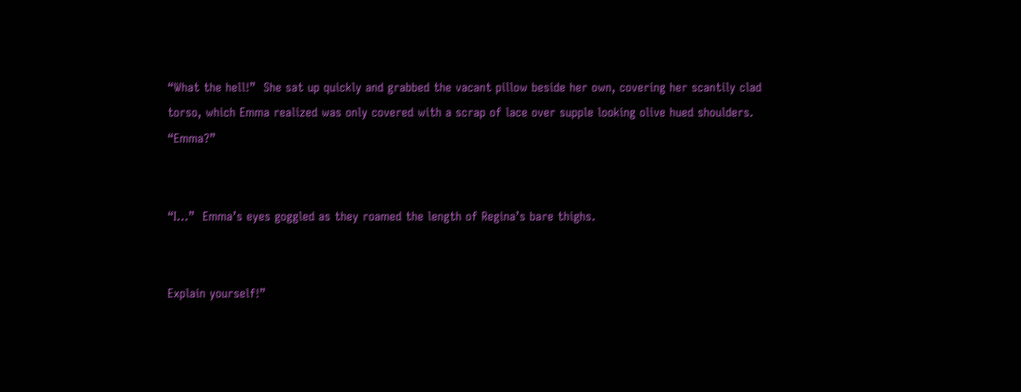“What the hell!”  She sat up quickly and grabbed the vacant pillow beside her own, covering her scantily clad torso, which Emma realized was only covered with a scrap of lace over supple looking olive hued shoulders.  “Emma?”


“I…”  Emma’s eyes goggled as they roamed the length of Regina’s bare thighs.


Explain yourself!”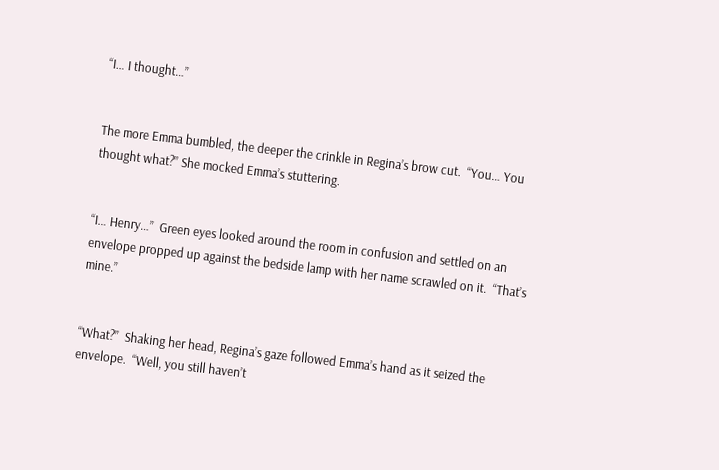“I… I thought…”


The more Emma bumbled, the deeper the crinkle in Regina’s brow cut.  “You… You thought what?” She mocked Emma’s stuttering.


“I… Henry…”  Green eyes looked around the room in confusion and settled on an envelope propped up against the bedside lamp with her name scrawled on it.  “That’s mine.”


“What?”  Shaking her head, Regina’s gaze followed Emma’s hand as it seized the envelope.  “Well, you still haven’t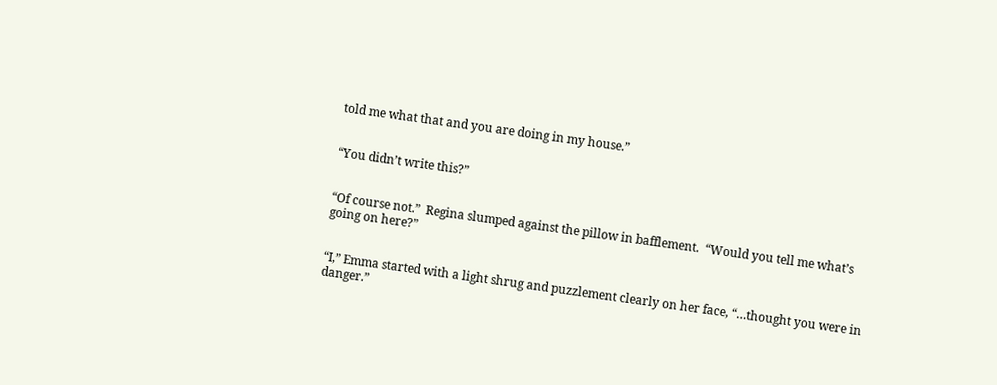told me what that and you are doing in my house.”


“You didn’t write this?”


“Of course not.”  Regina slumped against the pillow in bafflement.  “Would you tell me what’s going on here?”


“I,” Emma started with a light shrug and puzzlement clearly on her face, “…thought you were in danger.”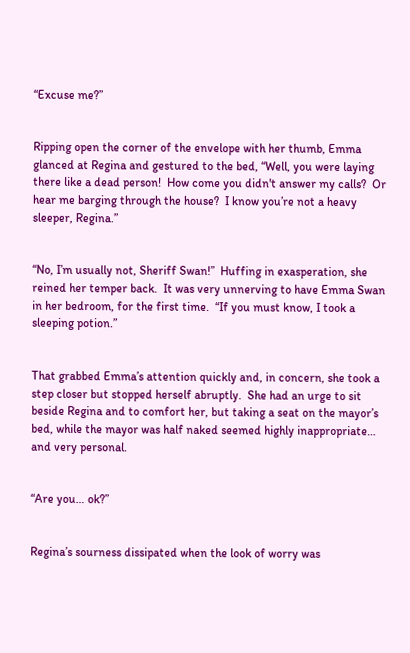“Excuse me?”


Ripping open the corner of the envelope with her thumb, Emma glanced at Regina and gestured to the bed, “Well, you were laying there like a dead person!  How come you didn't answer my calls?  Or hear me barging through the house?  I know you’re not a heavy sleeper, Regina.”


“No, I’m usually not, Sheriff Swan!”  Huffing in exasperation, she reined her temper back.  It was very unnerving to have Emma Swan in her bedroom, for the first time.  “If you must know, I took a sleeping potion.”


That grabbed Emma’s attention quickly and, in concern, she took a step closer but stopped herself abruptly.  She had an urge to sit beside Regina and to comfort her, but taking a seat on the mayor’s bed, while the mayor was half naked seemed highly inappropriate… and very personal.


“Are you… ok?”


Regina’s sourness dissipated when the look of worry was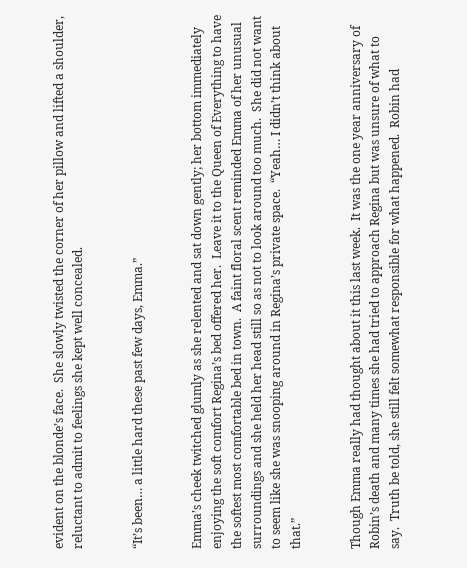evident on the blonde’s face.  She slowly twisted the corner of her pillow and lifted a shoulder, reluctant to admit to feelings she kept well concealed.


“It’s been… a little hard these past few days, Emma.”


Emma’s cheek twitched glumly as she relented and sat down gently; her bottom immediately enjoying the soft comfort Regina’s bed offered her.  Leave it to the Queen of Everything to have the softest most comfortable bed in town.  A faint floral scent reminded Emma of her unusual surroundings and she held her head still so as not to look around too much.  She did not want to seem like she was snooping around in Regina’s private space.  “Yeah… I didn’t think about that.”


Though Emma really had thought about it this last week.  It was the one year anniversary of Robin’s death and many times she had tried to approach Regina but was unsure of what to say.  Truth be told, she still felt somewhat responsible for what happened.  Robin had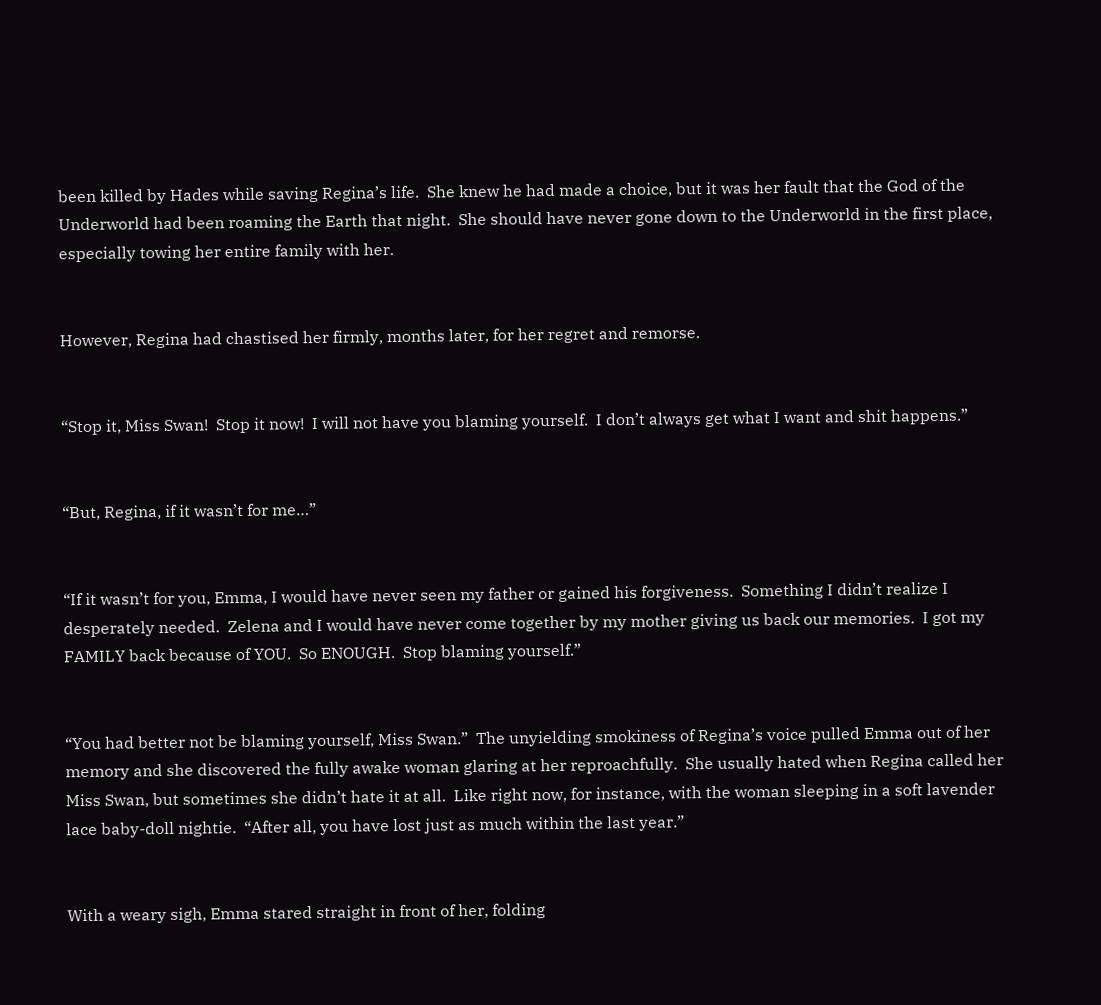been killed by Hades while saving Regina’s life.  She knew he had made a choice, but it was her fault that the God of the Underworld had been roaming the Earth that night.  She should have never gone down to the Underworld in the first place, especially towing her entire family with her.


However, Regina had chastised her firmly, months later, for her regret and remorse.


“Stop it, Miss Swan!  Stop it now!  I will not have you blaming yourself.  I don’t always get what I want and shit happens.”


“But, Regina, if it wasn’t for me…”


“If it wasn’t for you, Emma, I would have never seen my father or gained his forgiveness.  Something I didn’t realize I desperately needed.  Zelena and I would have never come together by my mother giving us back our memories.  I got my FAMILY back because of YOU.  So ENOUGH.  Stop blaming yourself.”


“You had better not be blaming yourself, Miss Swan.”  The unyielding smokiness of Regina’s voice pulled Emma out of her memory and she discovered the fully awake woman glaring at her reproachfully.  She usually hated when Regina called her Miss Swan, but sometimes she didn’t hate it at all.  Like right now, for instance, with the woman sleeping in a soft lavender lace baby-doll nightie.  “After all, you have lost just as much within the last year.”


With a weary sigh, Emma stared straight in front of her, folding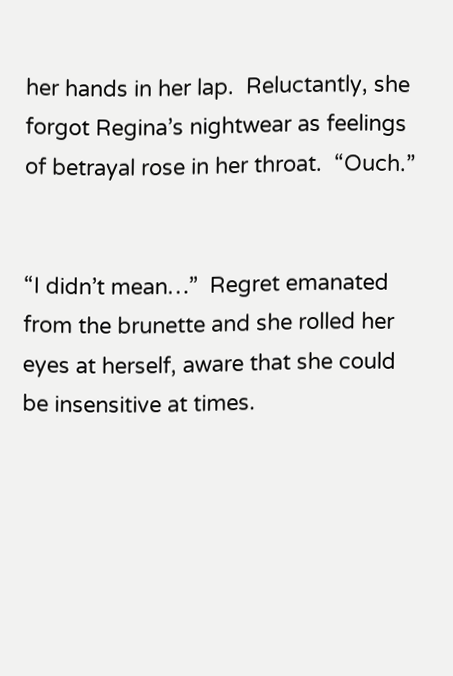her hands in her lap.  Reluctantly, she forgot Regina’s nightwear as feelings of betrayal rose in her throat.  “Ouch.”


“I didn’t mean…”  Regret emanated from the brunette and she rolled her eyes at herself, aware that she could be insensitive at times.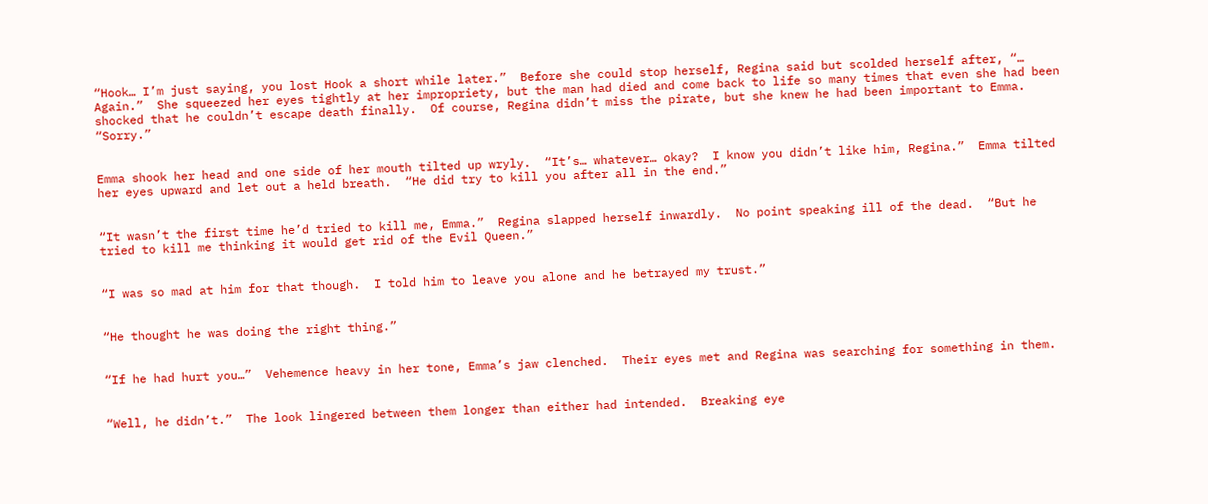“Hook… I’m just saying, you lost Hook a short while later.”  Before she could stop herself, Regina said but scolded herself after, “… Again.”  She squeezed her eyes tightly at her impropriety, but the man had died and come back to life so many times that even she had been shocked that he couldn’t escape death finally.  Of course, Regina didn’t miss the pirate, but she knew he had been important to Emma.  “Sorry.”


Emma shook her head and one side of her mouth tilted up wryly.  “It’s… whatever… okay?  I know you didn’t like him, Regina.”  Emma tilted her eyes upward and let out a held breath.  “He did try to kill you after all in the end.”


“It wasn’t the first time he’d tried to kill me, Emma.”  Regina slapped herself inwardly.  No point speaking ill of the dead.  “But he tried to kill me thinking it would get rid of the Evil Queen.”


“I was so mad at him for that though.  I told him to leave you alone and he betrayed my trust.”


“He thought he was doing the right thing.”


“If he had hurt you…”  Vehemence heavy in her tone, Emma’s jaw clenched.  Their eyes met and Regina was searching for something in them.


“Well, he didn’t.”  The look lingered between them longer than either had intended.  Breaking eye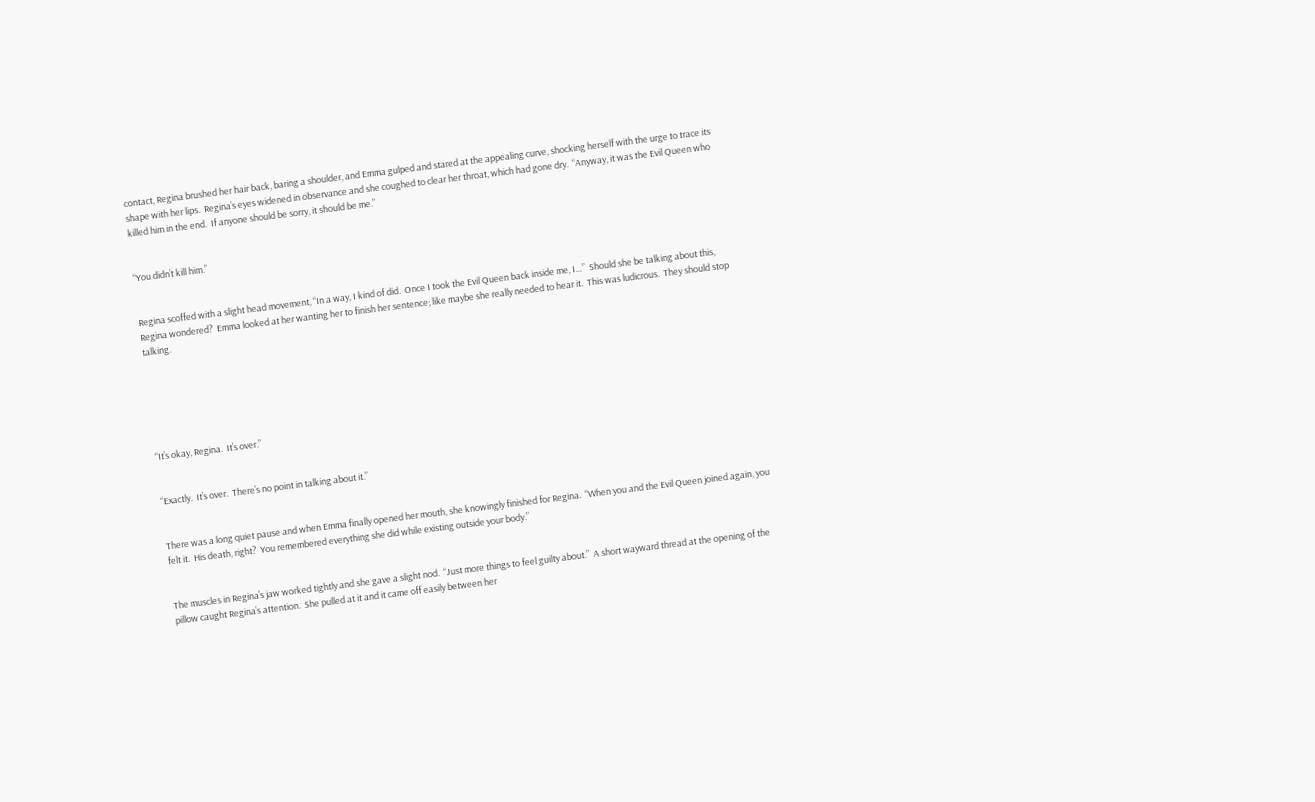contact, Regina brushed her hair back, baring a shoulder, and Emma gulped and stared at the appealing curve, shocking herself with the urge to trace its shape with her lips.  Regina’s eyes widened in observance and she coughed to clear her throat, which had gone dry.  “Anyway, it was the Evil Queen who killed him in the end.  If anyone should be sorry, it should be me.”


“You didn’t kill him.”


Regina scoffed with a slight head movement, “In a way, I kind of did.  Once I took the Evil Queen back inside me, I…”  Should she be talking about this, Regina wondered?  Emma looked at her wanting her to finish her sentence; like maybe she really needed to hear it.  This was ludicrous.  They should stop talking.






“It’s okay, Regina.  It’s over.”


“Exactly.  It’s over.  There’s no point in talking about it.”


There was a long quiet pause and when Emma finally opened her mouth, she knowingly finished for Regina.  “When you and the Evil Queen joined again, you felt it.  His death, right?  You remembered everything she did while existing outside your body.”


The muscles in Regina’s jaw worked tightly and she gave a slight nod.  “Just more things to feel guilty about.”  A short wayward thread at the opening of the pillow caught Regina’s attention.  She pulled at it and it came off easily between her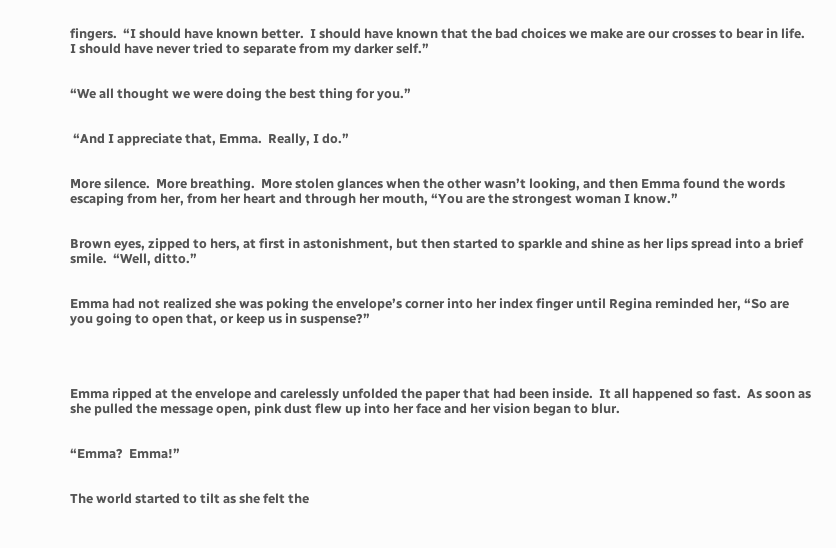fingers.  “I should have known better.  I should have known that the bad choices we make are our crosses to bear in life.  I should have never tried to separate from my darker self.”


“We all thought we were doing the best thing for you.”


 “And I appreciate that, Emma.  Really, I do.”


More silence.  More breathing.  More stolen glances when the other wasn’t looking, and then Emma found the words escaping from her, from her heart and through her mouth, “You are the strongest woman I know.”


Brown eyes, zipped to hers, at first in astonishment, but then started to sparkle and shine as her lips spread into a brief smile.  “Well, ditto.”


Emma had not realized she was poking the envelope’s corner into her index finger until Regina reminded her, “So are you going to open that, or keep us in suspense?”




Emma ripped at the envelope and carelessly unfolded the paper that had been inside.  It all happened so fast.  As soon as she pulled the message open, pink dust flew up into her face and her vision began to blur.


“Emma?  Emma!”


The world started to tilt as she felt the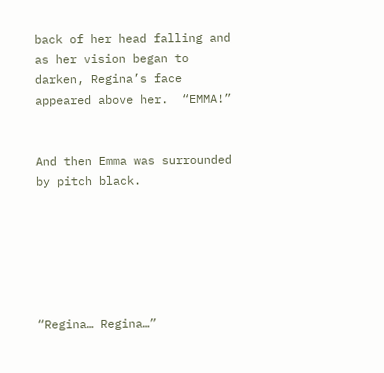back of her head falling and as her vision began to darken, Regina’s face appeared above her.  “EMMA!”


And then Emma was surrounded by pitch black.






“Regina… Regina…”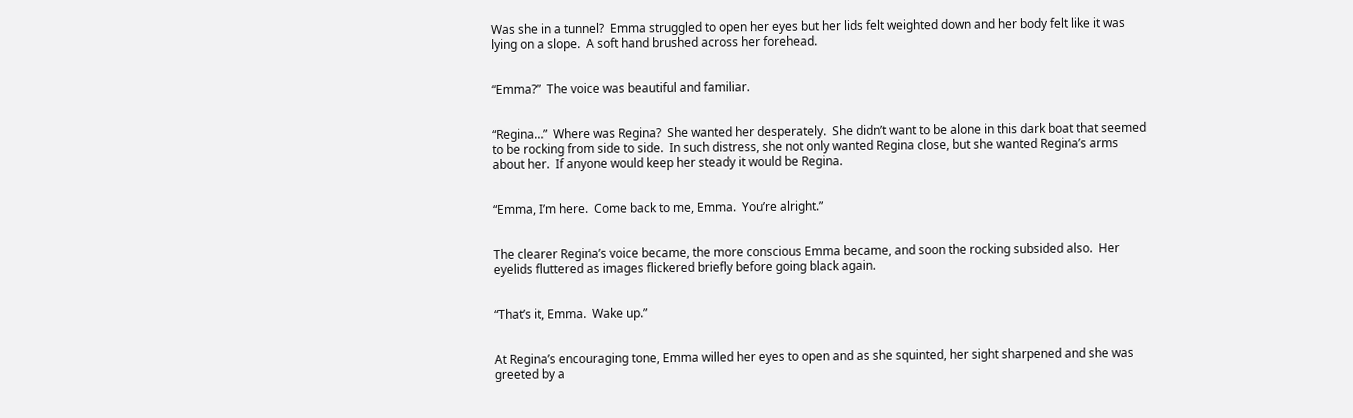Was she in a tunnel?  Emma struggled to open her eyes but her lids felt weighted down and her body felt like it was lying on a slope.  A soft hand brushed across her forehead.


“Emma?”  The voice was beautiful and familiar.


“Regina…”  Where was Regina?  She wanted her desperately.  She didn’t want to be alone in this dark boat that seemed to be rocking from side to side.  In such distress, she not only wanted Regina close, but she wanted Regina’s arms about her.  If anyone would keep her steady it would be Regina.


“Emma, I’m here.  Come back to me, Emma.  You’re alright.”


The clearer Regina’s voice became, the more conscious Emma became, and soon the rocking subsided also.  Her eyelids fluttered as images flickered briefly before going black again.


“That’s it, Emma.  Wake up.”


At Regina’s encouraging tone, Emma willed her eyes to open and as she squinted, her sight sharpened and she was greeted by a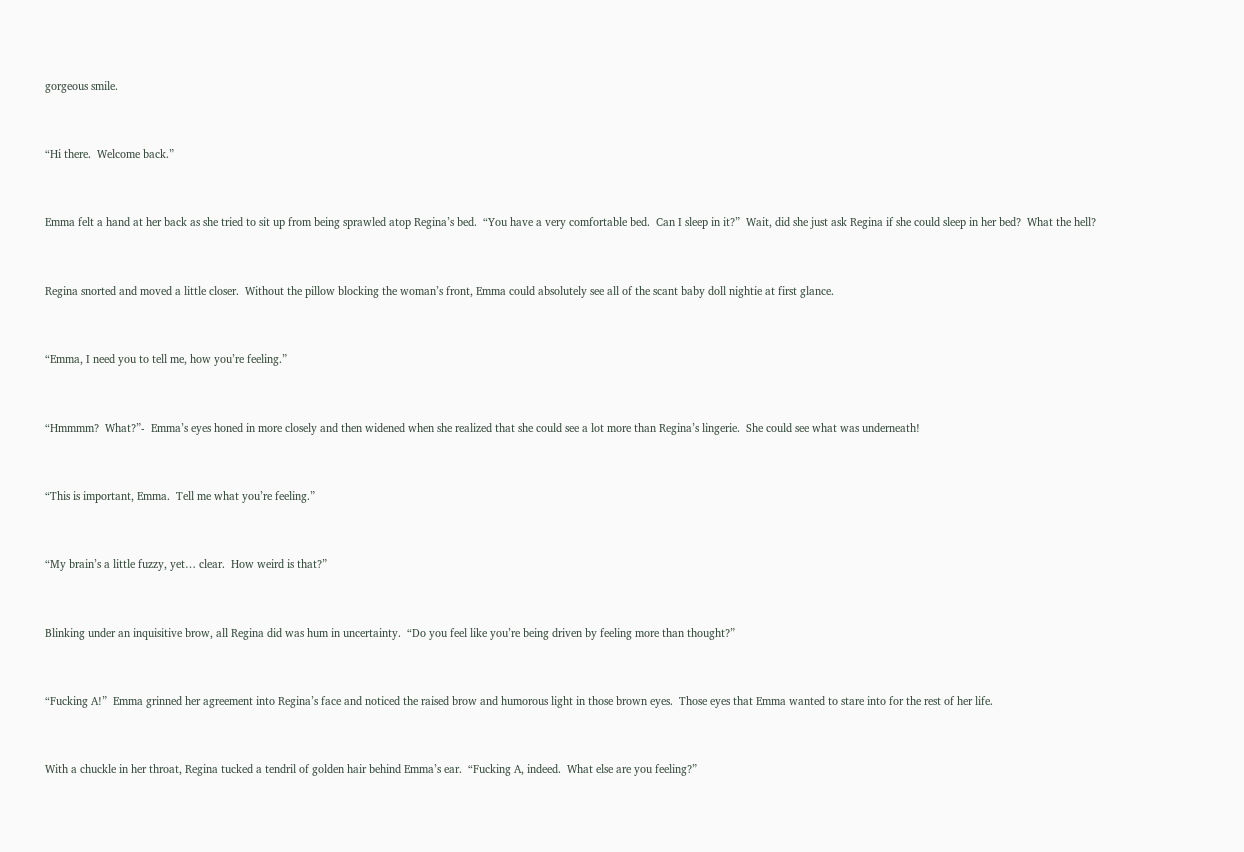gorgeous smile.


“Hi there.  Welcome back.”


Emma felt a hand at her back as she tried to sit up from being sprawled atop Regina’s bed.  “You have a very comfortable bed.  Can I sleep in it?”  Wait, did she just ask Regina if she could sleep in her bed?  What the hell?


Regina snorted and moved a little closer.  Without the pillow blocking the woman’s front, Emma could absolutely see all of the scant baby doll nightie at first glance.


“Emma, I need you to tell me, how you’re feeling.”


“Hmmmm?  What?”-  Emma’s eyes honed in more closely and then widened when she realized that she could see a lot more than Regina’s lingerie.  She could see what was underneath!


“This is important, Emma.  Tell me what you’re feeling.”


“My brain’s a little fuzzy, yet… clear.  How weird is that?”


Blinking under an inquisitive brow, all Regina did was hum in uncertainty.  “Do you feel like you’re being driven by feeling more than thought?”


“Fucking A!”  Emma grinned her agreement into Regina’s face and noticed the raised brow and humorous light in those brown eyes.  Those eyes that Emma wanted to stare into for the rest of her life.


With a chuckle in her throat, Regina tucked a tendril of golden hair behind Emma’s ear.  “Fucking A, indeed.  What else are you feeling?”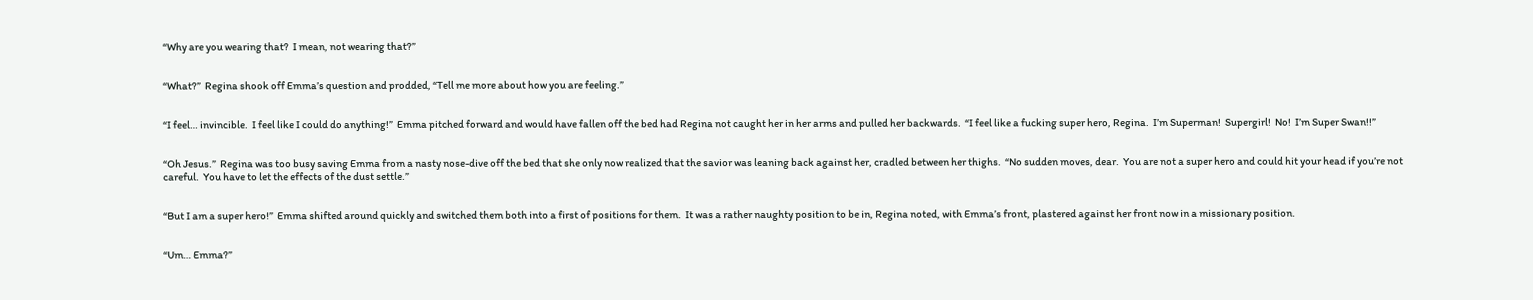“Why are you wearing that?  I mean, not wearing that?”


“What?”  Regina shook off Emma’s question and prodded, “Tell me more about how you are feeling.”


“I feel… invincible.  I feel like I could do anything!”  Emma pitched forward and would have fallen off the bed had Regina not caught her in her arms and pulled her backwards.  “I feel like a fucking super hero, Regina.  I’m Superman!  Supergirl!  No!  I’m Super Swan!!”


“Oh Jesus.”  Regina was too busy saving Emma from a nasty nose-dive off the bed that she only now realized that the savior was leaning back against her, cradled between her thighs.  “No sudden moves, dear.  You are not a super hero and could hit your head if you’re not careful.  You have to let the effects of the dust settle.”


“But I am a super hero!”  Emma shifted around quickly and switched them both into a first of positions for them.  It was a rather naughty position to be in, Regina noted, with Emma’s front, plastered against her front now in a missionary position.


“Um… Emma?”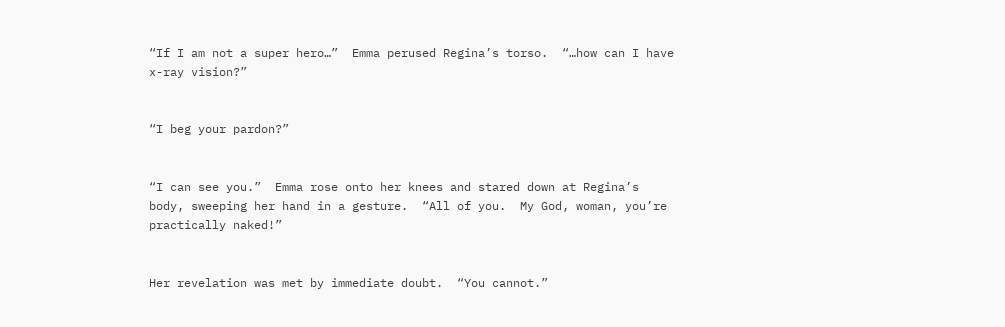“If I am not a super hero…”  Emma perused Regina’s torso.  “…how can I have x-ray vision?”


“I beg your pardon?”


“I can see you.”  Emma rose onto her knees and stared down at Regina’s body, sweeping her hand in a gesture.  “All of you.  My God, woman, you’re practically naked!”


Her revelation was met by immediate doubt.  “You cannot.”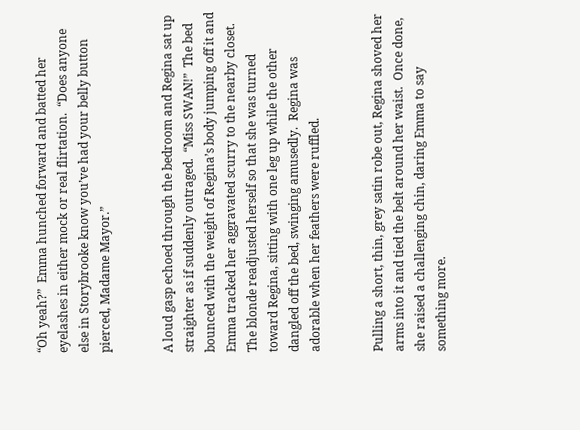“Oh yeah?”  Emma hunched forward and batted her eyelashes in either mock or real flirtation.  “Does anyone else in Storybrooke know you’ve had your belly button pierced, Madame Mayor.”


A loud gasp echoed through the bedroom and Regina sat up straighter as if suddenly outraged.  “Miss SWAN!”  The bed bounced with the weight of Regina’s body jumping off it and Emma tracked her aggravated scurry to the nearby closet.  The blonde readjusted herself so that she was turned toward Regina, sitting with one leg up while the other dangled off the bed, swinging amusedly.  Regina was adorable when her feathers were ruffled.


Pulling a short, thin, grey satin robe out, Regina shoved her arms into it and tied the belt around her waist.  Once done, she raised a challenging chin, daring Emma to say something more.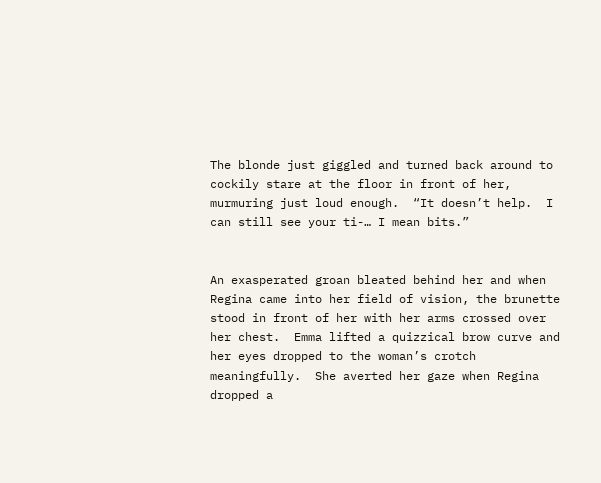The blonde just giggled and turned back around to cockily stare at the floor in front of her, murmuring just loud enough.  “It doesn’t help.  I can still see your ti-… I mean bits.”


An exasperated groan bleated behind her and when Regina came into her field of vision, the brunette stood in front of her with her arms crossed over her chest.  Emma lifted a quizzical brow curve and her eyes dropped to the woman’s crotch meaningfully.  She averted her gaze when Regina dropped a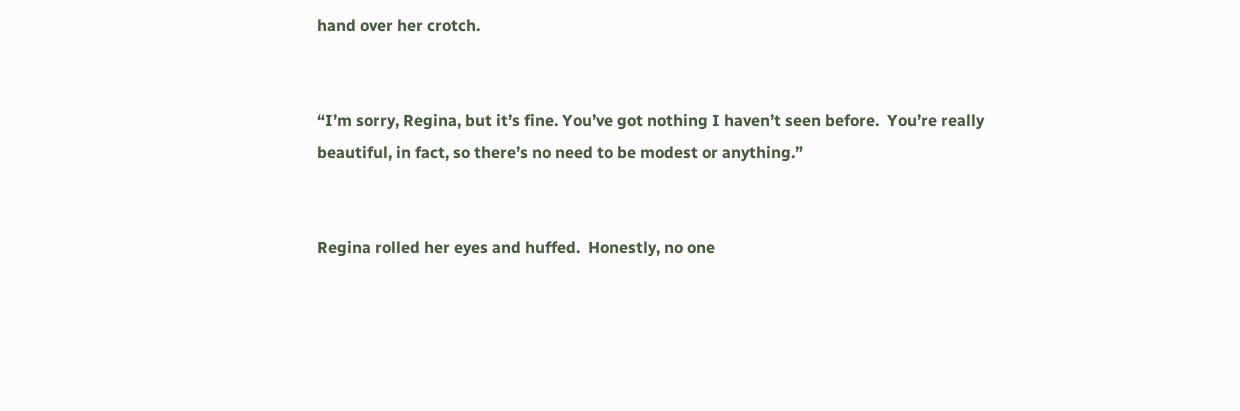hand over her crotch.


“I’m sorry, Regina, but it’s fine. You’ve got nothing I haven’t seen before.  You’re really beautiful, in fact, so there’s no need to be modest or anything.”


Regina rolled her eyes and huffed.  Honestly, no one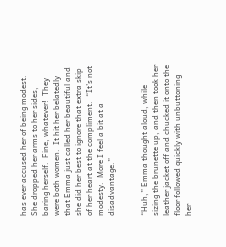has ever accused her of being modest.  She dropped her arms to her sides, baring herself.  Fine, whatever!  They were both women.  It hit her belatedly that Emma just called her beautiful and she did her best to ignore that extra skip of her heart at the compliment.  “It’s not modesty.  More I feel a bit at a disadvantage.”


“Huh,” Emma thought aloud, while sizing the brunette up, and then took her leather jacket off and chucked it onto the floor followed quickly with unbuttoning her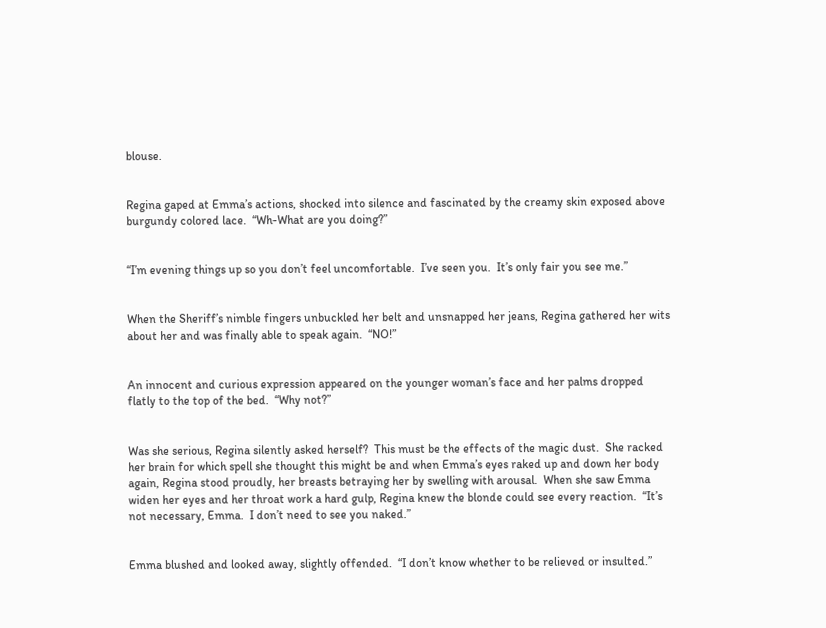blouse.


Regina gaped at Emma’s actions, shocked into silence and fascinated by the creamy skin exposed above burgundy colored lace.  “Wh-What are you doing?”


“I’m evening things up so you don’t feel uncomfortable.  I’ve seen you.  It’s only fair you see me.”


When the Sheriff’s nimble fingers unbuckled her belt and unsnapped her jeans, Regina gathered her wits about her and was finally able to speak again.  “NO!”


An innocent and curious expression appeared on the younger woman’s face and her palms dropped flatly to the top of the bed.  “Why not?”


Was she serious, Regina silently asked herself?  This must be the effects of the magic dust.  She racked her brain for which spell she thought this might be and when Emma’s eyes raked up and down her body again, Regina stood proudly, her breasts betraying her by swelling with arousal.  When she saw Emma widen her eyes and her throat work a hard gulp, Regina knew the blonde could see every reaction.  “It’s not necessary, Emma.  I don’t need to see you naked.”


Emma blushed and looked away, slightly offended.  “I don’t know whether to be relieved or insulted.”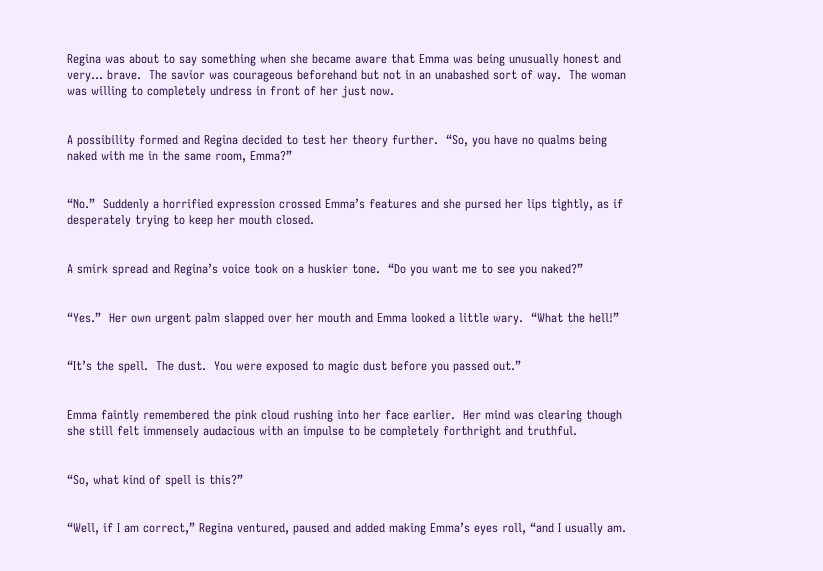Regina was about to say something when she became aware that Emma was being unusually honest and very… brave.  The savior was courageous beforehand but not in an unabashed sort of way.  The woman was willing to completely undress in front of her just now.


A possibility formed and Regina decided to test her theory further.  “So, you have no qualms being naked with me in the same room, Emma?”


“No.”  Suddenly a horrified expression crossed Emma’s features and she pursed her lips tightly, as if desperately trying to keep her mouth closed.


A smirk spread and Regina’s voice took on a huskier tone.  “Do you want me to see you naked?”


“Yes.”  Her own urgent palm slapped over her mouth and Emma looked a little wary.  “What the hell!”


“It’s the spell.  The dust.  You were exposed to magic dust before you passed out.”


Emma faintly remembered the pink cloud rushing into her face earlier.  Her mind was clearing though she still felt immensely audacious with an impulse to be completely forthright and truthful.


“So, what kind of spell is this?”


“Well, if I am correct,” Regina ventured, paused and added making Emma’s eyes roll, “and I usually am.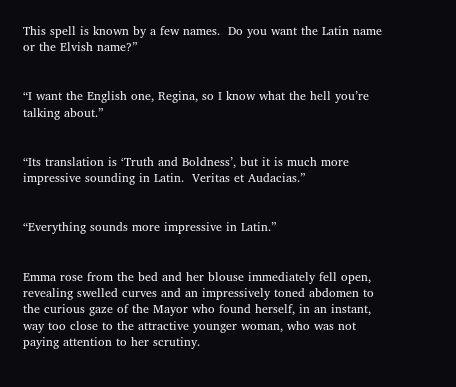This spell is known by a few names.  Do you want the Latin name or the Elvish name?”


“I want the English one, Regina, so I know what the hell you’re talking about.”


“Its translation is ‘Truth and Boldness’, but it is much more impressive sounding in Latin.  Veritas et Audacias.”


“Everything sounds more impressive in Latin.”


Emma rose from the bed and her blouse immediately fell open, revealing swelled curves and an impressively toned abdomen to the curious gaze of the Mayor who found herself, in an instant, way too close to the attractive younger woman, who was not paying attention to her scrutiny.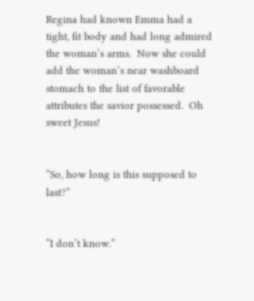Regina had known Emma had a tight, fit body and had long admired the woman’s arms.  Now she could add the woman’s near washboard stomach to the list of favorable attributes the savior possessed.  Oh sweet Jesus!


“So, how long is this supposed to last?”


“I don’t know.”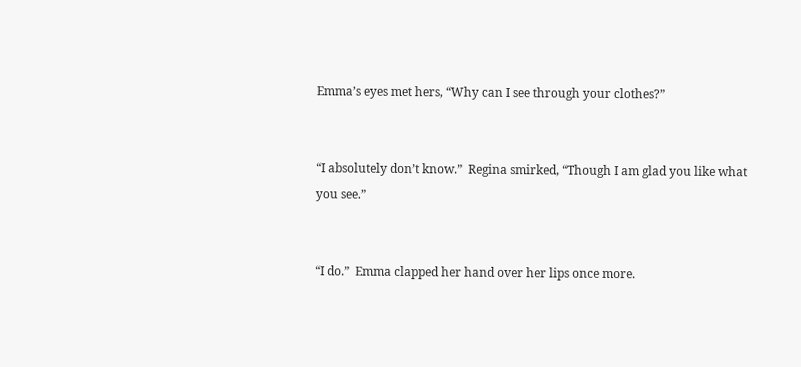Emma’s eyes met hers, “Why can I see through your clothes?”


“I absolutely don’t know.”  Regina smirked, “Though I am glad you like what you see.”


“I do.”  Emma clapped her hand over her lips once more.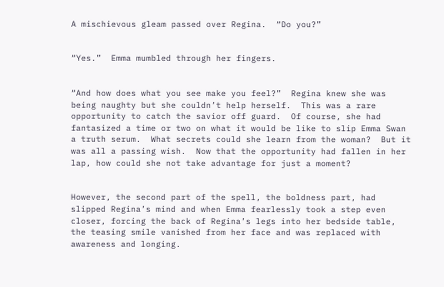A mischievous gleam passed over Regina.  “Do you?”


“Yes.”  Emma mumbled through her fingers.


“And how does what you see make you feel?”  Regina knew she was being naughty but she couldn’t help herself.  This was a rare opportunity to catch the savior off guard.  Of course, she had fantasized a time or two on what it would be like to slip Emma Swan a truth serum.  What secrets could she learn from the woman?  But it was all a passing wish.  Now that the opportunity had fallen in her lap, how could she not take advantage for just a moment?


However, the second part of the spell, the boldness part, had slipped Regina’s mind and when Emma fearlessly took a step even closer, forcing the back of Regina’s legs into her bedside table, the teasing smile vanished from her face and was replaced with awareness and longing.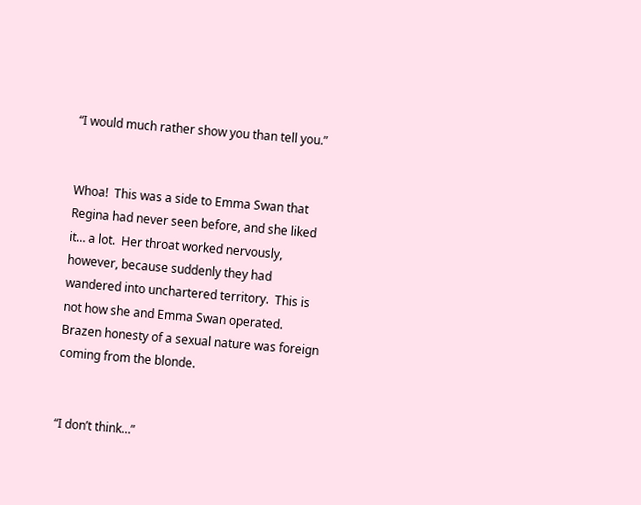“I would much rather show you than tell you.”


Whoa!  This was a side to Emma Swan that Regina had never seen before, and she liked it… a lot.  Her throat worked nervously, however, because suddenly they had wandered into unchartered territory.  This is not how she and Emma Swan operated.  Brazen honesty of a sexual nature was foreign coming from the blonde.


“I don’t think…”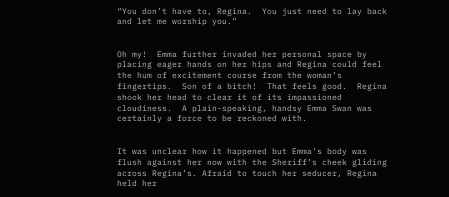“You don’t have to, Regina.  You just need to lay back and let me worship you.”


Oh my!  Emma further invaded her personal space by placing eager hands on her hips and Regina could feel the hum of excitement course from the woman’s fingertips.  Son of a bitch!  That feels good.  Regina shook her head to clear it of its impassioned cloudiness.  A plain-speaking, handsy Emma Swan was certainly a force to be reckoned with.


It was unclear how it happened but Emma’s body was flush against her now with the Sheriff’s cheek gliding across Regina’s. Afraid to touch her seducer, Regina held her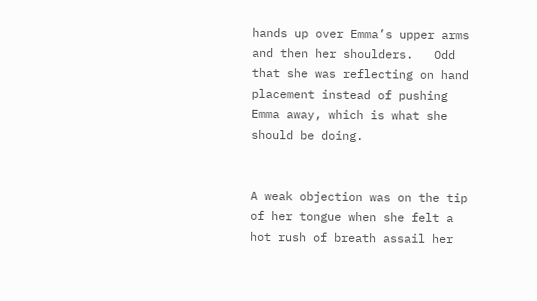hands up over Emma’s upper arms and then her shoulders.   Odd that she was reflecting on hand placement instead of pushing Emma away, which is what she should be doing.


A weak objection was on the tip of her tongue when she felt a hot rush of breath assail her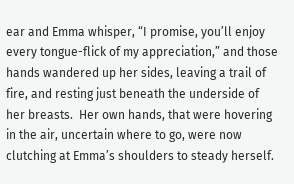ear and Emma whisper, “I promise, you’ll enjoy every tongue-flick of my appreciation,” and those hands wandered up her sides, leaving a trail of fire, and resting just beneath the underside of her breasts.  Her own hands, that were hovering in the air, uncertain where to go, were now clutching at Emma’s shoulders to steady herself.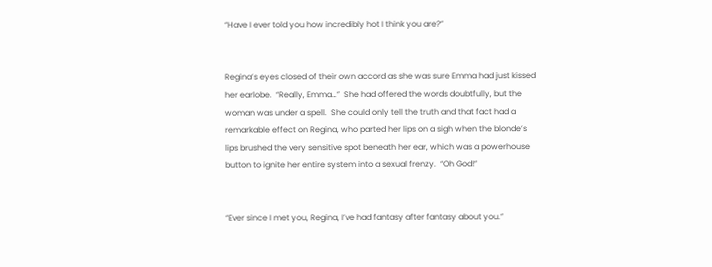“Have I ever told you how incredibly hot I think you are?”


Regina’s eyes closed of their own accord as she was sure Emma had just kissed her earlobe.  “Really, Emma…”  She had offered the words doubtfully, but the woman was under a spell.  She could only tell the truth and that fact had a remarkable effect on Regina, who parted her lips on a sigh when the blonde’s lips brushed the very sensitive spot beneath her ear, which was a powerhouse button to ignite her entire system into a sexual frenzy.  “Oh God!”


“Ever since I met you, Regina, I’ve had fantasy after fantasy about you.”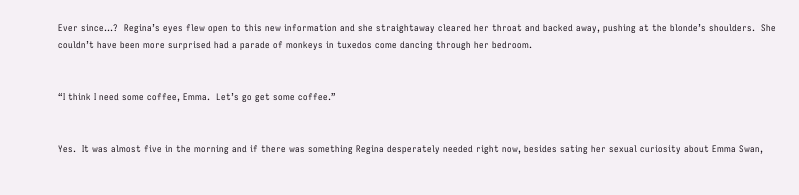Ever since…?  Regina’s eyes flew open to this new information and she straightaway cleared her throat and backed away, pushing at the blonde’s shoulders.  She couldn’t have been more surprised had a parade of monkeys in tuxedos come dancing through her bedroom.


“I think I need some coffee, Emma.  Let’s go get some coffee.”


Yes.  It was almost five in the morning and if there was something Regina desperately needed right now, besides sating her sexual curiosity about Emma Swan,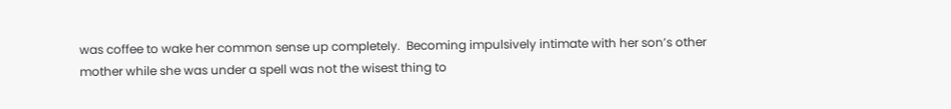was coffee to wake her common sense up completely.  Becoming impulsively intimate with her son’s other mother while she was under a spell was not the wisest thing to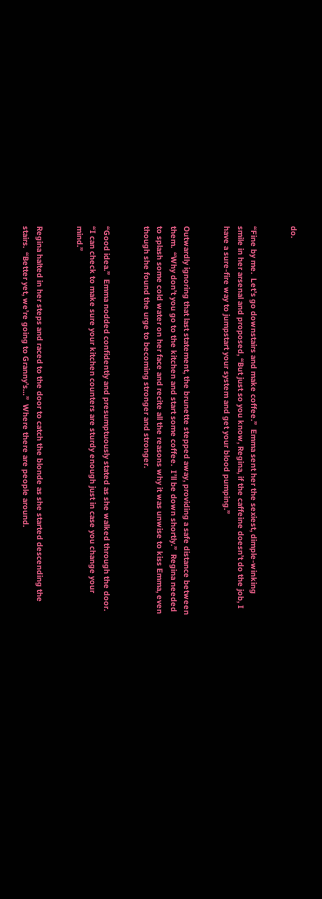do.


“Fine by me.  Let’s go downstairs and make coffee.”  Emma sent her the sexiest, dimple-winking smile in her arsenal and proposed, “But just so you know, Regina, if the caffeine doesn’t do the job, I have a sure-fire way to jumpstart your system and get your blood pumping.”


Outwardly ignoring that last statement, the brunette stepped away, providing a safe distance between them.  “Why don’t you go to the kitchen and start some coffee.  I’ll be down shortly.”  Regina needed to splash some cold water on her face and recite all the reasons why it was unwise to kiss Emma, even though she found the urge to becoming stronger and stronger.


“Good idea.”  Emma nodded confidently and presumptuously stated as she walked through the door.  “I can check to make sure your kitchen counters are sturdy enough just in case you change your mind.”


Regina halted in her steps and raced to the door to catch the blonde as she started descending the stairs.  “Better yet, we’re going to Granny’s…”  Where there are people around.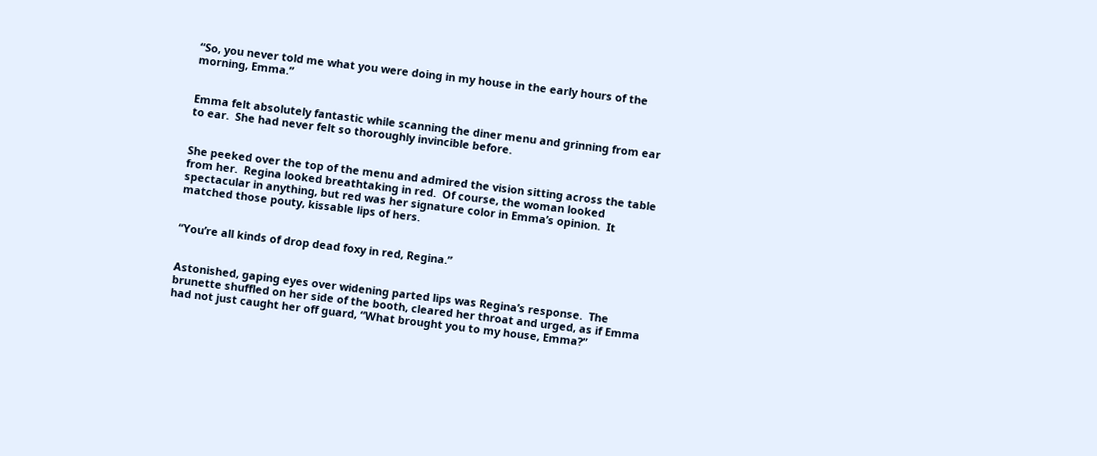“So, you never told me what you were doing in my house in the early hours of the morning, Emma.”


Emma felt absolutely fantastic while scanning the diner menu and grinning from ear to ear.  She had never felt so thoroughly invincible before.


She peeked over the top of the menu and admired the vision sitting across the table from her.  Regina looked breathtaking in red.  Of course, the woman looked spectacular in anything, but red was her signature color in Emma’s opinion.  It matched those pouty, kissable lips of hers.


“You’re all kinds of drop dead foxy in red, Regina.”


Astonished, gaping eyes over widening parted lips was Regina’s response.  The brunette shuffled on her side of the booth, cleared her throat and urged, as if Emma had not just caught her off guard, “What brought you to my house, Emma?”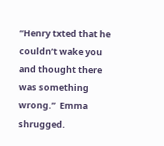“Henry txted that he couldn’t wake you and thought there was something wrong.”  Emma shrugged.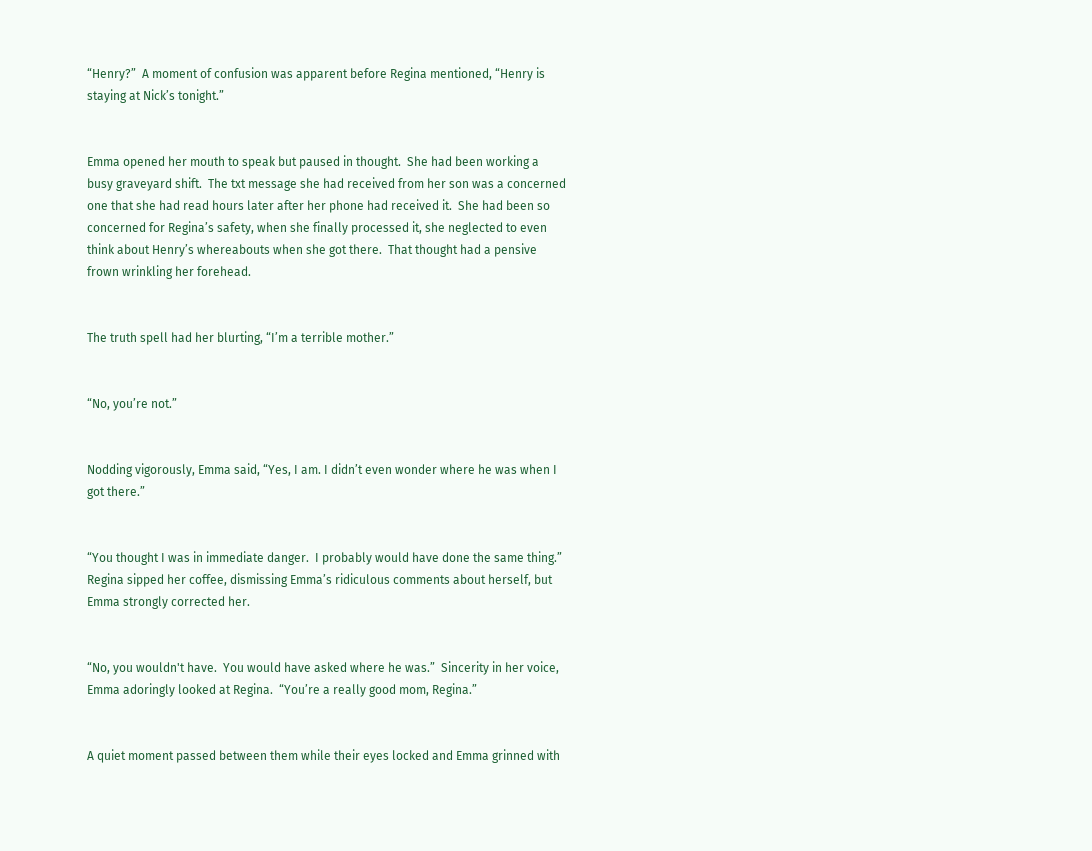“Henry?”  A moment of confusion was apparent before Regina mentioned, “Henry is staying at Nick’s tonight.”


Emma opened her mouth to speak but paused in thought.  She had been working a busy graveyard shift.  The txt message she had received from her son was a concerned one that she had read hours later after her phone had received it.  She had been so concerned for Regina’s safety, when she finally processed it, she neglected to even think about Henry’s whereabouts when she got there.  That thought had a pensive frown wrinkling her forehead.


The truth spell had her blurting, “I’m a terrible mother.”


“No, you’re not.”


Nodding vigorously, Emma said, “Yes, I am. I didn’t even wonder where he was when I got there.”


“You thought I was in immediate danger.  I probably would have done the same thing.”  Regina sipped her coffee, dismissing Emma’s ridiculous comments about herself, but Emma strongly corrected her.


“No, you wouldn't have.  You would have asked where he was.”  Sincerity in her voice, Emma adoringly looked at Regina.  “You’re a really good mom, Regina.”


A quiet moment passed between them while their eyes locked and Emma grinned with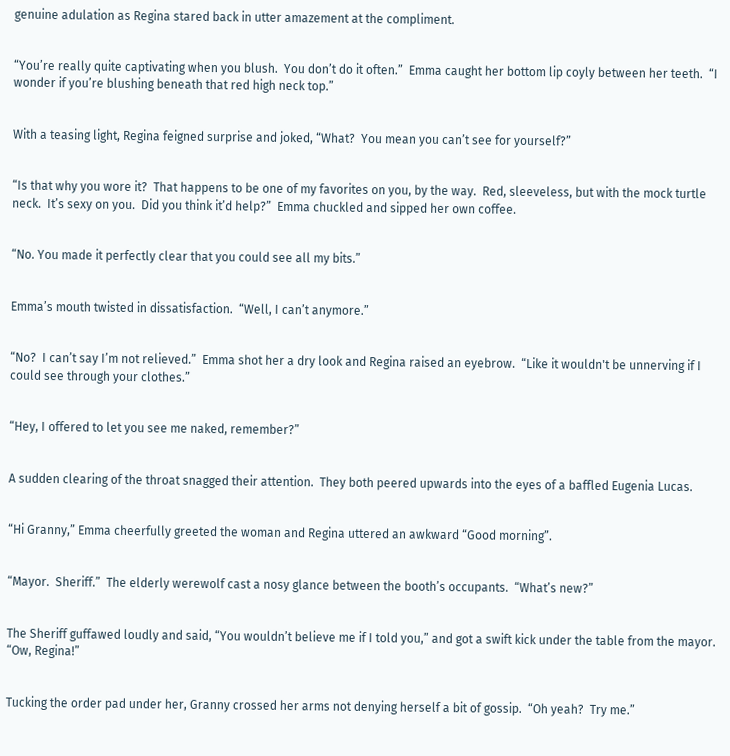genuine adulation as Regina stared back in utter amazement at the compliment.


“You’re really quite captivating when you blush.  You don’t do it often.”  Emma caught her bottom lip coyly between her teeth.  “I wonder if you’re blushing beneath that red high neck top.”


With a teasing light, Regina feigned surprise and joked, “What?  You mean you can’t see for yourself?”


“Is that why you wore it?  That happens to be one of my favorites on you, by the way.  Red, sleeveless, but with the mock turtle neck.  It’s sexy on you.  Did you think it’d help?”  Emma chuckled and sipped her own coffee.


“No. You made it perfectly clear that you could see all my bits.”


Emma’s mouth twisted in dissatisfaction.  “Well, I can’t anymore.”


“No?  I can’t say I’m not relieved.”  Emma shot her a dry look and Regina raised an eyebrow.  “Like it wouldn't be unnerving if I could see through your clothes.”


“Hey, I offered to let you see me naked, remember?”


A sudden clearing of the throat snagged their attention.  They both peered upwards into the eyes of a baffled Eugenia Lucas.


“Hi Granny,” Emma cheerfully greeted the woman and Regina uttered an awkward “Good morning”.


“Mayor.  Sheriff.”  The elderly werewolf cast a nosy glance between the booth’s occupants.  “What’s new?”


The Sheriff guffawed loudly and said, “You wouldn’t believe me if I told you,” and got a swift kick under the table from the mayor.  “Ow, Regina!”


Tucking the order pad under her, Granny crossed her arms not denying herself a bit of gossip.  “Oh yeah?  Try me.”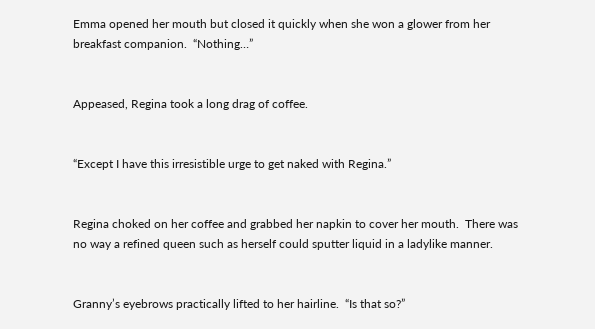Emma opened her mouth but closed it quickly when she won a glower from her breakfast companion.  “Nothing…”


Appeased, Regina took a long drag of coffee.


“Except I have this irresistible urge to get naked with Regina.”


Regina choked on her coffee and grabbed her napkin to cover her mouth.  There was no way a refined queen such as herself could sputter liquid in a ladylike manner.


Granny’s eyebrows practically lifted to her hairline.  “Is that so?”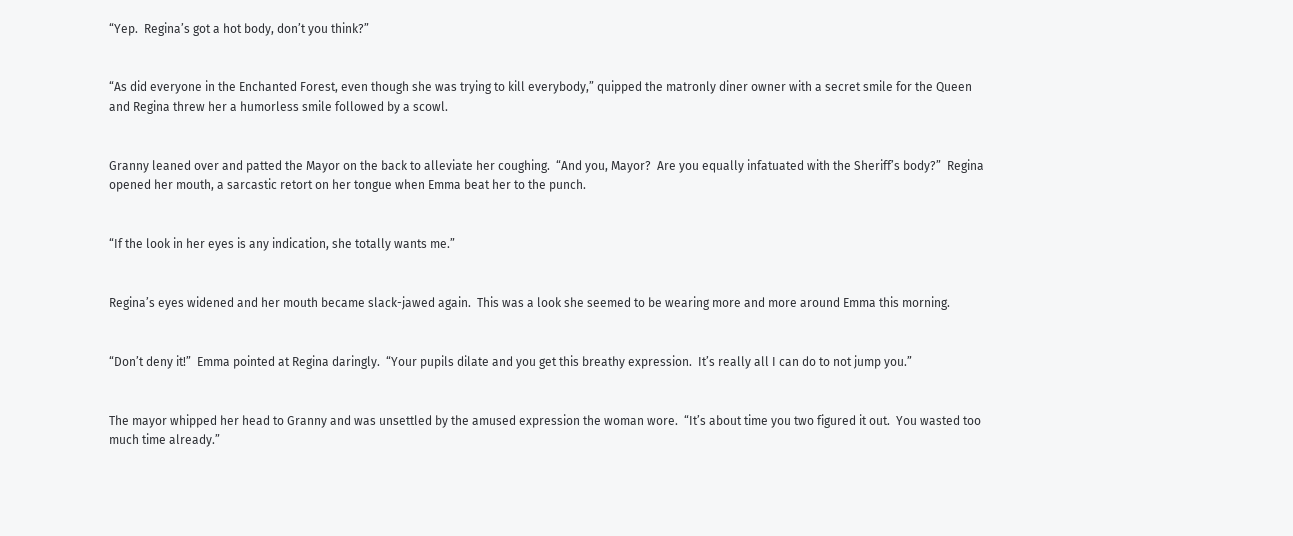“Yep.  Regina’s got a hot body, don’t you think?”


“As did everyone in the Enchanted Forest, even though she was trying to kill everybody,” quipped the matronly diner owner with a secret smile for the Queen and Regina threw her a humorless smile followed by a scowl.


Granny leaned over and patted the Mayor on the back to alleviate her coughing.  “And you, Mayor?  Are you equally infatuated with the Sheriff’s body?”  Regina opened her mouth, a sarcastic retort on her tongue when Emma beat her to the punch.


“If the look in her eyes is any indication, she totally wants me.”


Regina’s eyes widened and her mouth became slack-jawed again.  This was a look she seemed to be wearing more and more around Emma this morning.


“Don’t deny it!”  Emma pointed at Regina daringly.  “Your pupils dilate and you get this breathy expression.  It’s really all I can do to not jump you.”


The mayor whipped her head to Granny and was unsettled by the amused expression the woman wore.  “It’s about time you two figured it out.  You wasted too much time already.”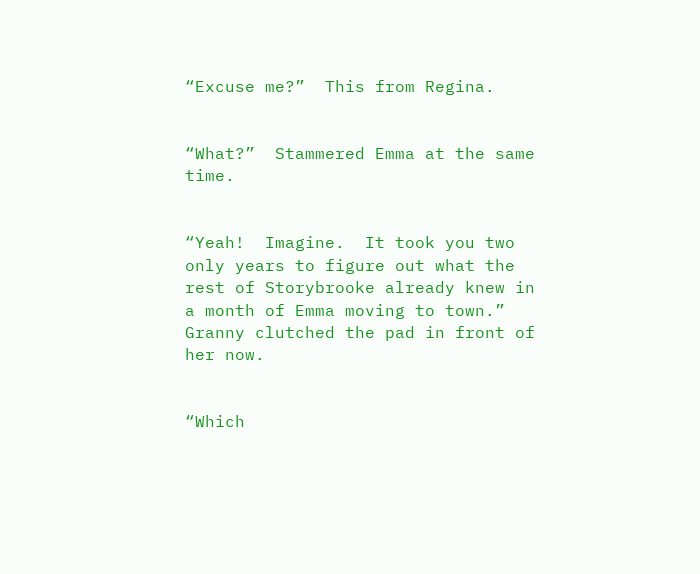“Excuse me?”  This from Regina.


“What?”  Stammered Emma at the same time.


“Yeah!  Imagine.  It took you two only years to figure out what the rest of Storybrooke already knew in a month of Emma moving to town.”  Granny clutched the pad in front of her now.


“Which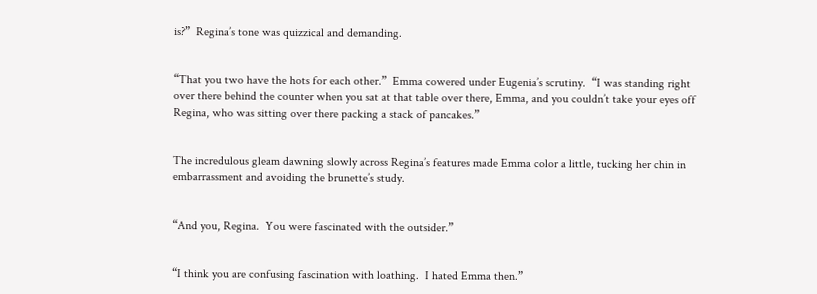is?”  Regina’s tone was quizzical and demanding.


“That you two have the hots for each other.”  Emma cowered under Eugenia’s scrutiny.  “I was standing right over there behind the counter when you sat at that table over there, Emma, and you couldn’t take your eyes off Regina, who was sitting over there packing a stack of pancakes.”


The incredulous gleam dawning slowly across Regina’s features made Emma color a little, tucking her chin in embarrassment and avoiding the brunette’s study.


“And you, Regina.  You were fascinated with the outsider.”


“I think you are confusing fascination with loathing.  I hated Emma then.”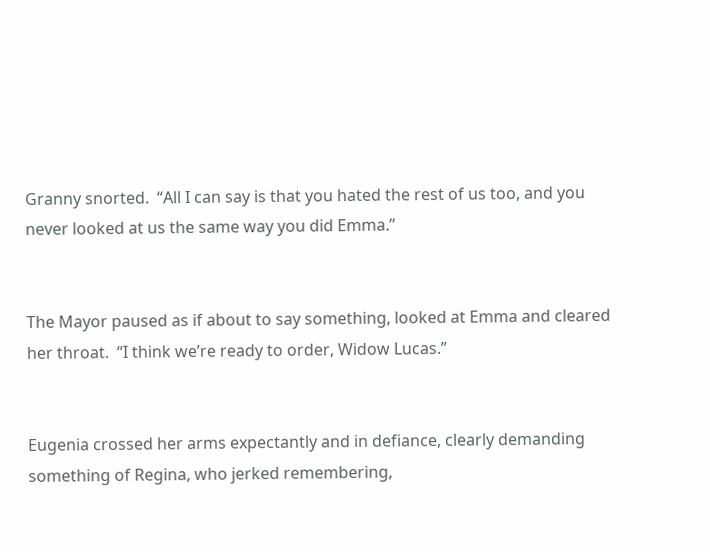Granny snorted.  “All I can say is that you hated the rest of us too, and you never looked at us the same way you did Emma.”


The Mayor paused as if about to say something, looked at Emma and cleared her throat.  “I think we’re ready to order, Widow Lucas.”


Eugenia crossed her arms expectantly and in defiance, clearly demanding something of Regina, who jerked remembering,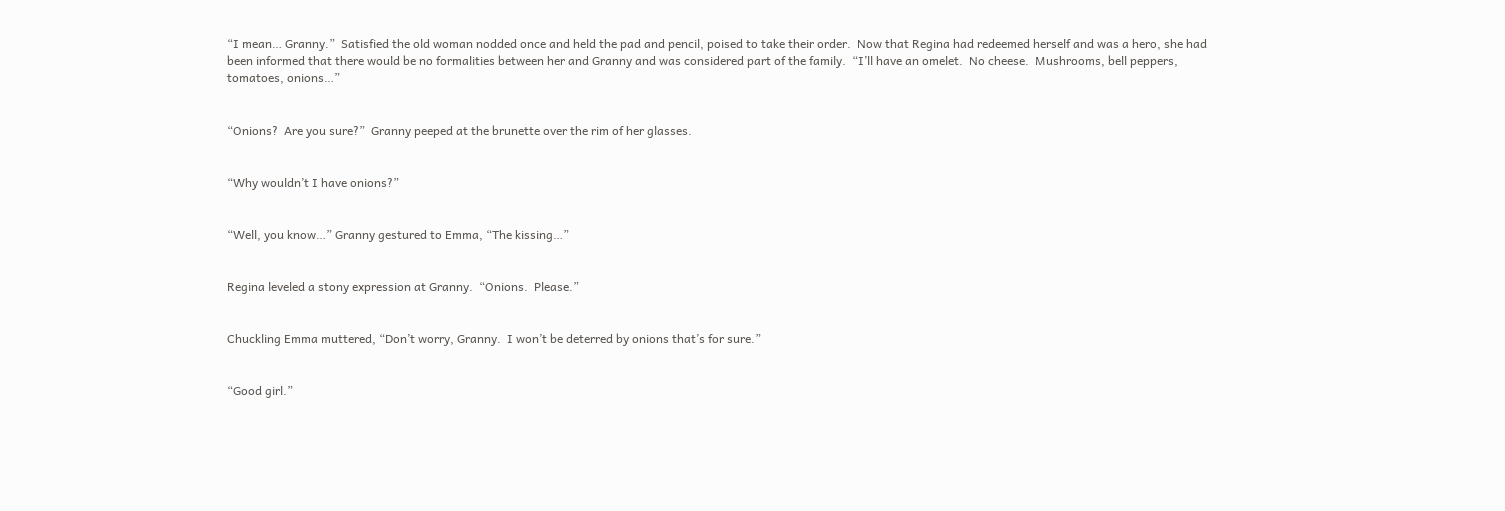“I mean… Granny.”  Satisfied the old woman nodded once and held the pad and pencil, poised to take their order.  Now that Regina had redeemed herself and was a hero, she had been informed that there would be no formalities between her and Granny and was considered part of the family.  “I’ll have an omelet.  No cheese.  Mushrooms, bell peppers, tomatoes, onions…”


“Onions?  Are you sure?”  Granny peeped at the brunette over the rim of her glasses.


“Why wouldn’t I have onions?”


“Well, you know…” Granny gestured to Emma, “The kissing…”


Regina leveled a stony expression at Granny.  “Onions.  Please.”


Chuckling Emma muttered, “Don’t worry, Granny.  I won’t be deterred by onions that’s for sure.”


“Good girl.”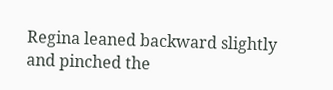Regina leaned backward slightly and pinched the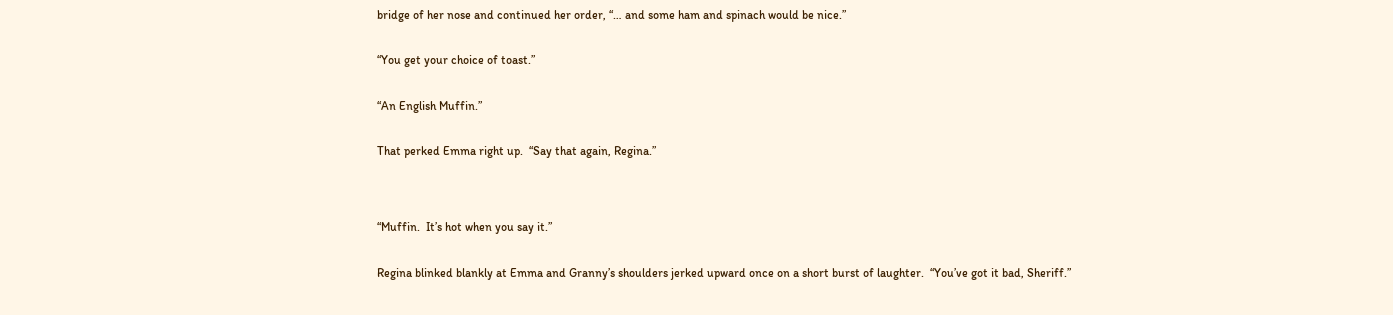bridge of her nose and continued her order, “… and some ham and spinach would be nice.”


“You get your choice of toast.”


“An English Muffin.”


That perked Emma right up.  “Say that again, Regina.”




“Muffin.  It’s hot when you say it.”


Regina blinked blankly at Emma and Granny’s shoulders jerked upward once on a short burst of laughter.  “You’ve got it bad, Sheriff.”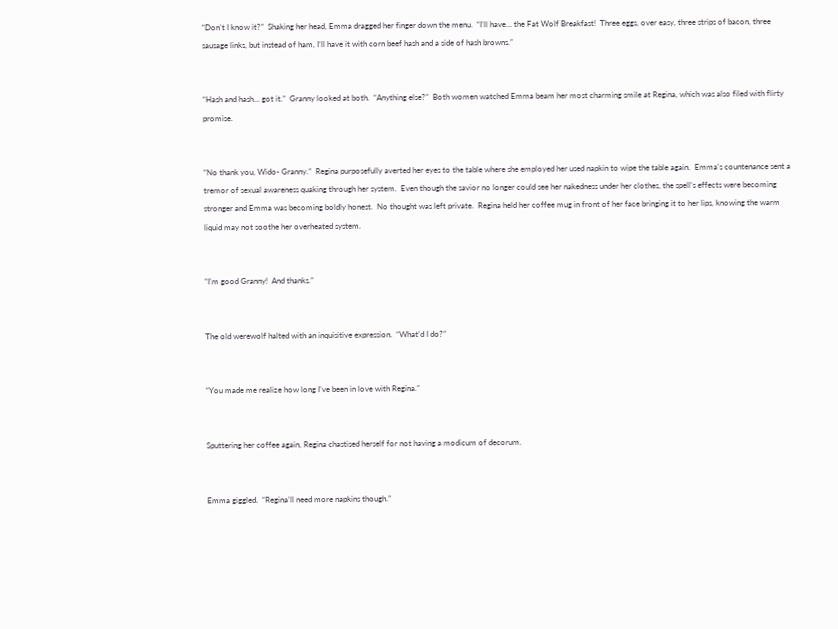“Don’t I know it?”  Shaking her head, Emma dragged her finger down the menu.  “I’ll have… the Fat Wolf Breakfast!  Three eggs, over easy, three strips of bacon, three sausage links, but instead of ham, I’ll have it with corn beef hash and a side of hash browns.”


“Hash and hash… got it.”  Granny looked at both.  “Anything else?”  Both women watched Emma beam her most charming smile at Regina, which was also filed with flirty promise.


“No thank you, Wido- Granny.”  Regina purposefully averted her eyes to the table where she employed her used napkin to wipe the table again.  Emma’s countenance sent a tremor of sexual awareness quaking through her system.  Even though the savior no longer could see her nakedness under her clothes, the spell’s effects were becoming stronger and Emma was becoming boldly honest.  No thought was left private.  Regina held her coffee mug in front of her face bringing it to her lips, knowing the warm liquid may not soothe her overheated system.


“I’m good Granny!  And thanks.”


The old werewolf halted with an inquisitive expression.  “What’d I do?”


“You made me realize how long I’ve been in love with Regina.”


Sputtering her coffee again, Regina chastised herself for not having a modicum of decorum.


Emma giggled.  “Regina’ll need more napkins though.”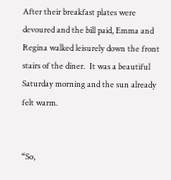After their breakfast plates were devoured and the bill paid, Emma and Regina walked leisurely down the front stairs of the diner.  It was a beautiful Saturday morning and the sun already felt warm.


“So,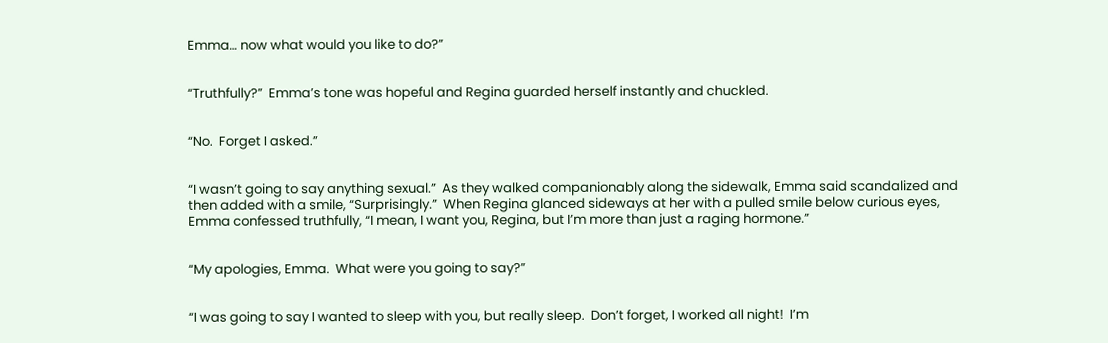Emma… now what would you like to do?”


“Truthfully?”  Emma’s tone was hopeful and Regina guarded herself instantly and chuckled.


“No.  Forget I asked.”


“I wasn’t going to say anything sexual.”  As they walked companionably along the sidewalk, Emma said scandalized and then added with a smile, “Surprisingly.”  When Regina glanced sideways at her with a pulled smile below curious eyes, Emma confessed truthfully, “I mean, I want you, Regina, but I’m more than just a raging hormone.”


“My apologies, Emma.  What were you going to say?”


“I was going to say I wanted to sleep with you, but really sleep.  Don’t forget, I worked all night!  I’m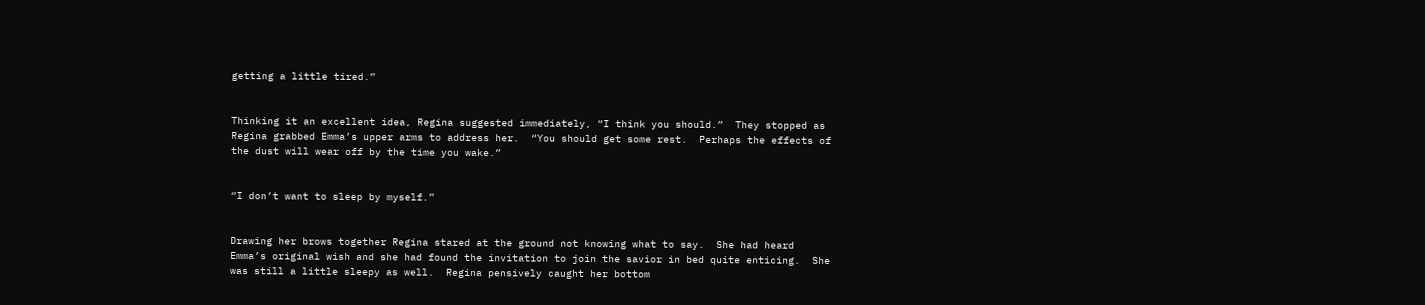getting a little tired.”


Thinking it an excellent idea, Regina suggested immediately, “I think you should.”  They stopped as Regina grabbed Emma’s upper arms to address her.  “You should get some rest.  Perhaps the effects of the dust will wear off by the time you wake.”


“I don’t want to sleep by myself.”


Drawing her brows together Regina stared at the ground not knowing what to say.  She had heard Emma’s original wish and she had found the invitation to join the savior in bed quite enticing.  She was still a little sleepy as well.  Regina pensively caught her bottom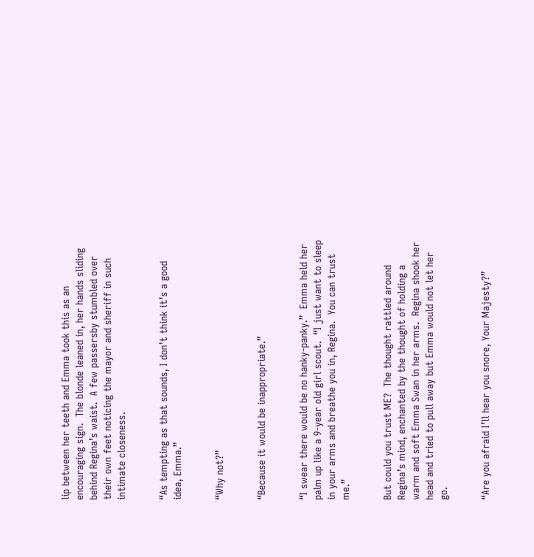lip between her teeth and Emma took this as an encouraging sign.  The blonde leaned in, her hands sliding behind Regina’s waist.  A few passersby stumbled over their own feet noticing the mayor and sheriff in such intimate closeness.


“As tempting as that sounds, I don’t think it’s a good idea, Emma.”


“Why not?”


“Because it would be inappropriate.”


“I swear there would be no hanky-panky.”  Emma held her palm up like a 9-year old girl scout.  “I just want to sleep in your arms and breathe you in, Regina.  You can trust me.”


But could you trust ME?  The thought rattled around Regina’s mind, enchanted by the thought of holding a warm and soft Emma Swan in her arms.  Regina shook her head and tried to pull away but Emma would not let her go.


“Are you afraid I’ll hear you snore, Your Majesty?”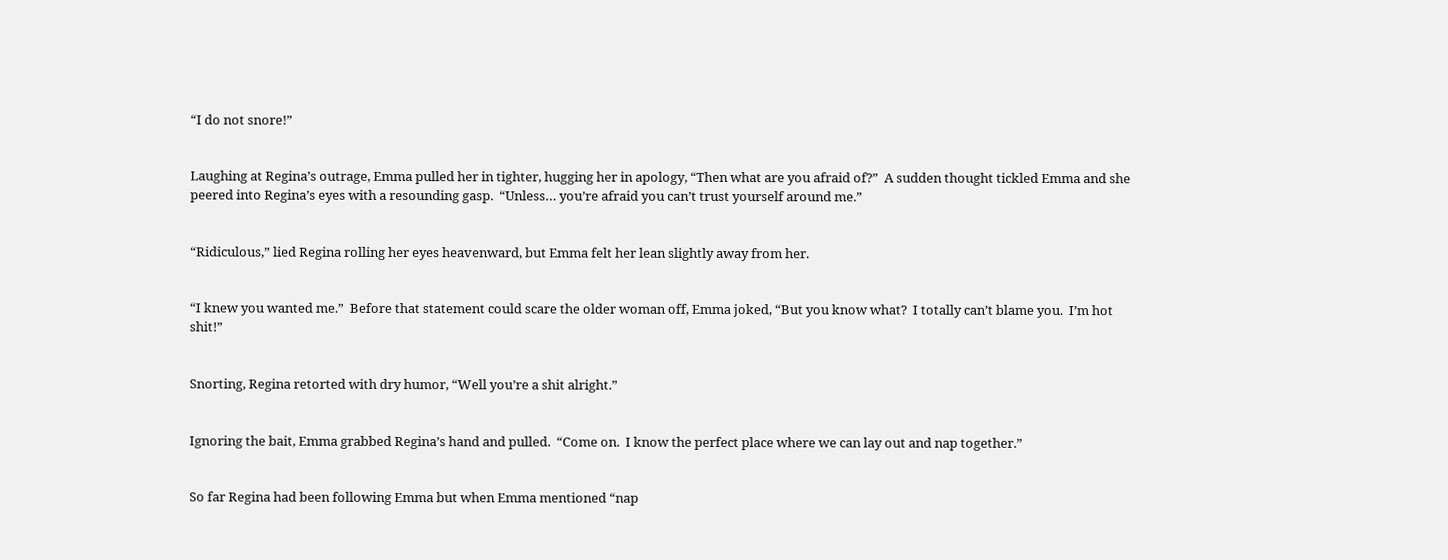“I do not snore!”


Laughing at Regina’s outrage, Emma pulled her in tighter, hugging her in apology, “Then what are you afraid of?”  A sudden thought tickled Emma and she peered into Regina’s eyes with a resounding gasp.  “Unless… you’re afraid you can’t trust yourself around me.”


“Ridiculous,” lied Regina rolling her eyes heavenward, but Emma felt her lean slightly away from her.


“I knew you wanted me.”  Before that statement could scare the older woman off, Emma joked, “But you know what?  I totally can’t blame you.  I’m hot shit!”


Snorting, Regina retorted with dry humor, “Well you’re a shit alright.”


Ignoring the bait, Emma grabbed Regina’s hand and pulled.  “Come on.  I know the perfect place where we can lay out and nap together.”


So far Regina had been following Emma but when Emma mentioned “nap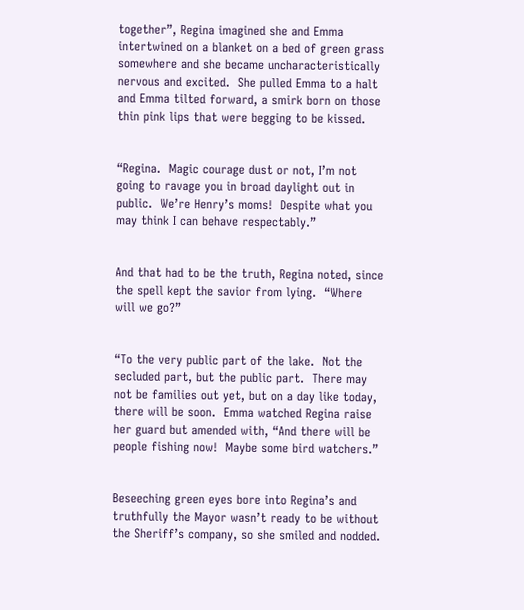together”, Regina imagined she and Emma intertwined on a blanket on a bed of green grass somewhere and she became uncharacteristically nervous and excited.  She pulled Emma to a halt and Emma tilted forward, a smirk born on those thin pink lips that were begging to be kissed.


“Regina.  Magic courage dust or not, I’m not going to ravage you in broad daylight out in public.  We’re Henry’s moms!  Despite what you may think I can behave respectably.”


And that had to be the truth, Regina noted, since the spell kept the savior from lying.  “Where will we go?”


“To the very public part of the lake.  Not the secluded part, but the public part.  There may not be families out yet, but on a day like today, there will be soon.  Emma watched Regina raise her guard but amended with, “And there will be people fishing now!  Maybe some bird watchers.”


Beseeching green eyes bore into Regina’s and truthfully the Mayor wasn’t ready to be without the Sheriff’s company, so she smiled and nodded.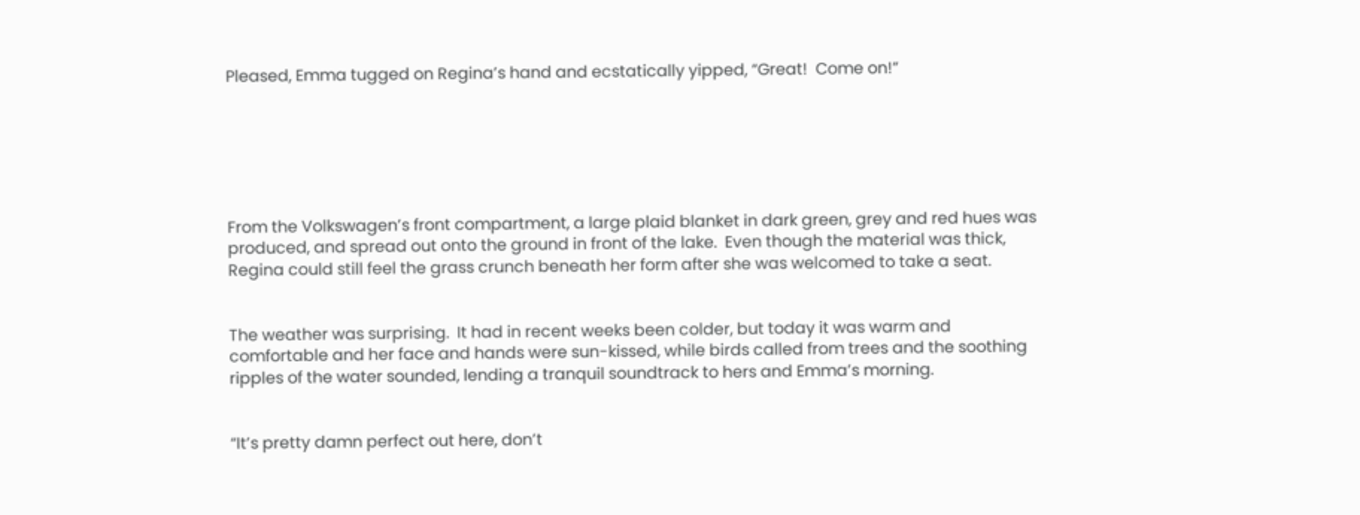Pleased, Emma tugged on Regina’s hand and ecstatically yipped, “Great!  Come on!”






From the Volkswagen’s front compartment, a large plaid blanket in dark green, grey and red hues was produced, and spread out onto the ground in front of the lake.  Even though the material was thick, Regina could still feel the grass crunch beneath her form after she was welcomed to take a seat.


The weather was surprising.  It had in recent weeks been colder, but today it was warm and comfortable and her face and hands were sun-kissed, while birds called from trees and the soothing ripples of the water sounded, lending a tranquil soundtrack to hers and Emma’s morning.


“It’s pretty damn perfect out here, don’t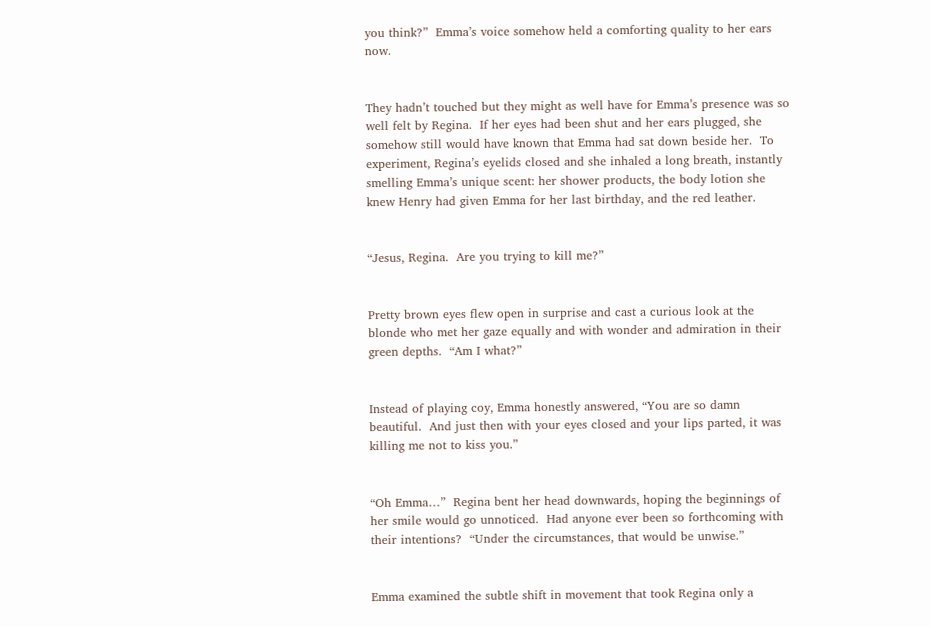you think?”  Emma’s voice somehow held a comforting quality to her ears now.


They hadn’t touched but they might as well have for Emma’s presence was so well felt by Regina.  If her eyes had been shut and her ears plugged, she somehow still would have known that Emma had sat down beside her.  To experiment, Regina’s eyelids closed and she inhaled a long breath, instantly smelling Emma’s unique scent: her shower products, the body lotion she knew Henry had given Emma for her last birthday, and the red leather.


“Jesus, Regina.  Are you trying to kill me?”


Pretty brown eyes flew open in surprise and cast a curious look at the blonde who met her gaze equally and with wonder and admiration in their green depths.  “Am I what?”


Instead of playing coy, Emma honestly answered, “You are so damn beautiful.  And just then with your eyes closed and your lips parted, it was killing me not to kiss you.”


“Oh Emma…”  Regina bent her head downwards, hoping the beginnings of her smile would go unnoticed.  Had anyone ever been so forthcoming with their intentions?  “Under the circumstances, that would be unwise.”


Emma examined the subtle shift in movement that took Regina only a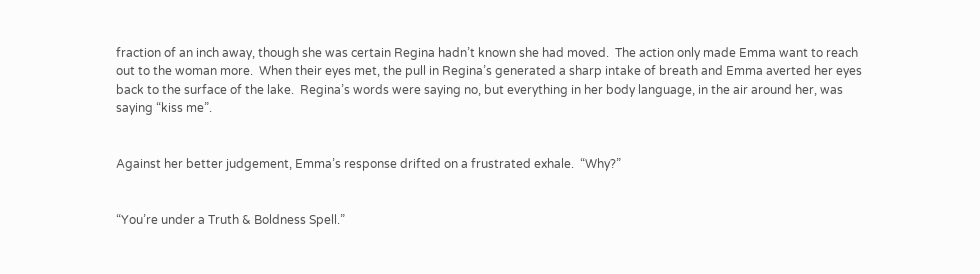fraction of an inch away, though she was certain Regina hadn’t known she had moved.  The action only made Emma want to reach out to the woman more.  When their eyes met, the pull in Regina’s generated a sharp intake of breath and Emma averted her eyes back to the surface of the lake.  Regina’s words were saying no, but everything in her body language, in the air around her, was saying “kiss me”.


Against her better judgement, Emma’s response drifted on a frustrated exhale.  “Why?”


“You’re under a Truth & Boldness Spell.”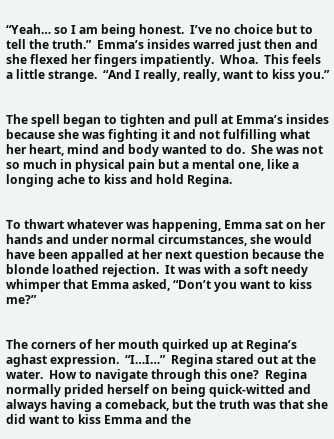“Yeah… so I am being honest.  I’ve no choice but to tell the truth.”  Emma’s insides warred just then and she flexed her fingers impatiently.  Whoa.  This feels a little strange.  “And I really, really, want to kiss you.”


The spell began to tighten and pull at Emma’s insides because she was fighting it and not fulfilling what her heart, mind and body wanted to do.  She was not so much in physical pain but a mental one, like a longing ache to kiss and hold Regina.


To thwart whatever was happening, Emma sat on her hands and under normal circumstances, she would have been appalled at her next question because the blonde loathed rejection.  It was with a soft needy whimper that Emma asked, “Don’t you want to kiss me?”


The corners of her mouth quirked up at Regina’s aghast expression.  “I…I…”  Regina stared out at the water.  How to navigate through this one?  Regina normally prided herself on being quick-witted and always having a comeback, but the truth was that she did want to kiss Emma and the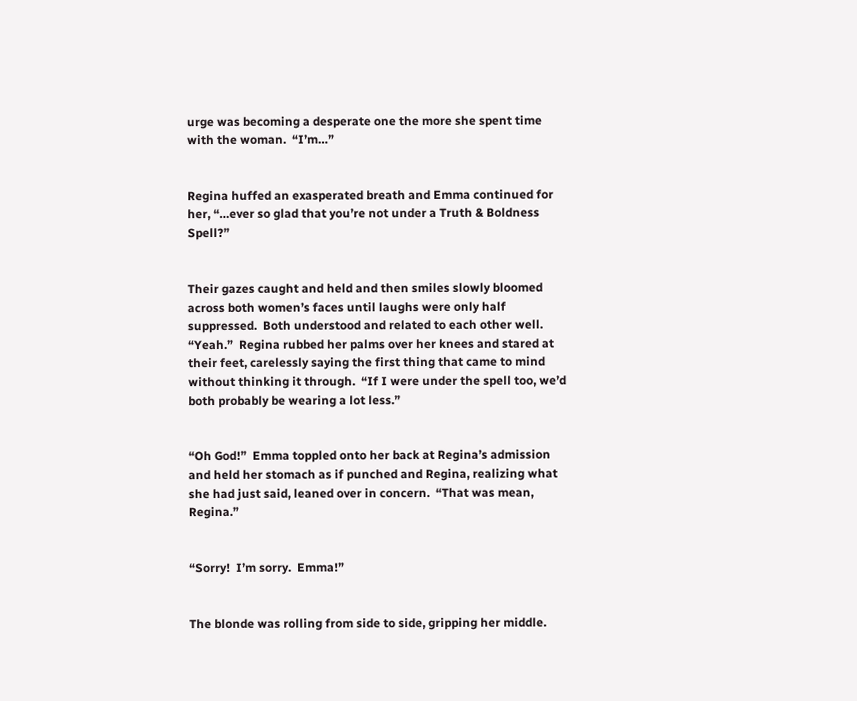urge was becoming a desperate one the more she spent time with the woman.  “I’m…”


Regina huffed an exasperated breath and Emma continued for her, “…ever so glad that you’re not under a Truth & Boldness Spell?”


Their gazes caught and held and then smiles slowly bloomed across both women’s faces until laughs were only half suppressed.  Both understood and related to each other well.  “Yeah.”  Regina rubbed her palms over her knees and stared at their feet, carelessly saying the first thing that came to mind without thinking it through.  “If I were under the spell too, we’d both probably be wearing a lot less.”


“Oh God!”  Emma toppled onto her back at Regina’s admission and held her stomach as if punched and Regina, realizing what she had just said, leaned over in concern.  “That was mean, Regina.”


“Sorry!  I’m sorry.  Emma!”


The blonde was rolling from side to side, gripping her middle.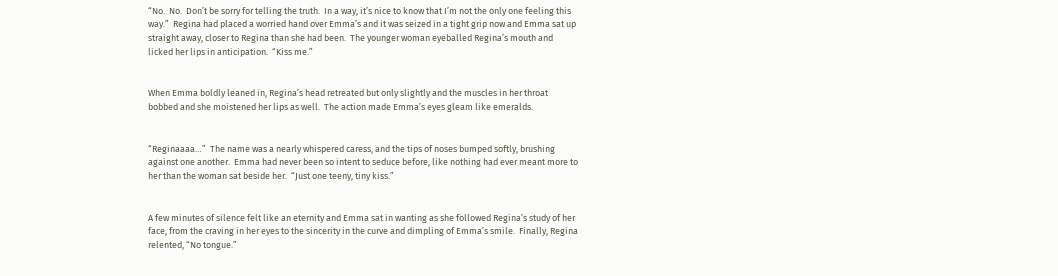“No.  No.  Don’t be sorry for telling the truth.  In a way, it’s nice to know that I’m not the only one feeling this way.”  Regina had placed a worried hand over Emma’s and it was seized in a tight grip now and Emma sat up straight away, closer to Regina than she had been.  The younger woman eyeballed Regina’s mouth and licked her lips in anticipation.  “Kiss me.”


When Emma boldly leaned in, Regina’s head retreated but only slightly and the muscles in her throat bobbed and she moistened her lips as well.  The action made Emma’s eyes gleam like emeralds.


“Reginaaaa…”  The name was a nearly whispered caress, and the tips of noses bumped softly, brushing against one another.  Emma had never been so intent to seduce before, like nothing had ever meant more to her than the woman sat beside her.  “Just one teeny, tiny kiss.”


A few minutes of silence felt like an eternity and Emma sat in wanting as she followed Regina’s study of her face, from the craving in her eyes to the sincerity in the curve and dimpling of Emma’s smile.  Finally, Regina relented, “No tongue.”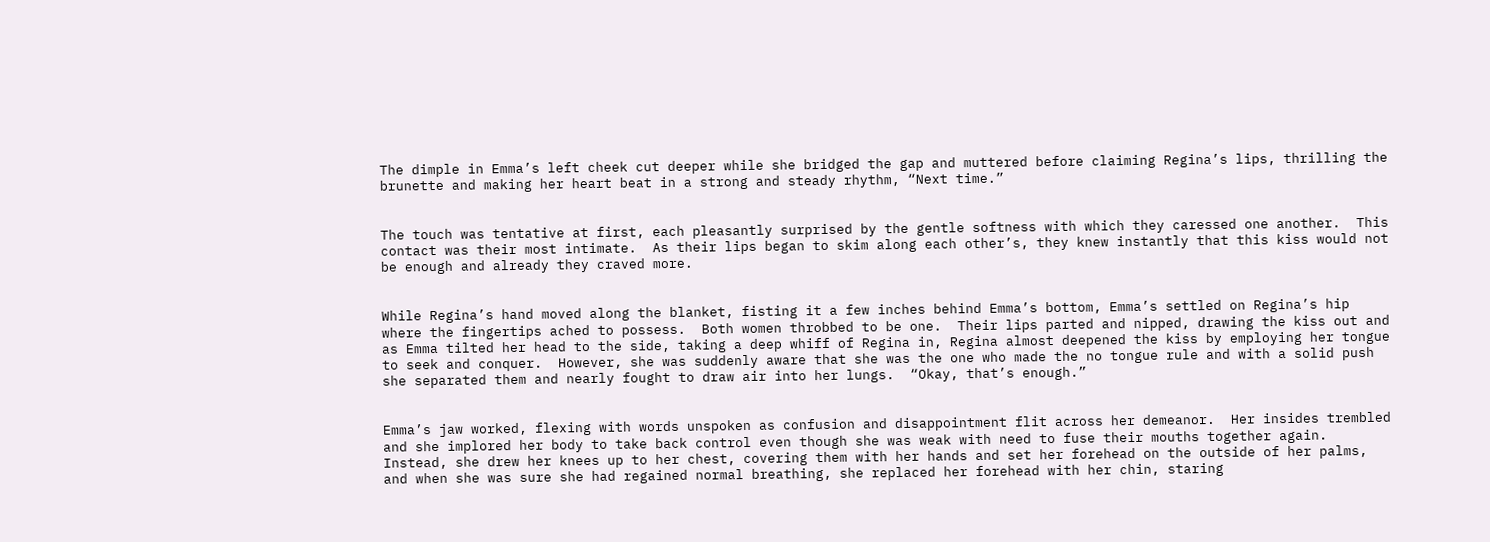The dimple in Emma’s left cheek cut deeper while she bridged the gap and muttered before claiming Regina’s lips, thrilling the brunette and making her heart beat in a strong and steady rhythm, “Next time.”


The touch was tentative at first, each pleasantly surprised by the gentle softness with which they caressed one another.  This contact was their most intimate.  As their lips began to skim along each other’s, they knew instantly that this kiss would not be enough and already they craved more.


While Regina’s hand moved along the blanket, fisting it a few inches behind Emma’s bottom, Emma’s settled on Regina’s hip where the fingertips ached to possess.  Both women throbbed to be one.  Their lips parted and nipped, drawing the kiss out and as Emma tilted her head to the side, taking a deep whiff of Regina in, Regina almost deepened the kiss by employing her tongue to seek and conquer.  However, she was suddenly aware that she was the one who made the no tongue rule and with a solid push she separated them and nearly fought to draw air into her lungs.  “Okay, that’s enough.”


Emma’s jaw worked, flexing with words unspoken as confusion and disappointment flit across her demeanor.  Her insides trembled and she implored her body to take back control even though she was weak with need to fuse their mouths together again.  Instead, she drew her knees up to her chest, covering them with her hands and set her forehead on the outside of her palms, and when she was sure she had regained normal breathing, she replaced her forehead with her chin, staring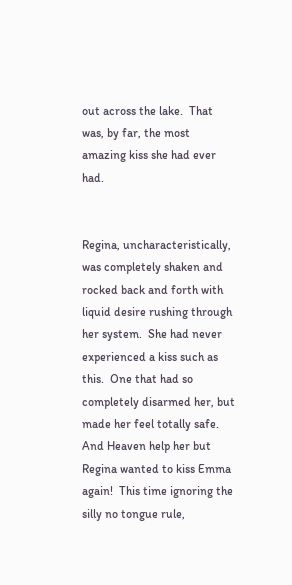out across the lake.  That was, by far, the most amazing kiss she had ever had.


Regina, uncharacteristically, was completely shaken and rocked back and forth with liquid desire rushing through her system.  She had never experienced a kiss such as this.  One that had so completely disarmed her, but made her feel totally safe.  And Heaven help her but Regina wanted to kiss Emma again!  This time ignoring the silly no tongue rule,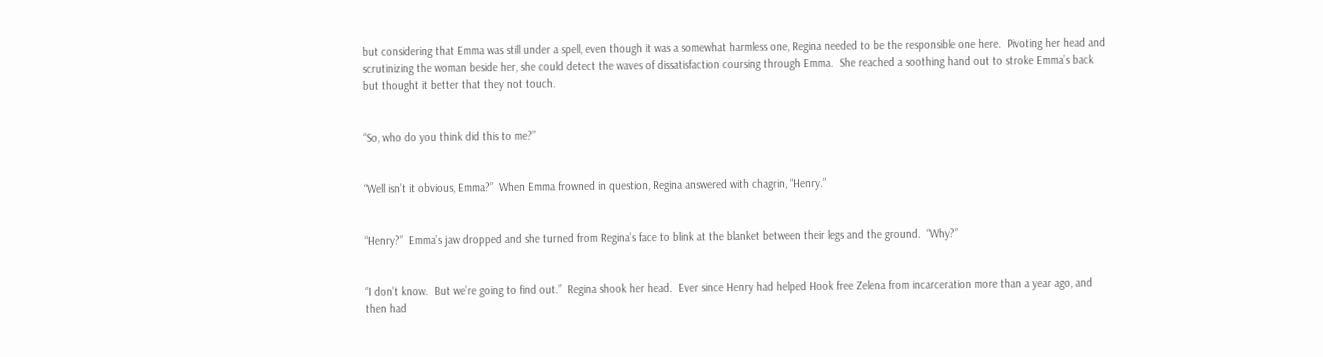but considering that Emma was still under a spell, even though it was a somewhat harmless one, Regina needed to be the responsible one here.  Pivoting her head and scrutinizing the woman beside her, she could detect the waves of dissatisfaction coursing through Emma.  She reached a soothing hand out to stroke Emma’s back but thought it better that they not touch.


“So, who do you think did this to me?”


“Well isn’t it obvious, Emma?”  When Emma frowned in question, Regina answered with chagrin, “Henry.”


“Henry?”  Emma’s jaw dropped and she turned from Regina’s face to blink at the blanket between their legs and the ground.  “Why?”


“I don’t know.  But we’re going to find out.”  Regina shook her head.  Ever since Henry had helped Hook free Zelena from incarceration more than a year ago, and then had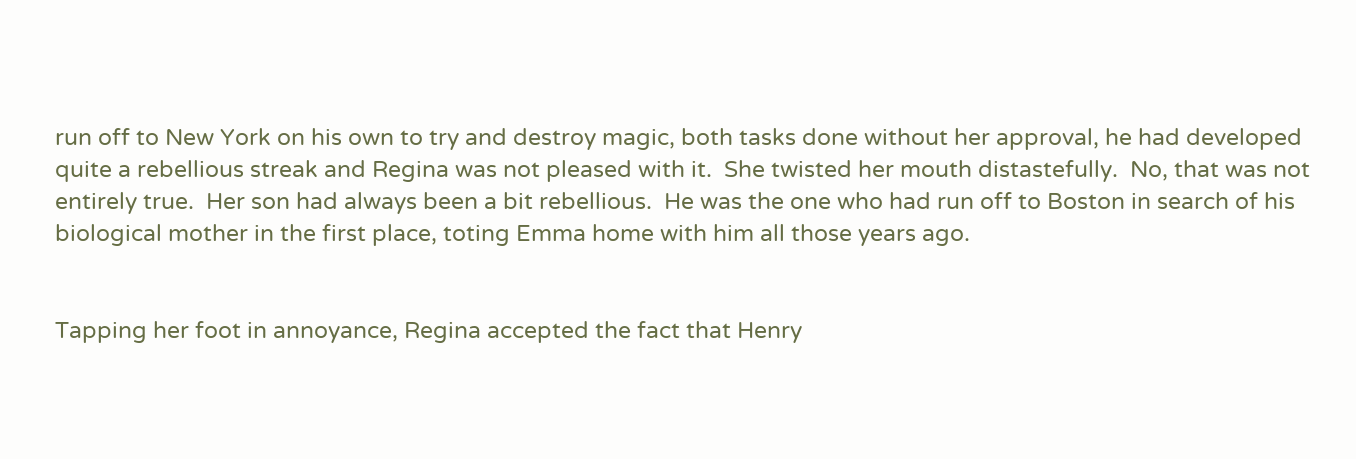run off to New York on his own to try and destroy magic, both tasks done without her approval, he had developed quite a rebellious streak and Regina was not pleased with it.  She twisted her mouth distastefully.  No, that was not entirely true.  Her son had always been a bit rebellious.  He was the one who had run off to Boston in search of his biological mother in the first place, toting Emma home with him all those years ago.


Tapping her foot in annoyance, Regina accepted the fact that Henry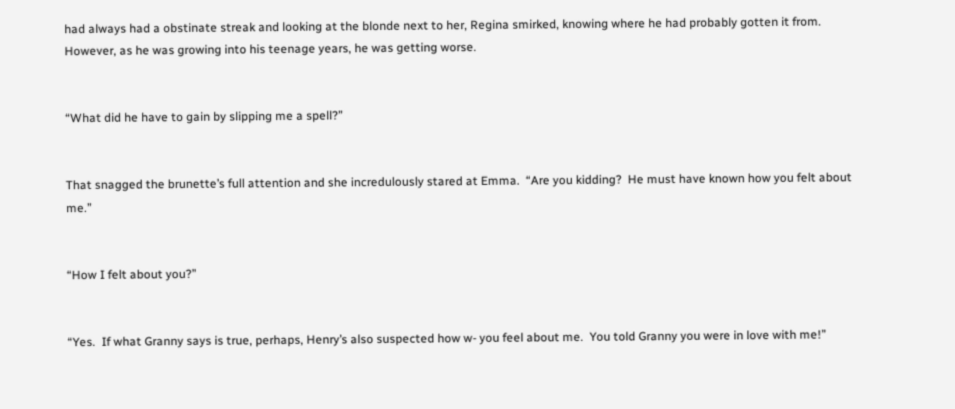had always had a obstinate streak and looking at the blonde next to her, Regina smirked, knowing where he had probably gotten it from.  However, as he was growing into his teenage years, he was getting worse.


“What did he have to gain by slipping me a spell?”


That snagged the brunette’s full attention and she incredulously stared at Emma.  “Are you kidding?  He must have known how you felt about me.”


“How I felt about you?”


“Yes.  If what Granny says is true, perhaps, Henry’s also suspected how w- you feel about me.  You told Granny you were in love with me!”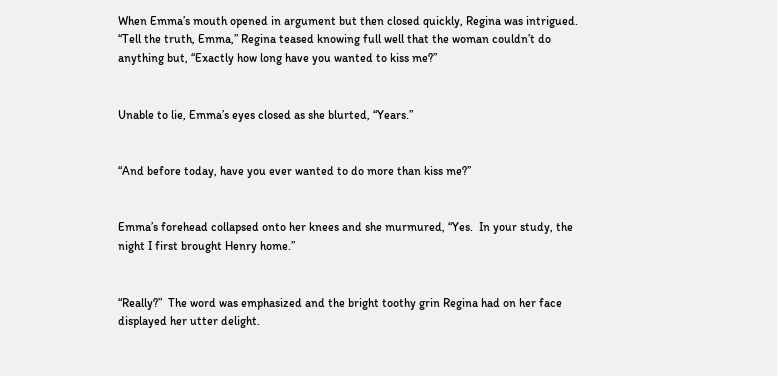When Emma’s mouth opened in argument but then closed quickly, Regina was intrigued.  “Tell the truth, Emma,” Regina teased knowing full well that the woman couldn’t do anything but, “Exactly how long have you wanted to kiss me?”


Unable to lie, Emma’s eyes closed as she blurted, “Years.”


“And before today, have you ever wanted to do more than kiss me?”


Emma’s forehead collapsed onto her knees and she murmured, “Yes.  In your study, the night I first brought Henry home.”


“Really?”  The word was emphasized and the bright toothy grin Regina had on her face displayed her utter delight.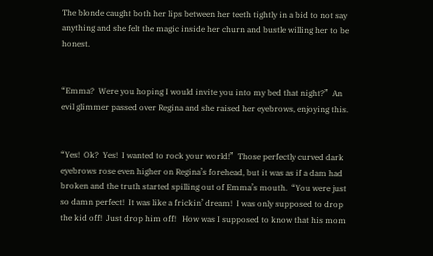The blonde caught both her lips between her teeth tightly in a bid to not say anything and she felt the magic inside her churn and bustle willing her to be honest.


“Emma?  Were you hoping I would invite you into my bed that night?”  An evil glimmer passed over Regina and she raised her eyebrows, enjoying this.


“Yes!  Ok?  Yes!  I wanted to rock your world!”  Those perfectly curved dark eyebrows rose even higher on Regina’s forehead, but it was as if a dam had broken and the truth started spilling out of Emma’s mouth.  “You were just so damn perfect!  It was like a frickin’ dream!  I was only supposed to drop the kid off!  Just drop him off!   How was I supposed to know that his mom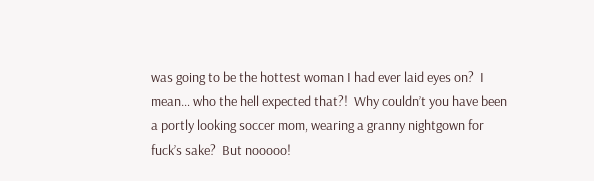was going to be the hottest woman I had ever laid eyes on?  I mean… who the hell expected that?!  Why couldn’t you have been a portly looking soccer mom, wearing a granny nightgown for fuck’s sake?  But nooooo!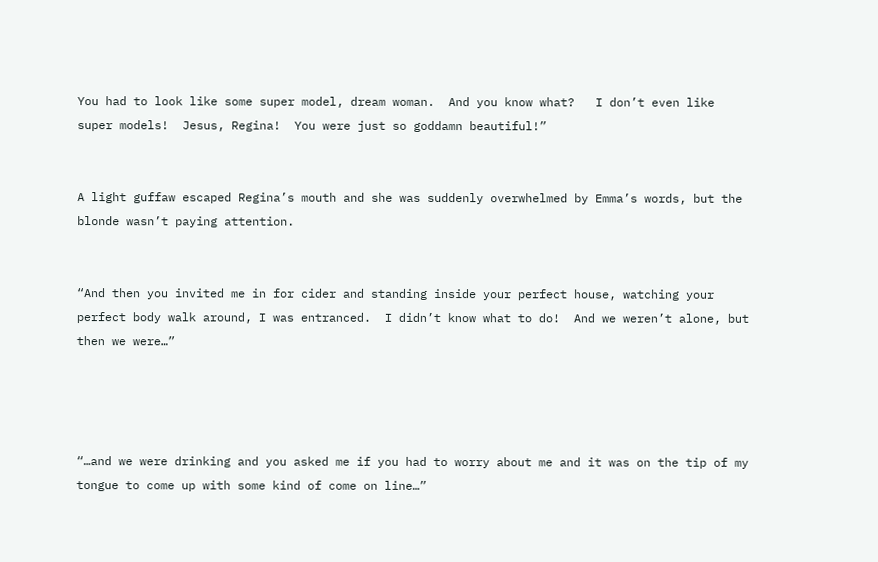You had to look like some super model, dream woman.  And you know what?   I don’t even like super models!  Jesus, Regina!  You were just so goddamn beautiful!”


A light guffaw escaped Regina’s mouth and she was suddenly overwhelmed by Emma’s words, but the blonde wasn’t paying attention.


“And then you invited me in for cider and standing inside your perfect house, watching your perfect body walk around, I was entranced.  I didn’t know what to do!  And we weren’t alone, but then we were…”




“…and we were drinking and you asked me if you had to worry about me and it was on the tip of my tongue to come up with some kind of come on line…”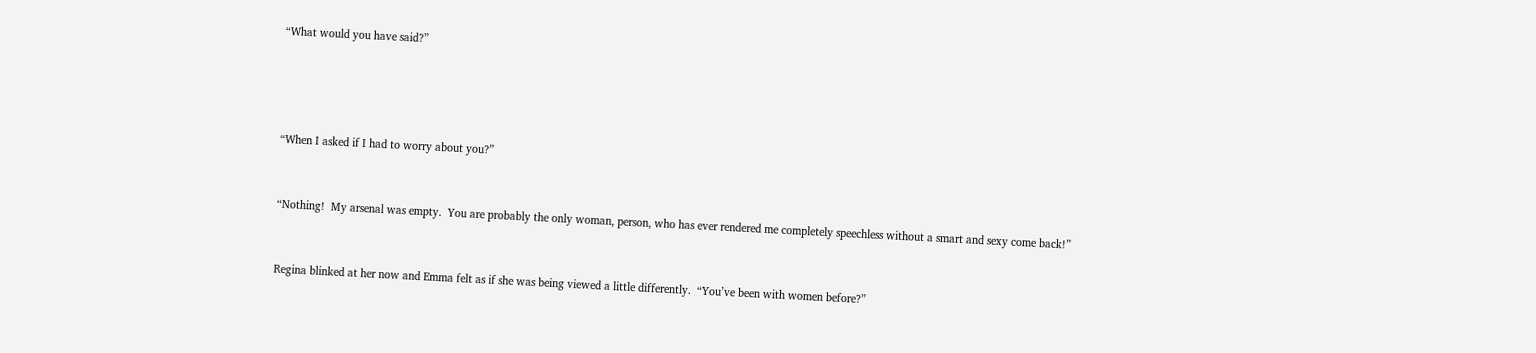“What would you have said?”




“When I asked if I had to worry about you?”


“Nothing!  My arsenal was empty.  You are probably the only woman, person, who has ever rendered me completely speechless without a smart and sexy come back!”


Regina blinked at her now and Emma felt as if she was being viewed a little differently.  “You’ve been with women before?”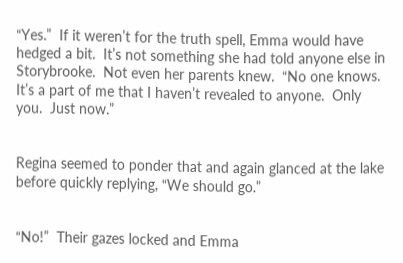“Yes.”  If it weren’t for the truth spell, Emma would have hedged a bit.  It’s not something she had told anyone else in Storybrooke.  Not even her parents knew.  “No one knows.  It’s a part of me that I haven’t revealed to anyone.  Only you.  Just now.”


Regina seemed to ponder that and again glanced at the lake before quickly replying, “We should go.”


“No!”  Their gazes locked and Emma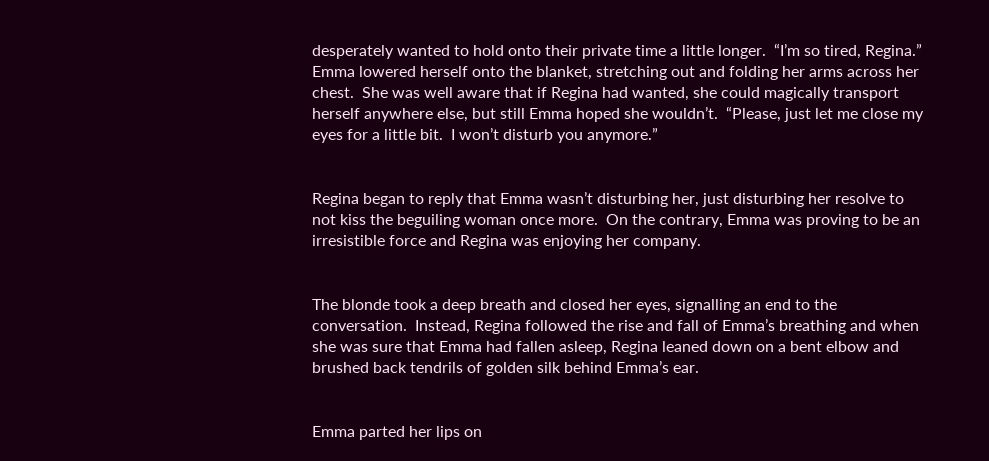desperately wanted to hold onto their private time a little longer.  “I’m so tired, Regina.”  Emma lowered herself onto the blanket, stretching out and folding her arms across her chest.  She was well aware that if Regina had wanted, she could magically transport herself anywhere else, but still Emma hoped she wouldn’t.  “Please, just let me close my eyes for a little bit.  I won’t disturb you anymore.”


Regina began to reply that Emma wasn’t disturbing her, just disturbing her resolve to not kiss the beguiling woman once more.  On the contrary, Emma was proving to be an irresistible force and Regina was enjoying her company.


The blonde took a deep breath and closed her eyes, signalling an end to the conversation.  Instead, Regina followed the rise and fall of Emma’s breathing and when she was sure that Emma had fallen asleep, Regina leaned down on a bent elbow and brushed back tendrils of golden silk behind Emma’s ear.


Emma parted her lips on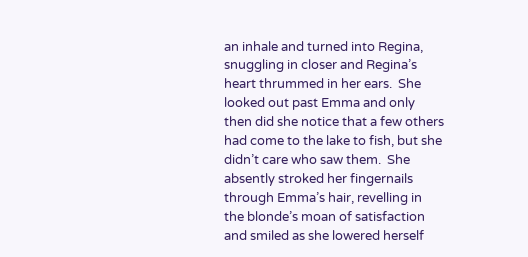an inhale and turned into Regina, snuggling in closer and Regina’s heart thrummed in her ears.  She looked out past Emma and only then did she notice that a few others had come to the lake to fish, but she didn’t care who saw them.  She absently stroked her fingernails through Emma’s hair, revelling in the blonde’s moan of satisfaction and smiled as she lowered herself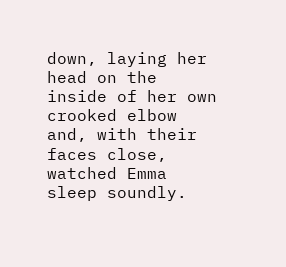down, laying her head on the inside of her own crooked elbow and, with their faces close, watched Emma sleep soundly.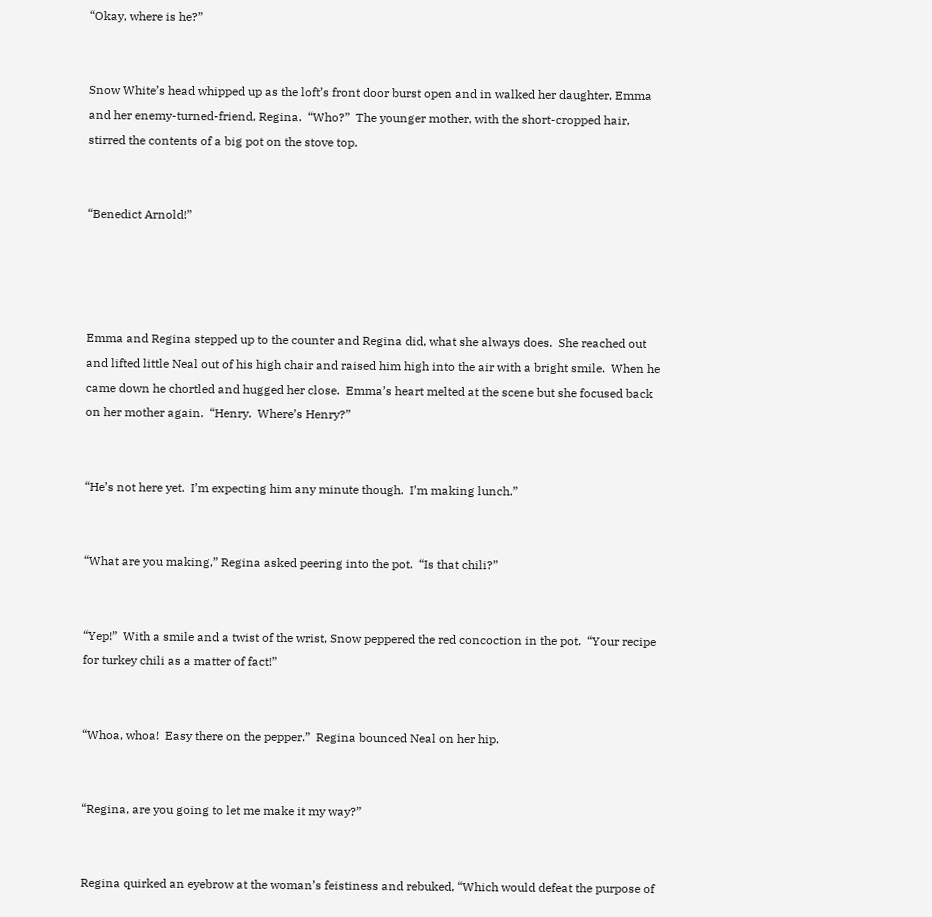“Okay, where is he?”


Snow White’s head whipped up as the loft’s front door burst open and in walked her daughter, Emma and her enemy-turned-friend, Regina.  “Who?”  The younger mother, with the short-cropped hair, stirred the contents of a big pot on the stove top.


“Benedict Arnold!”




Emma and Regina stepped up to the counter and Regina did, what she always does.  She reached out and lifted little Neal out of his high chair and raised him high into the air with a bright smile.  When he came down he chortled and hugged her close.  Emma’s heart melted at the scene but she focused back on her mother again.  “Henry.  Where’s Henry?”


“He’s not here yet.  I’m expecting him any minute though.  I’m making lunch.”


“What are you making,” Regina asked peering into the pot.  “Is that chili?”


“Yep!”  With a smile and a twist of the wrist, Snow peppered the red concoction in the pot.  “Your recipe for turkey chili as a matter of fact!”


“Whoa, whoa!  Easy there on the pepper.”  Regina bounced Neal on her hip.


“Regina, are you going to let me make it my way?”


Regina quirked an eyebrow at the woman’s feistiness and rebuked, “Which would defeat the purpose of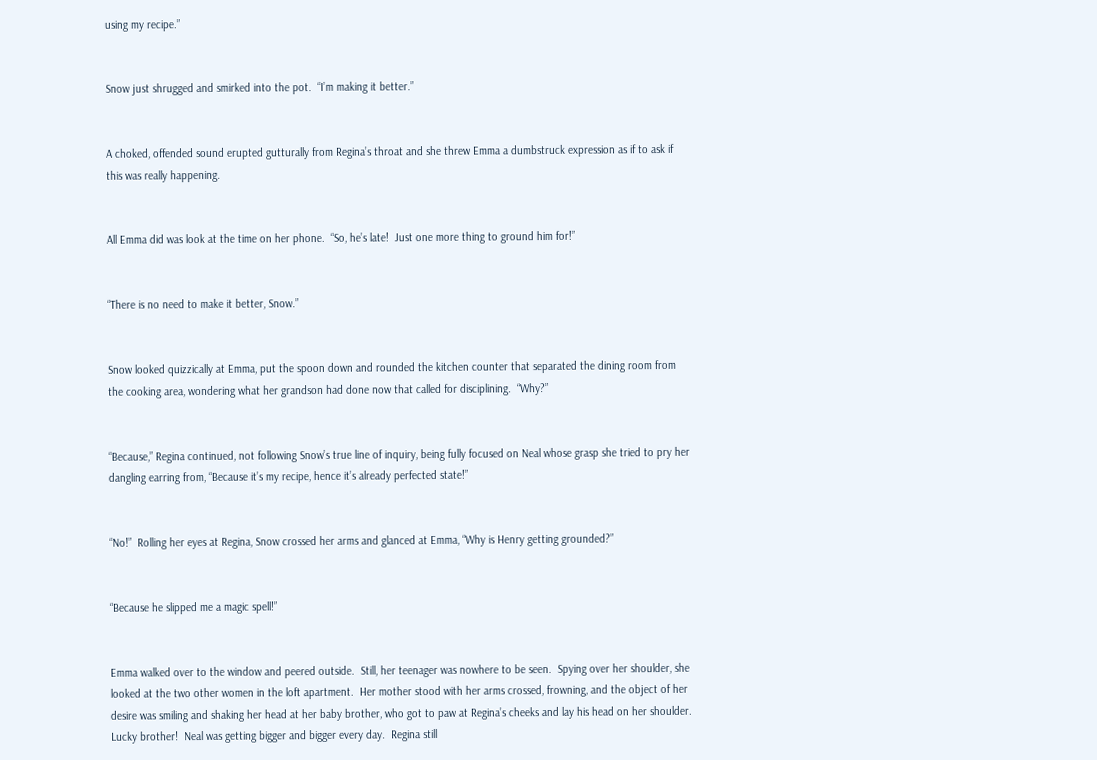using my recipe.”


Snow just shrugged and smirked into the pot.  “I’m making it better.”


A choked, offended sound erupted gutturally from Regina’s throat and she threw Emma a dumbstruck expression as if to ask if this was really happening.


All Emma did was look at the time on her phone.  “So, he’s late!  Just one more thing to ground him for!”


“There is no need to make it better, Snow.”


Snow looked quizzically at Emma, put the spoon down and rounded the kitchen counter that separated the dining room from the cooking area, wondering what her grandson had done now that called for disciplining.  “Why?”


“Because,” Regina continued, not following Snow’s true line of inquiry, being fully focused on Neal whose grasp she tried to pry her dangling earring from, “Because it’s my recipe, hence it’s already perfected state!”


“No!”  Rolling her eyes at Regina, Snow crossed her arms and glanced at Emma, “Why is Henry getting grounded?”


“Because he slipped me a magic spell!”


Emma walked over to the window and peered outside.  Still, her teenager was nowhere to be seen.  Spying over her shoulder, she looked at the two other women in the loft apartment.  Her mother stood with her arms crossed, frowning, and the object of her desire was smiling and shaking her head at her baby brother, who got to paw at Regina’s cheeks and lay his head on her shoulder.  Lucky brother!  Neal was getting bigger and bigger every day.  Regina still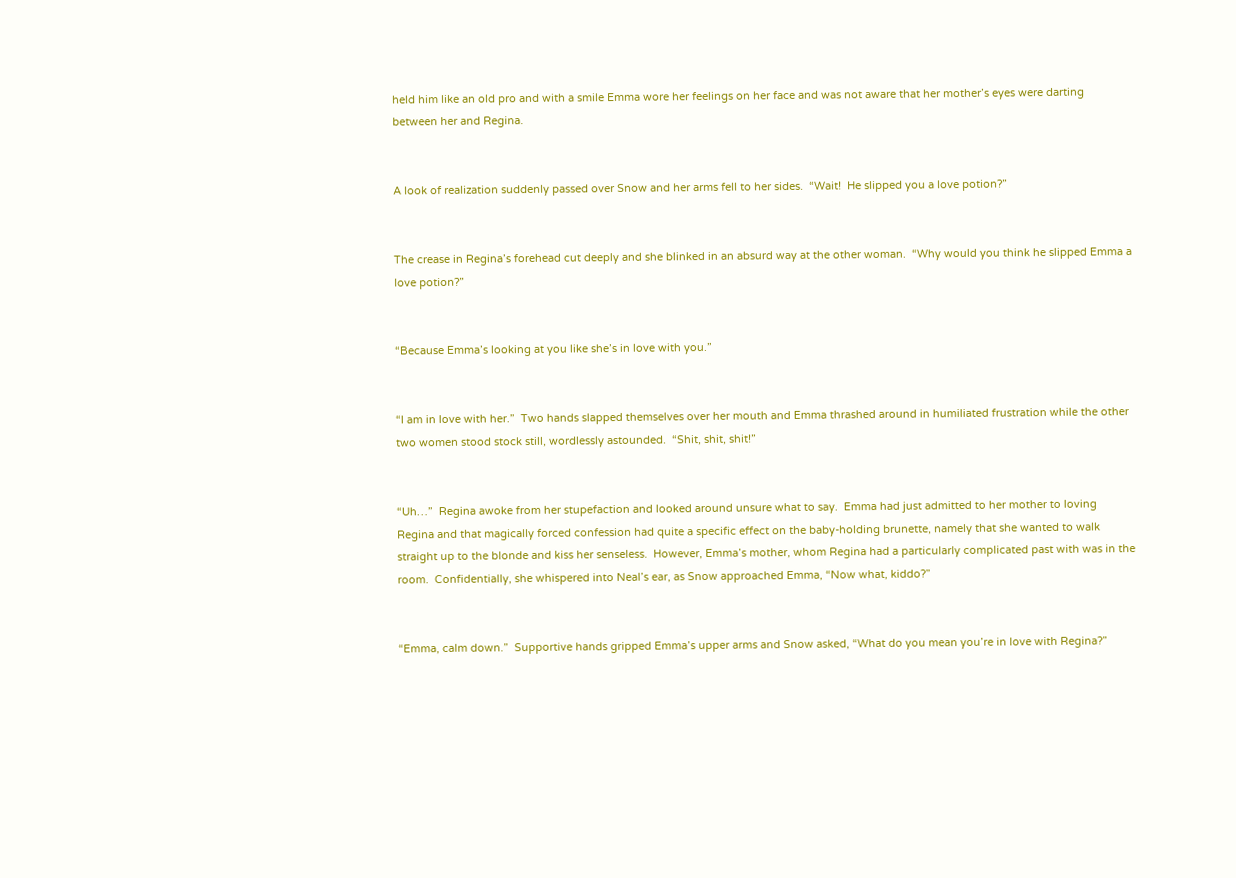held him like an old pro and with a smile Emma wore her feelings on her face and was not aware that her mother’s eyes were darting between her and Regina.


A look of realization suddenly passed over Snow and her arms fell to her sides.  “Wait!  He slipped you a love potion?”


The crease in Regina’s forehead cut deeply and she blinked in an absurd way at the other woman.  “Why would you think he slipped Emma a love potion?”


“Because Emma’s looking at you like she’s in love with you.”


“I am in love with her.”  Two hands slapped themselves over her mouth and Emma thrashed around in humiliated frustration while the other two women stood stock still, wordlessly astounded.  “Shit, shit, shit!”


“Uh…”  Regina awoke from her stupefaction and looked around unsure what to say.  Emma had just admitted to her mother to loving Regina and that magically forced confession had quite a specific effect on the baby-holding brunette, namely that she wanted to walk straight up to the blonde and kiss her senseless.  However, Emma’s mother, whom Regina had a particularly complicated past with was in the room.  Confidentially, she whispered into Neal’s ear, as Snow approached Emma, “Now what, kiddo?”


“Emma, calm down.”  Supportive hands gripped Emma’s upper arms and Snow asked, “What do you mean you’re in love with Regina?”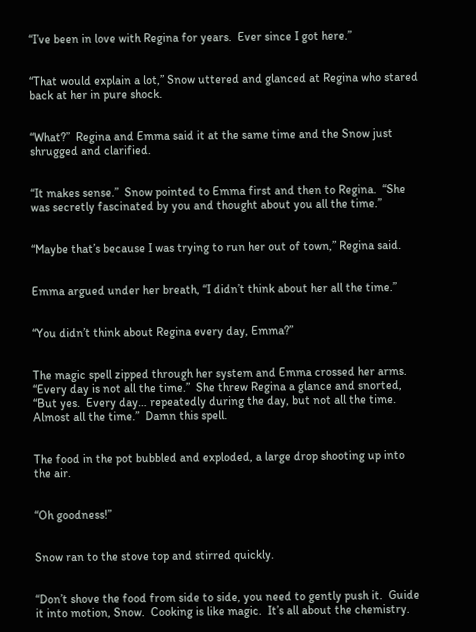“I’ve been in love with Regina for years.  Ever since I got here.”


“That would explain a lot,” Snow uttered and glanced at Regina who stared back at her in pure shock.


“What?”  Regina and Emma said it at the same time and the Snow just shrugged and clarified.


“It makes sense.”  Snow pointed to Emma first and then to Regina.  “She was secretly fascinated by you and thought about you all the time.”


“Maybe that’s because I was trying to run her out of town,” Regina said.


Emma argued under her breath, “I didn’t think about her all the time.”


“You didn’t think about Regina every day, Emma?”


The magic spell zipped through her system and Emma crossed her arms.  “Every day is not all the time.”  She threw Regina a glance and snorted, “But yes.  Every day… repeatedly during the day, but not all the time.  Almost all the time.”  Damn this spell.


The food in the pot bubbled and exploded, a large drop shooting up into the air.


“Oh goodness!”


Snow ran to the stove top and stirred quickly.


“Don’t shove the food from side to side, you need to gently push it.  Guide it into motion, Snow.  Cooking is like magic.  It’s all about the chemistry.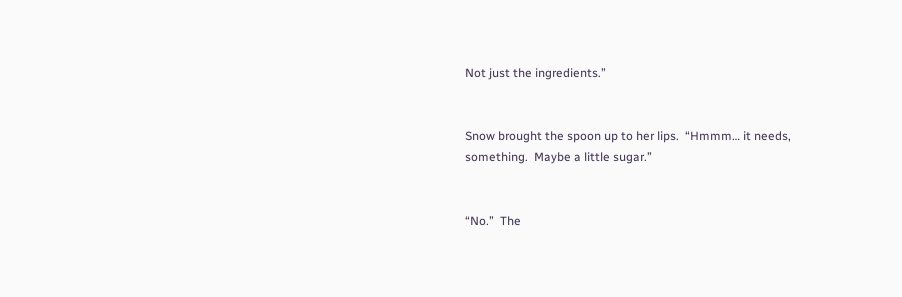Not just the ingredients.”


Snow brought the spoon up to her lips.  “Hmmm… it needs, something.  Maybe a little sugar.”


“No.”  The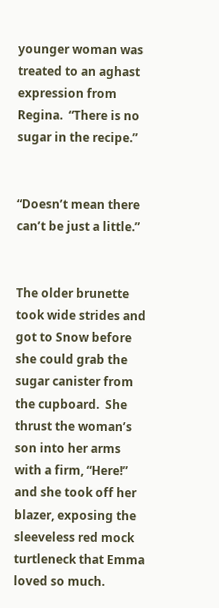younger woman was treated to an aghast expression from Regina.  “There is no sugar in the recipe.”


“Doesn’t mean there can’t be just a little.”


The older brunette took wide strides and got to Snow before she could grab the sugar canister from the cupboard.  She thrust the woman’s son into her arms with a firm, “Here!” and she took off her blazer, exposing the sleeveless red mock turtleneck that Emma loved so much.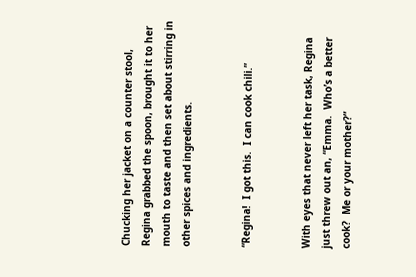Chucking her jacket on a counter stool, Regina grabbed the spoon, brought it to her mouth to taste and then set about stirring in other spices and ingredients.


“Regina!  I got this.  I can cook chili.”


With eyes that never left her task, Regina just threw out an, “Emma.  Who’s a better cook?  Me or your mother?”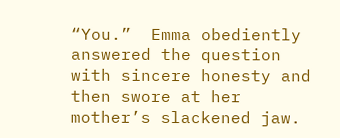“You.”  Emma obediently answered the question with sincere honesty and then swore at her mother’s slackened jaw.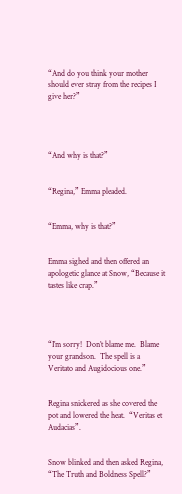“And do you think your mother should ever stray from the recipes I give her?”




“And why is that?”


“Regina,” Emma pleaded.


“Emma, why is that?”


Emma sighed and then offered an apologetic glance at Snow, “Because it tastes like crap.”




“I’m sorry!  Don’t blame me.  Blame your grandson.  The spell is a Veritato and Augidocious one.”


Regina snickered as she covered the pot and lowered the heat.  “Veritas et Audacias”.


Snow blinked and then asked Regina, “The Truth and Boldness Spell?”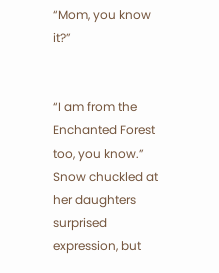“Mom, you know it?”


“I am from the Enchanted Forest too, you know.”  Snow chuckled at her daughters surprised expression, but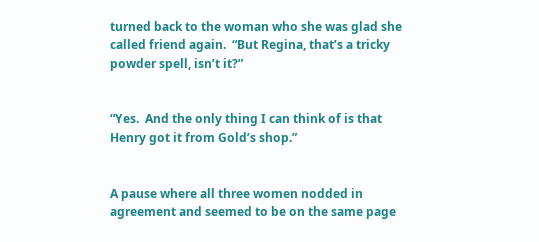turned back to the woman who she was glad she called friend again.  “But Regina, that’s a tricky powder spell, isn’t it?”


“Yes.  And the only thing I can think of is that Henry got it from Gold’s shop.”


A pause where all three women nodded in agreement and seemed to be on the same page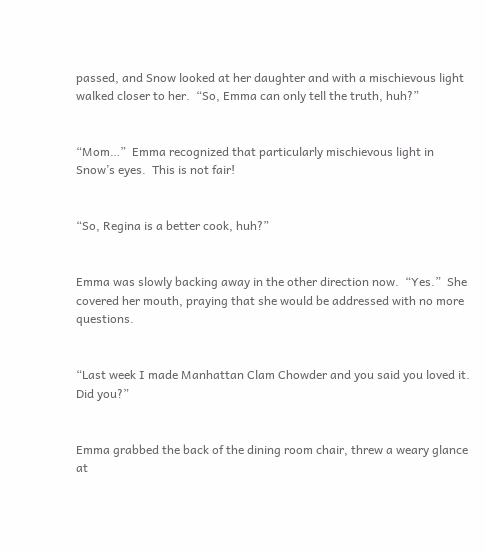passed, and Snow looked at her daughter and with a mischievous light walked closer to her.  “So, Emma can only tell the truth, huh?”


“Mom…”  Emma recognized that particularly mischievous light in Snow’s eyes.  This is not fair!


“So, Regina is a better cook, huh?”


Emma was slowly backing away in the other direction now.  “Yes.”  She covered her mouth, praying that she would be addressed with no more questions.


“Last week I made Manhattan Clam Chowder and you said you loved it.  Did you?”


Emma grabbed the back of the dining room chair, threw a weary glance at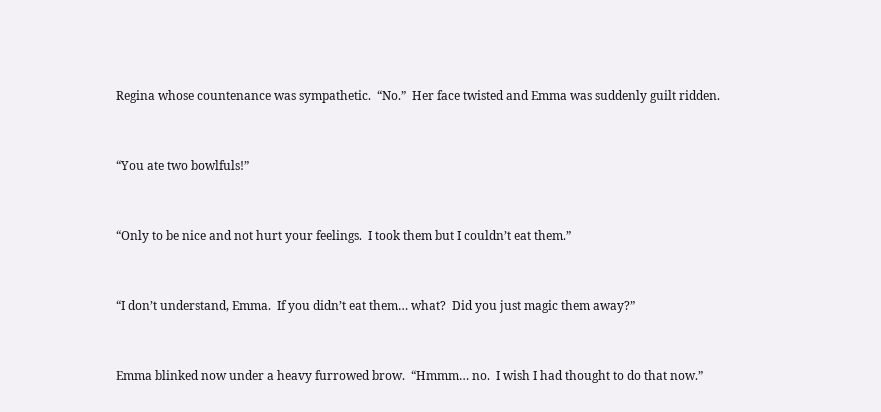Regina whose countenance was sympathetic.  “No.”  Her face twisted and Emma was suddenly guilt ridden.


“You ate two bowlfuls!”


“Only to be nice and not hurt your feelings.  I took them but I couldn’t eat them.”


“I don’t understand, Emma.  If you didn’t eat them… what?  Did you just magic them away?”


Emma blinked now under a heavy furrowed brow.  “Hmmm… no.  I wish I had thought to do that now.”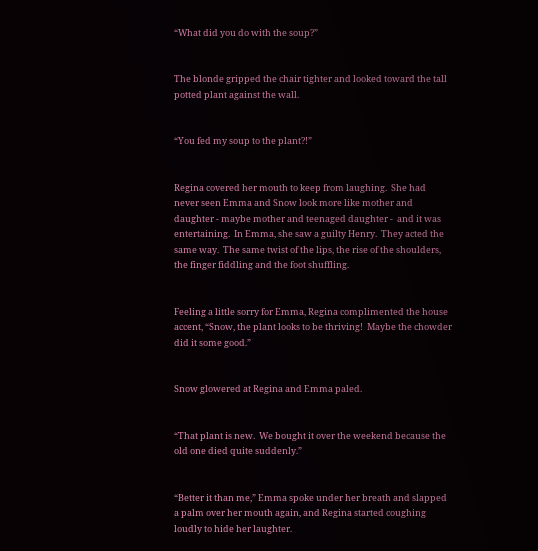“What did you do with the soup?”


The blonde gripped the chair tighter and looked toward the tall potted plant against the wall.


“You fed my soup to the plant?!”


Regina covered her mouth to keep from laughing.  She had never seen Emma and Snow look more like mother and daughter - maybe mother and teenaged daughter -  and it was entertaining.  In Emma, she saw a guilty Henry.  They acted the same way.  The same twist of the lips, the rise of the shoulders, the finger fiddling and the foot shuffling.


Feeling a little sorry for Emma, Regina complimented the house accent, “Snow, the plant looks to be thriving!  Maybe the chowder did it some good.”


Snow glowered at Regina and Emma paled.


“That plant is new.  We bought it over the weekend because the old one died quite suddenly.”


“Better it than me,” Emma spoke under her breath and slapped a palm over her mouth again, and Regina started coughing loudly to hide her laughter.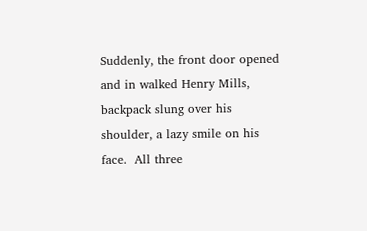Suddenly, the front door opened and in walked Henry Mills, backpack slung over his shoulder, a lazy smile on his face.  All three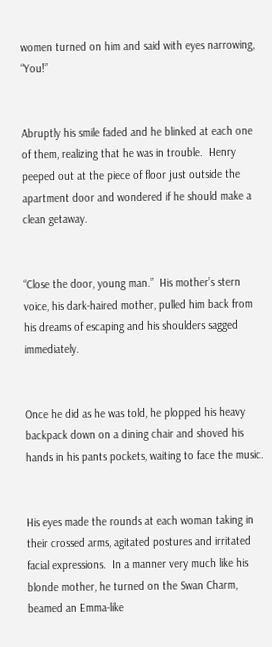women turned on him and said with eyes narrowing, “You!”


Abruptly his smile faded and he blinked at each one of them, realizing that he was in trouble.  Henry peeped out at the piece of floor just outside the apartment door and wondered if he should make a clean getaway.


“Close the door, young man.”  His mother’s stern voice, his dark-haired mother, pulled him back from his dreams of escaping and his shoulders sagged immediately.


Once he did as he was told, he plopped his heavy backpack down on a dining chair and shoved his hands in his pants pockets, waiting to face the music.


His eyes made the rounds at each woman taking in their crossed arms, agitated postures and irritated facial expressions.  In a manner very much like his blonde mother, he turned on the Swan Charm, beamed an Emma-like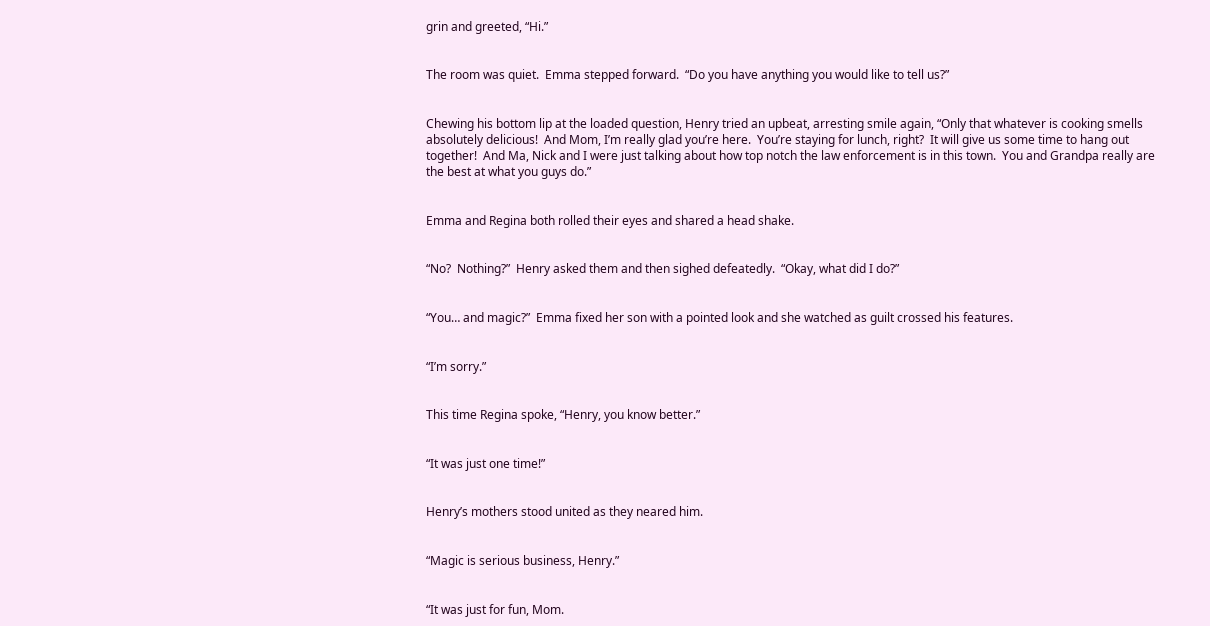grin and greeted, “Hi.”


The room was quiet.  Emma stepped forward.  “Do you have anything you would like to tell us?”


Chewing his bottom lip at the loaded question, Henry tried an upbeat, arresting smile again, “Only that whatever is cooking smells absolutely delicious!  And Mom, I’m really glad you’re here.  You’re staying for lunch, right?  It will give us some time to hang out together!  And Ma, Nick and I were just talking about how top notch the law enforcement is in this town.  You and Grandpa really are the best at what you guys do.”


Emma and Regina both rolled their eyes and shared a head shake.


“No?  Nothing?”  Henry asked them and then sighed defeatedly.  “Okay, what did I do?”


“You… and magic?”  Emma fixed her son with a pointed look and she watched as guilt crossed his features.


“I’m sorry.”


This time Regina spoke, “Henry, you know better.”


“It was just one time!”


Henry’s mothers stood united as they neared him.


“Magic is serious business, Henry.”


“It was just for fun, Mom.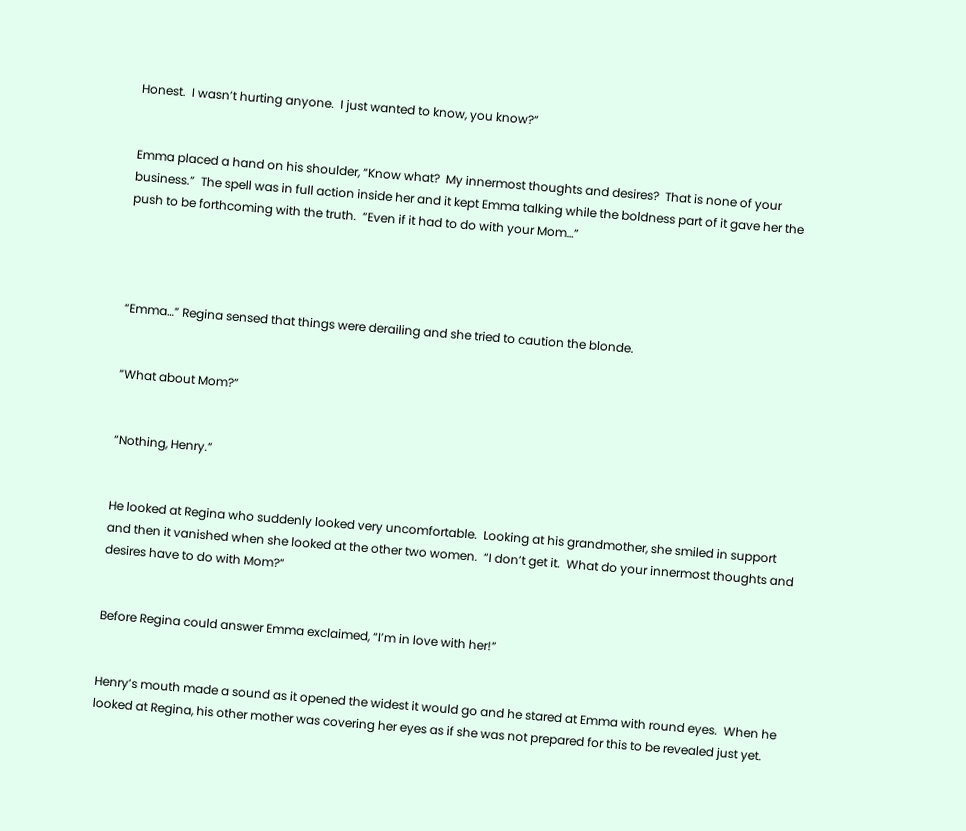Honest.  I wasn’t hurting anyone.  I just wanted to know, you know?”


Emma placed a hand on his shoulder, “Know what?  My innermost thoughts and desires?  That is none of your business.”  The spell was in full action inside her and it kept Emma talking while the boldness part of it gave her the push to be forthcoming with the truth.  “Even if it had to do with your Mom…”




“Emma…” Regina sensed that things were derailing and she tried to caution the blonde.


“What about Mom?”


“Nothing, Henry.”


He looked at Regina who suddenly looked very uncomfortable.  Looking at his grandmother, she smiled in support and then it vanished when she looked at the other two women.  “I don’t get it.  What do your innermost thoughts and desires have to do with Mom?”


Before Regina could answer Emma exclaimed, “I’m in love with her!”


Henry’s mouth made a sound as it opened the widest it would go and he stared at Emma with round eyes.  When he looked at Regina, his other mother was covering her eyes as if she was not prepared for this to be revealed just yet.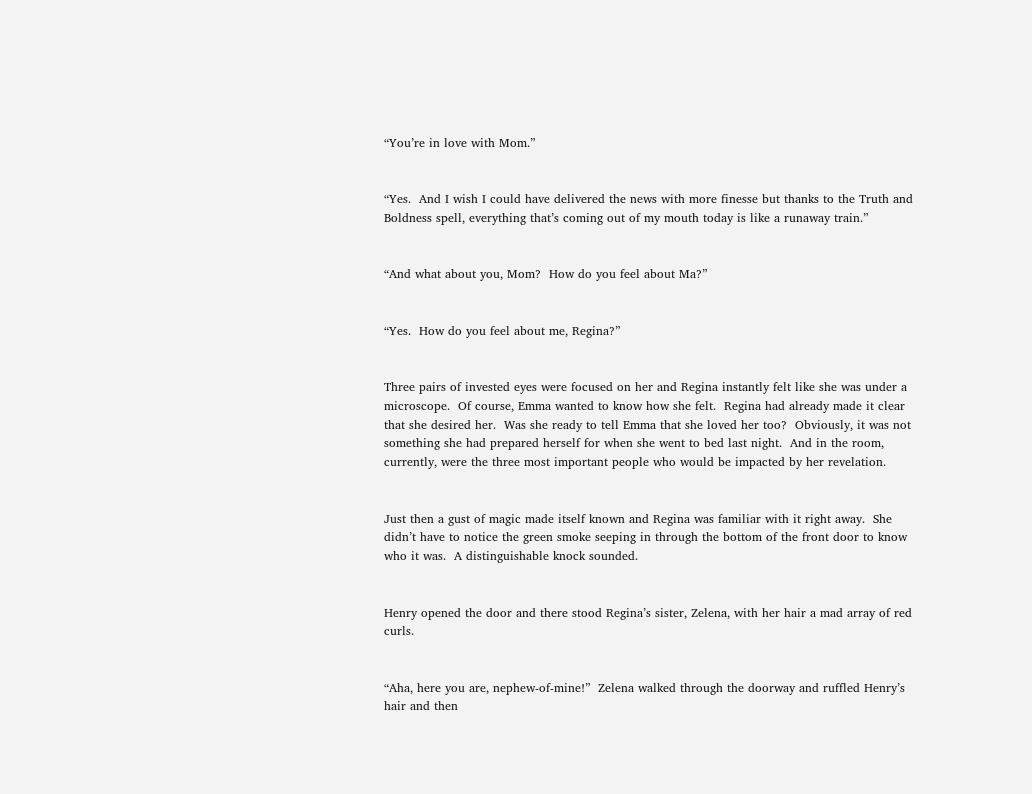“You’re in love with Mom.”


“Yes.  And I wish I could have delivered the news with more finesse but thanks to the Truth and Boldness spell, everything that’s coming out of my mouth today is like a runaway train.”


“And what about you, Mom?  How do you feel about Ma?”


“Yes.  How do you feel about me, Regina?”


Three pairs of invested eyes were focused on her and Regina instantly felt like she was under a microscope.  Of course, Emma wanted to know how she felt.  Regina had already made it clear that she desired her.  Was she ready to tell Emma that she loved her too?  Obviously, it was not something she had prepared herself for when she went to bed last night.  And in the room, currently, were the three most important people who would be impacted by her revelation.


Just then a gust of magic made itself known and Regina was familiar with it right away.  She didn’t have to notice the green smoke seeping in through the bottom of the front door to know who it was.  A distinguishable knock sounded.


Henry opened the door and there stood Regina’s sister, Zelena, with her hair a mad array of red curls.


“Aha, here you are, nephew-of-mine!”  Zelena walked through the doorway and ruffled Henry’s hair and then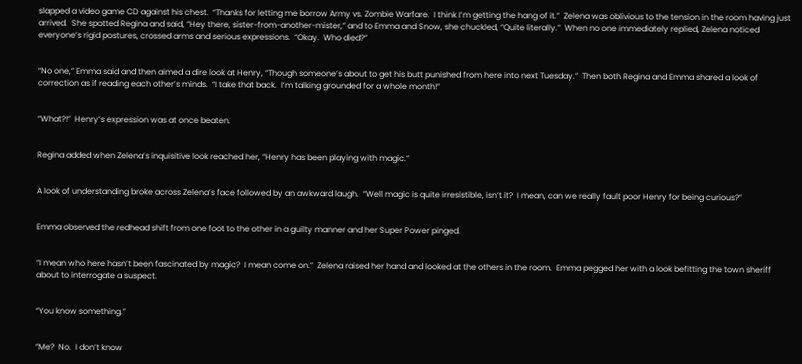slapped a video game CD against his chest.  “Thanks for letting me borrow Army vs. Zombie Warfare.  I think I’m getting the hang of it.”  Zelena was oblivious to the tension in the room having just arrived.  She spotted Regina and said, “Hey there, sister-from-another-mister,” and to Emma and Snow, she chuckled, “Quite literally.”  When no one immediately replied, Zelena noticed everyone’s rigid postures, crossed arms and serious expressions.  “Okay.  Who died?”


“No one,” Emma said and then aimed a dire look at Henry, “Though someone’s about to get his butt punished from here into next Tuesday.”  Then both Regina and Emma shared a look of correction as if reading each other’s minds.  “I take that back.  I’m talking grounded for a whole month!”


“What?!”  Henry’s expression was at once beaten.


Regina added when Zelena’s inquisitive look reached her, “Henry has been playing with magic.”


A look of understanding broke across Zelena’s face followed by an awkward laugh.  “Well magic is quite irresistible, isn’t it?  I mean, can we really fault poor Henry for being curious?”


Emma observed the redhead shift from one foot to the other in a guilty manner and her Super Power pinged.


“I mean who here hasn’t been fascinated by magic?  I mean come on.”  Zelena raised her hand and looked at the others in the room.  Emma pegged her with a look befitting the town sheriff about to interrogate a suspect.


“You know something.”


“Me?  No.  I don’t know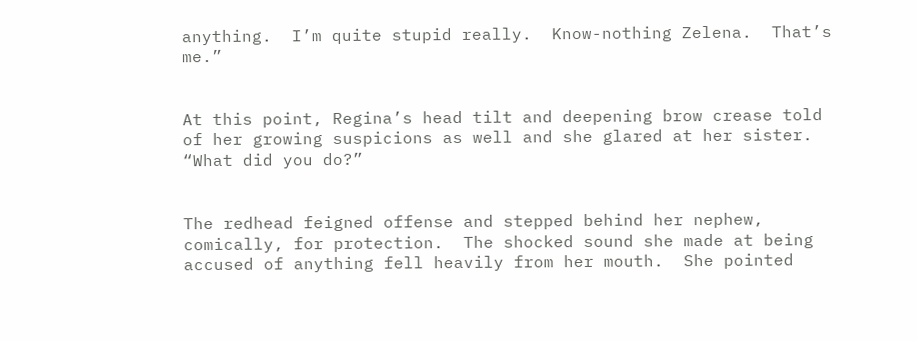anything.  I’m quite stupid really.  Know-nothing Zelena.  That’s me.”


At this point, Regina’s head tilt and deepening brow crease told of her growing suspicions as well and she glared at her sister.  “What did you do?”


The redhead feigned offense and stepped behind her nephew, comically, for protection.  The shocked sound she made at being accused of anything fell heavily from her mouth.  She pointed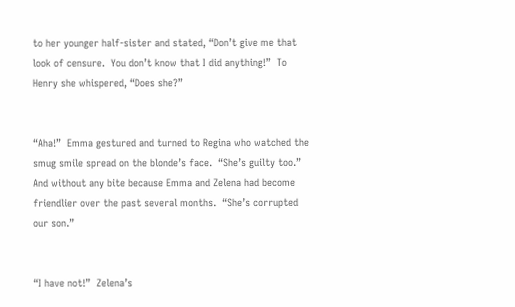to her younger half-sister and stated, “Don’t give me that look of censure.  You don’t know that I did anything!”  To Henry she whispered, “Does she?”


“Aha!”  Emma gestured and turned to Regina who watched the smug smile spread on the blonde’s face.  “She’s guilty too.”  And without any bite because Emma and Zelena had become friendlier over the past several months.  “She’s corrupted our son.”


“I have not!”  Zelena’s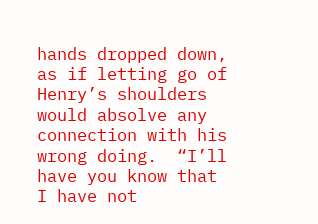hands dropped down, as if letting go of Henry’s shoulders would absolve any connection with his wrong doing.  “I’ll have you know that I have not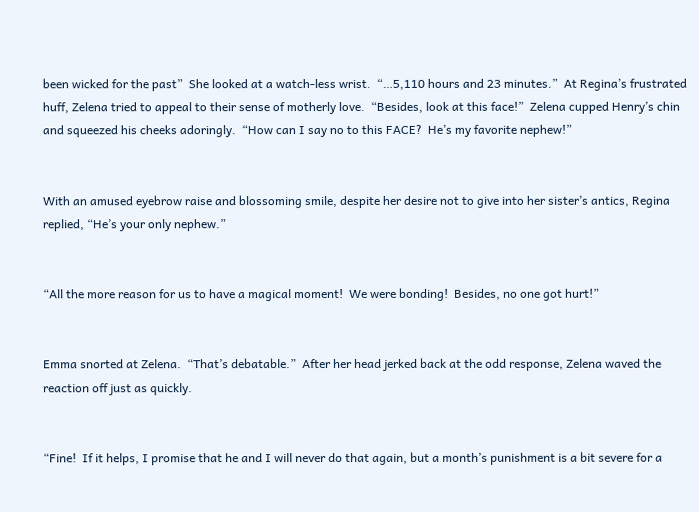been wicked for the past”  She looked at a watch-less wrist.  “…5,110 hours and 23 minutes.”  At Regina’s frustrated huff, Zelena tried to appeal to their sense of motherly love.  “Besides, look at this face!”  Zelena cupped Henry’s chin and squeezed his cheeks adoringly.  “How can I say no to this FACE?  He’s my favorite nephew!”


With an amused eyebrow raise and blossoming smile, despite her desire not to give into her sister’s antics, Regina replied, “He’s your only nephew.”


“All the more reason for us to have a magical moment!  We were bonding!  Besides, no one got hurt!”


Emma snorted at Zelena.  “That’s debatable.”  After her head jerked back at the odd response, Zelena waved the reaction off just as quickly.


“Fine!  If it helps, I promise that he and I will never do that again, but a month’s punishment is a bit severe for a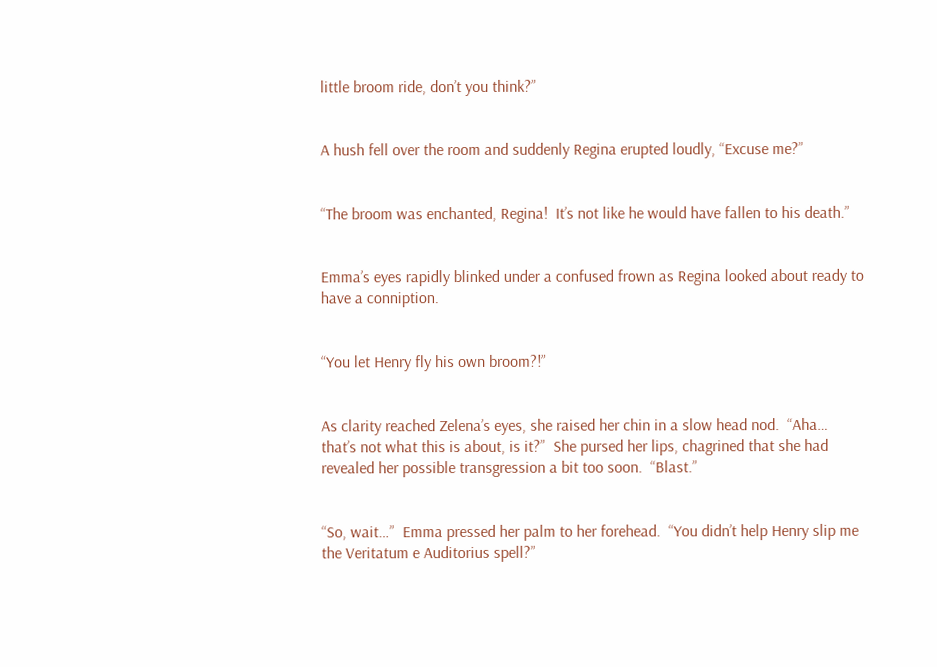little broom ride, don’t you think?”


A hush fell over the room and suddenly Regina erupted loudly, “Excuse me?”


“The broom was enchanted, Regina!  It’s not like he would have fallen to his death.”


Emma’s eyes rapidly blinked under a confused frown as Regina looked about ready to have a conniption.


“You let Henry fly his own broom?!”


As clarity reached Zelena’s eyes, she raised her chin in a slow head nod.  “Aha… that’s not what this is about, is it?”  She pursed her lips, chagrined that she had revealed her possible transgression a bit too soon.  “Blast.”


“So, wait…”  Emma pressed her palm to her forehead.  “You didn’t help Henry slip me the Veritatum e Auditorius spell?”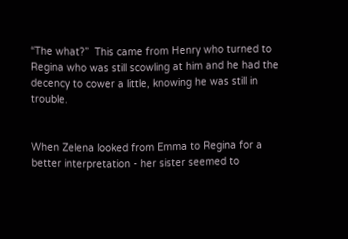“The what?”  This came from Henry who turned to Regina who was still scowling at him and he had the decency to cower a little, knowing he was still in trouble.


When Zelena looked from Emma to Regina for a better interpretation - her sister seemed to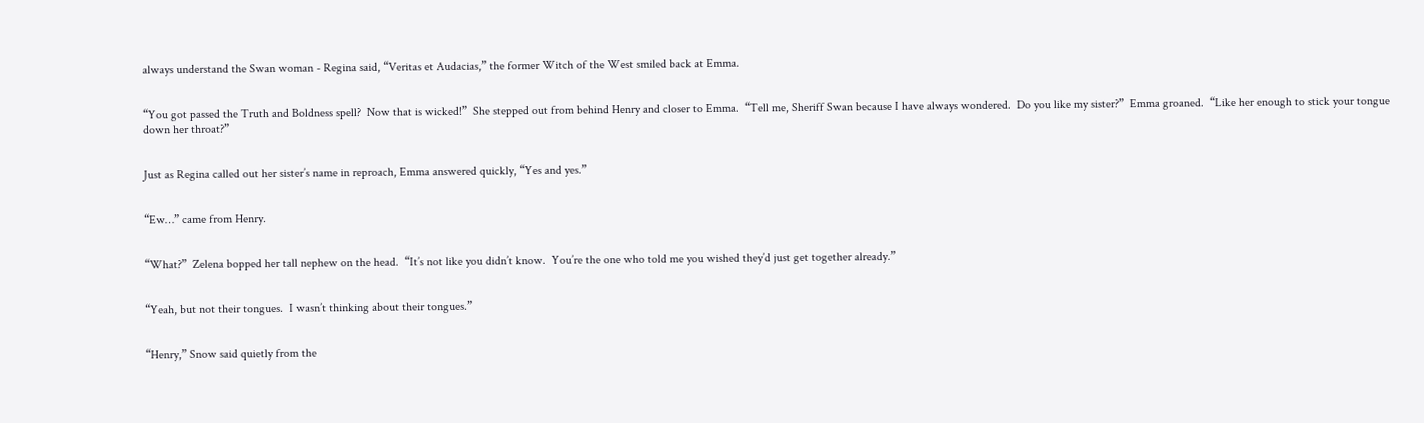always understand the Swan woman - Regina said, “Veritas et Audacias,” the former Witch of the West smiled back at Emma.


“You got passed the Truth and Boldness spell?  Now that is wicked!”  She stepped out from behind Henry and closer to Emma.  “Tell me, Sheriff Swan because I have always wondered.  Do you like my sister?”  Emma groaned.  “Like her enough to stick your tongue down her throat?”


Just as Regina called out her sister’s name in reproach, Emma answered quickly, “Yes and yes.”


“Ew…” came from Henry.


“What?”  Zelena bopped her tall nephew on the head.  “It’s not like you didn’t know.  You’re the one who told me you wished they’d just get together already.”


“Yeah, but not their tongues.  I wasn’t thinking about their tongues.”


“Henry,” Snow said quietly from the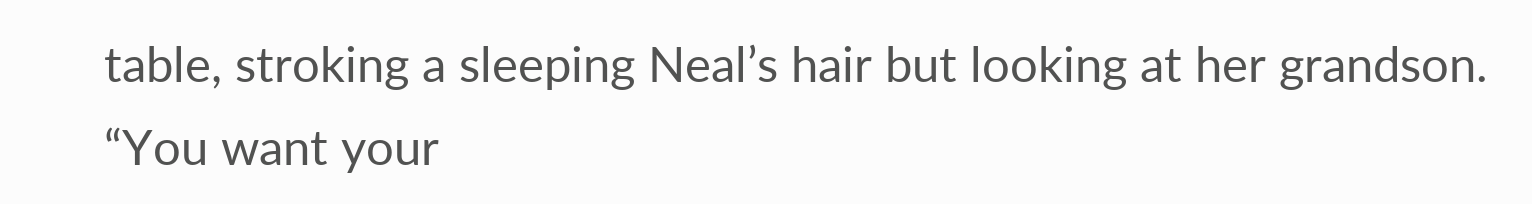table, stroking a sleeping Neal’s hair but looking at her grandson.  “You want your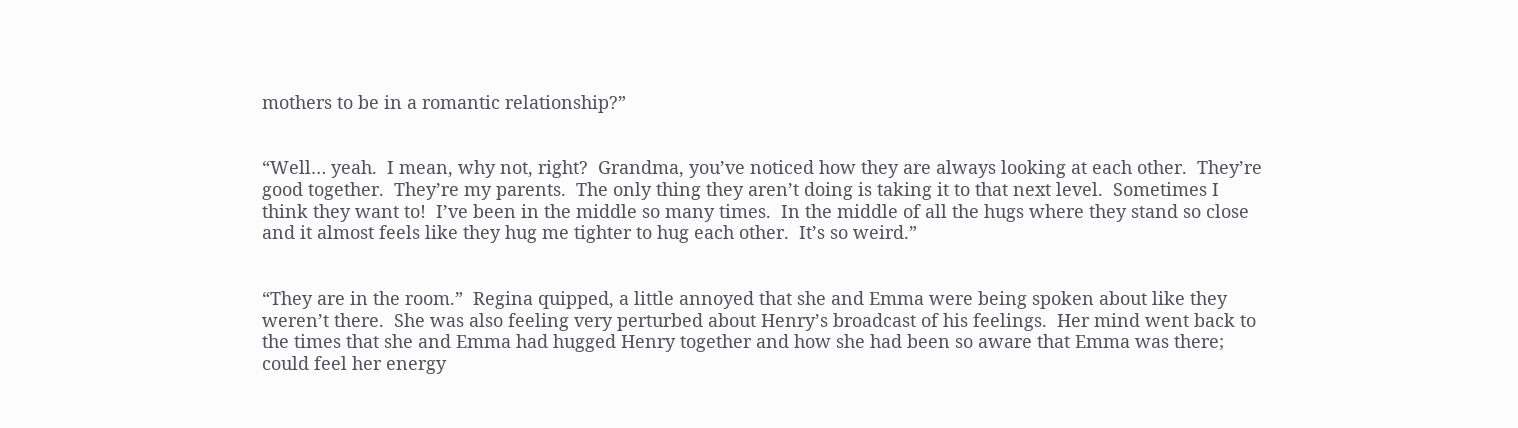mothers to be in a romantic relationship?”


“Well… yeah.  I mean, why not, right?  Grandma, you’ve noticed how they are always looking at each other.  They’re good together.  They’re my parents.  The only thing they aren’t doing is taking it to that next level.  Sometimes I think they want to!  I’ve been in the middle so many times.  In the middle of all the hugs where they stand so close and it almost feels like they hug me tighter to hug each other.  It’s so weird.”


“They are in the room.”  Regina quipped, a little annoyed that she and Emma were being spoken about like they weren’t there.  She was also feeling very perturbed about Henry’s broadcast of his feelings.  Her mind went back to the times that she and Emma had hugged Henry together and how she had been so aware that Emma was there; could feel her energy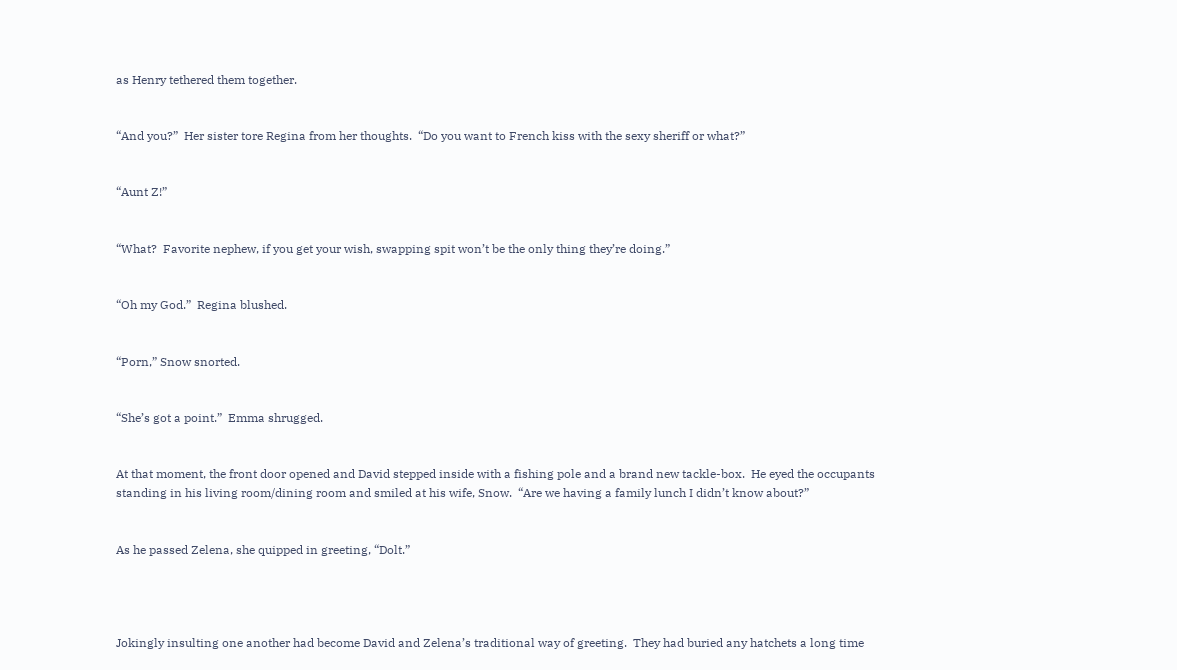as Henry tethered them together.


“And you?”  Her sister tore Regina from her thoughts.  “Do you want to French kiss with the sexy sheriff or what?”


“Aunt Z!”


“What?  Favorite nephew, if you get your wish, swapping spit won’t be the only thing they’re doing.”


“Oh my God.”  Regina blushed.


“Porn,” Snow snorted.


“She’s got a point.”  Emma shrugged.


At that moment, the front door opened and David stepped inside with a fishing pole and a brand new tackle-box.  He eyed the occupants standing in his living room/dining room and smiled at his wife, Snow.  “Are we having a family lunch I didn’t know about?”


As he passed Zelena, she quipped in greeting, “Dolt.”




Jokingly insulting one another had become David and Zelena’s traditional way of greeting.  They had buried any hatchets a long time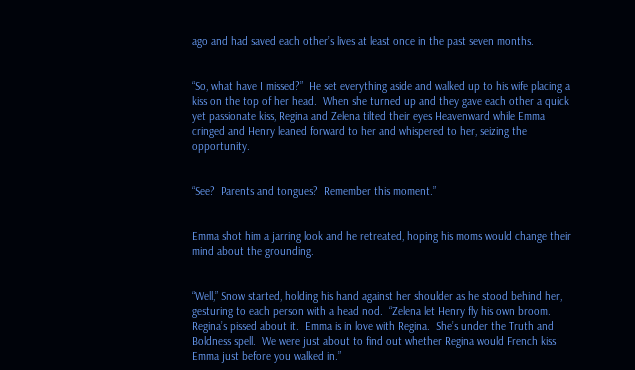ago and had saved each other’s lives at least once in the past seven months.


“So, what have I missed?”  He set everything aside and walked up to his wife placing a kiss on the top of her head.  When she turned up and they gave each other a quick yet passionate kiss, Regina and Zelena tilted their eyes Heavenward while Emma cringed and Henry leaned forward to her and whispered to her, seizing the opportunity.


“See?  Parents and tongues?  Remember this moment.”


Emma shot him a jarring look and he retreated, hoping his moms would change their mind about the grounding.


“Well,” Snow started, holding his hand against her shoulder as he stood behind her, gesturing to each person with a head nod.  “Zelena let Henry fly his own broom.  Regina’s pissed about it.  Emma is in love with Regina.  She’s under the Truth and Boldness spell.  We were just about to find out whether Regina would French kiss Emma just before you walked in.”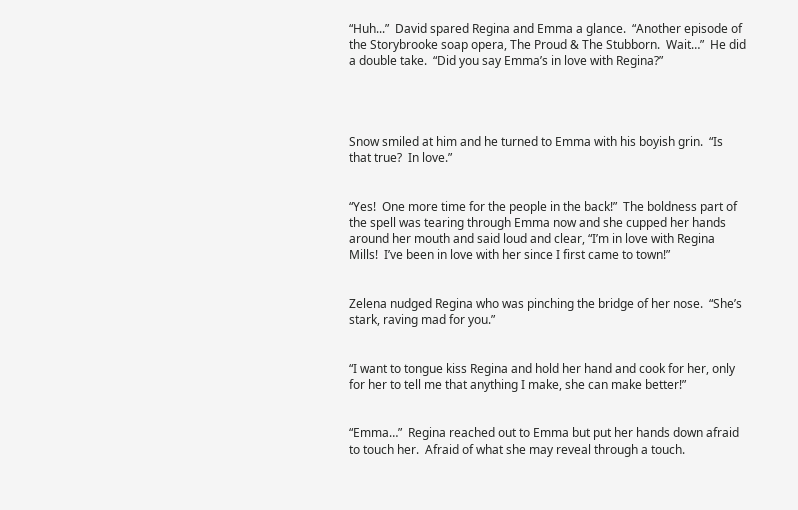“Huh...”  David spared Regina and Emma a glance.  “Another episode of the Storybrooke soap opera, The Proud & The Stubborn.  Wait…”  He did a double take.  “Did you say Emma’s in love with Regina?”




Snow smiled at him and he turned to Emma with his boyish grin.  “Is that true?  In love.”


“Yes!  One more time for the people in the back!”  The boldness part of the spell was tearing through Emma now and she cupped her hands around her mouth and said loud and clear, “I’m in love with Regina Mills!  I’ve been in love with her since I first came to town!”


Zelena nudged Regina who was pinching the bridge of her nose.  “She’s stark, raving mad for you.”


“I want to tongue kiss Regina and hold her hand and cook for her, only for her to tell me that anything I make, she can make better!”


“Emma…”  Regina reached out to Emma but put her hands down afraid to touch her.  Afraid of what she may reveal through a touch.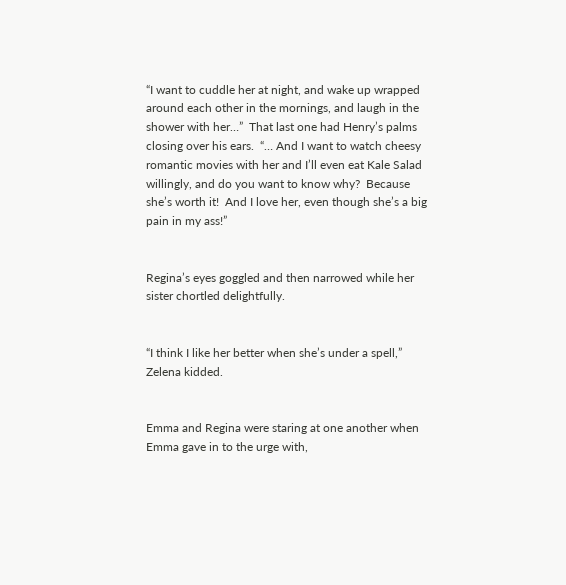“I want to cuddle her at night, and wake up wrapped around each other in the mornings, and laugh in the shower with her…”  That last one had Henry’s palms closing over his ears.  “… And I want to watch cheesy romantic movies with her and I’ll even eat Kale Salad willingly, and do you want to know why?  Because she’s worth it!  And I love her, even though she’s a big pain in my ass!”


Regina’s eyes goggled and then narrowed while her sister chortled delightfully.


“I think I like her better when she’s under a spell,” Zelena kidded.


Emma and Regina were staring at one another when Emma gave in to the urge with,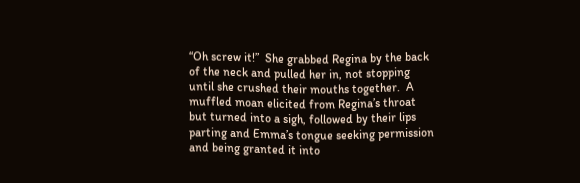“Oh screw it!”  She grabbed Regina by the back of the neck and pulled her in, not stopping until she crushed their mouths together.  A muffled moan elicited from Regina’s throat but turned into a sigh, followed by their lips parting and Emma’s tongue seeking permission and being granted it into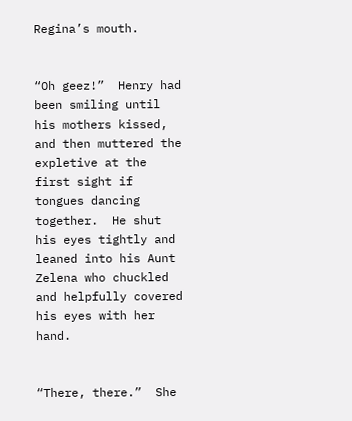Regina’s mouth.


“Oh geez!”  Henry had been smiling until his mothers kissed, and then muttered the expletive at the first sight if tongues dancing together.  He shut his eyes tightly and leaned into his Aunt Zelena who chuckled and helpfully covered his eyes with her hand.


“There, there.”  She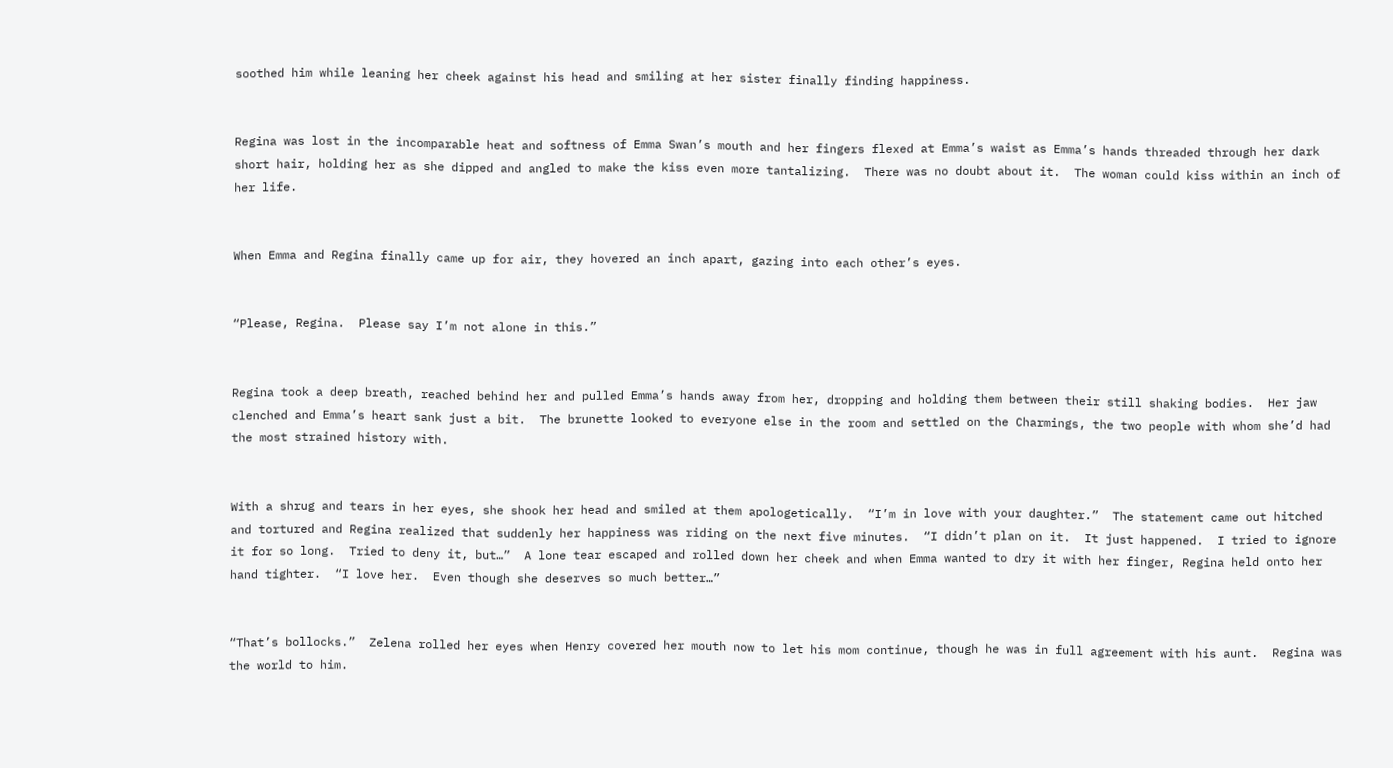soothed him while leaning her cheek against his head and smiling at her sister finally finding happiness.


Regina was lost in the incomparable heat and softness of Emma Swan’s mouth and her fingers flexed at Emma’s waist as Emma’s hands threaded through her dark short hair, holding her as she dipped and angled to make the kiss even more tantalizing.  There was no doubt about it.  The woman could kiss within an inch of her life.


When Emma and Regina finally came up for air, they hovered an inch apart, gazing into each other’s eyes.


“Please, Regina.  Please say I’m not alone in this.”


Regina took a deep breath, reached behind her and pulled Emma’s hands away from her, dropping and holding them between their still shaking bodies.  Her jaw clenched and Emma’s heart sank just a bit.  The brunette looked to everyone else in the room and settled on the Charmings, the two people with whom she’d had the most strained history with.


With a shrug and tears in her eyes, she shook her head and smiled at them apologetically.  “I’m in love with your daughter.”  The statement came out hitched and tortured and Regina realized that suddenly her happiness was riding on the next five minutes.  “I didn’t plan on it.  It just happened.  I tried to ignore it for so long.  Tried to deny it, but…”  A lone tear escaped and rolled down her cheek and when Emma wanted to dry it with her finger, Regina held onto her hand tighter.  “I love her.  Even though she deserves so much better…”


“That’s bollocks.”  Zelena rolled her eyes when Henry covered her mouth now to let his mom continue, though he was in full agreement with his aunt.  Regina was the world to him.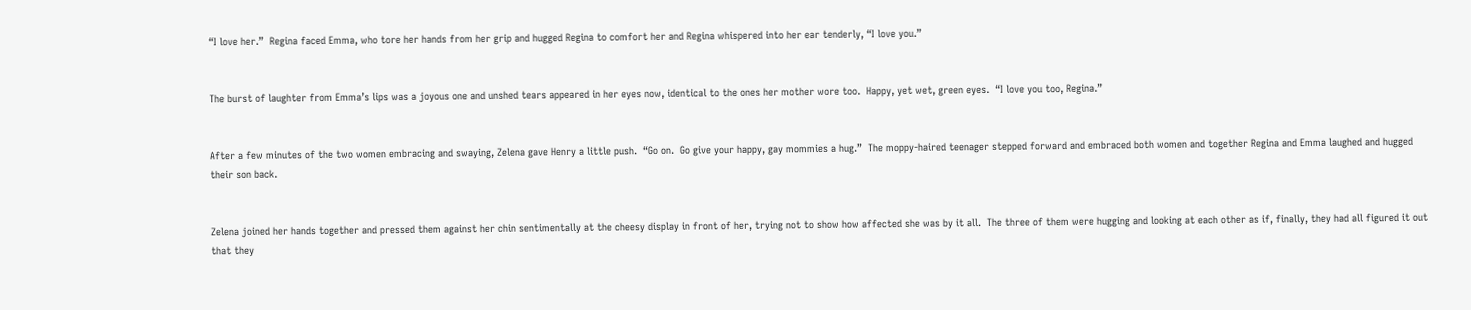“I love her.”  Regina faced Emma, who tore her hands from her grip and hugged Regina to comfort her and Regina whispered into her ear tenderly, “I love you.”


The burst of laughter from Emma’s lips was a joyous one and unshed tears appeared in her eyes now, identical to the ones her mother wore too.  Happy, yet wet, green eyes.  “I love you too, Regina.”


After a few minutes of the two women embracing and swaying, Zelena gave Henry a little push.  “Go on.  Go give your happy, gay mommies a hug.”  The moppy-haired teenager stepped forward and embraced both women and together Regina and Emma laughed and hugged their son back.


Zelena joined her hands together and pressed them against her chin sentimentally at the cheesy display in front of her, trying not to show how affected she was by it all.  The three of them were hugging and looking at each other as if, finally, they had all figured it out that they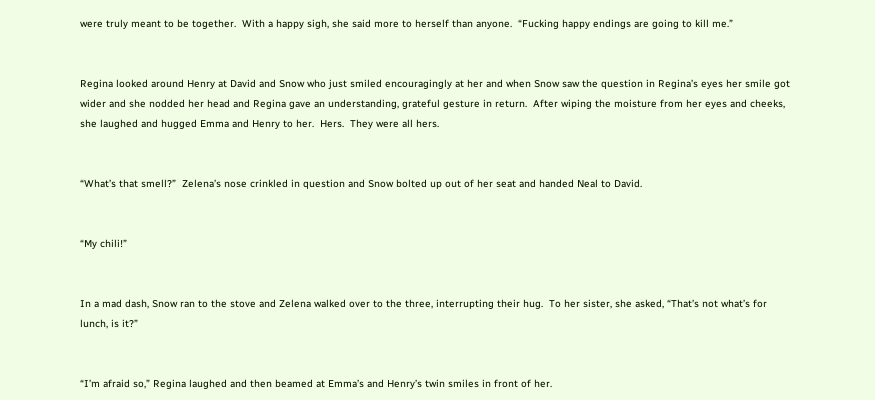were truly meant to be together.  With a happy sigh, she said more to herself than anyone.  “Fucking happy endings are going to kill me.”


Regina looked around Henry at David and Snow who just smiled encouragingly at her and when Snow saw the question in Regina’s eyes her smile got wider and she nodded her head and Regina gave an understanding, grateful gesture in return.  After wiping the moisture from her eyes and cheeks, she laughed and hugged Emma and Henry to her.  Hers.  They were all hers.


“What’s that smell?”  Zelena’s nose crinkled in question and Snow bolted up out of her seat and handed Neal to David.


“My chili!”


In a mad dash, Snow ran to the stove and Zelena walked over to the three, interrupting their hug.  To her sister, she asked, “That’s not what’s for lunch, is it?”


“I’m afraid so,” Regina laughed and then beamed at Emma’s and Henry’s twin smiles in front of her.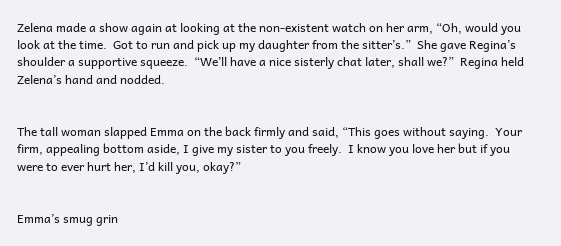Zelena made a show again at looking at the non-existent watch on her arm, “Oh, would you look at the time.  Got to run and pick up my daughter from the sitter’s.”  She gave Regina’s shoulder a supportive squeeze.  “We’ll have a nice sisterly chat later, shall we?”  Regina held Zelena’s hand and nodded.


The tall woman slapped Emma on the back firmly and said, “This goes without saying.  Your firm, appealing bottom aside, I give my sister to you freely.  I know you love her but if you were to ever hurt her, I’d kill you, okay?”


Emma’s smug grin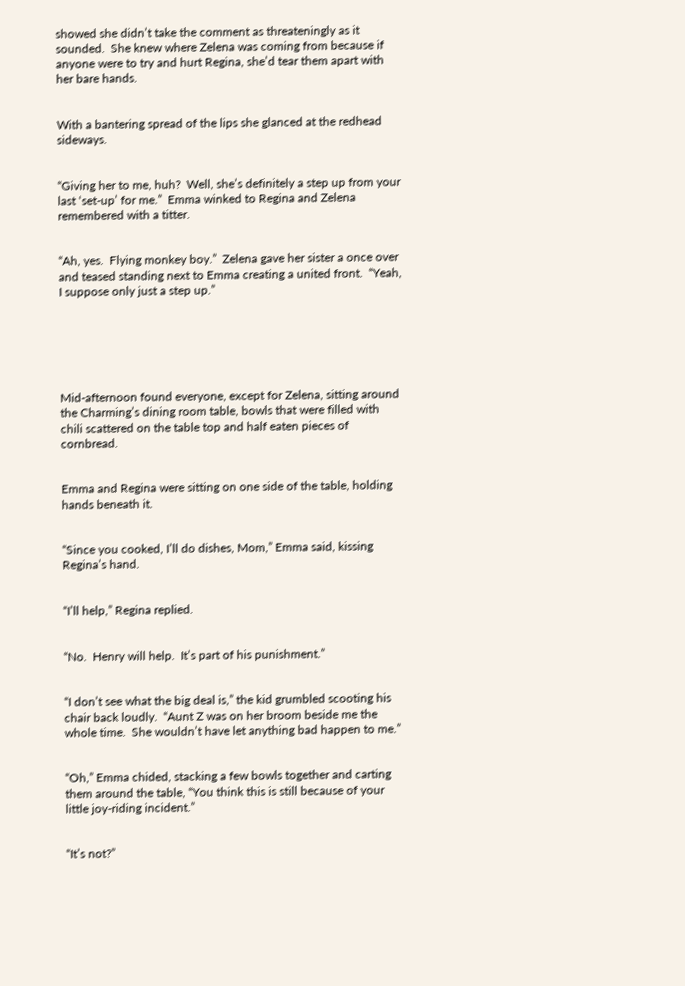showed she didn’t take the comment as threateningly as it sounded.  She knew where Zelena was coming from because if anyone were to try and hurt Regina, she’d tear them apart with her bare hands.


With a bantering spread of the lips she glanced at the redhead sideways.


“Giving her to me, huh?  Well, she’s definitely a step up from your last ‘set-up’ for me.”  Emma winked to Regina and Zelena remembered with a titter.


“Ah, yes.  Flying monkey boy.”  Zelena gave her sister a once over and teased standing next to Emma creating a united front.  “Yeah, I suppose only just a step up.”






Mid-afternoon found everyone, except for Zelena, sitting around the Charming’s dining room table, bowls that were filled with chili scattered on the table top and half eaten pieces of cornbread.


Emma and Regina were sitting on one side of the table, holding hands beneath it.


“Since you cooked, I’ll do dishes, Mom,” Emma said, kissing Regina’s hand.


“I’ll help,” Regina replied.


“No.  Henry will help.  It’s part of his punishment.”


“I don’t see what the big deal is,” the kid grumbled scooting his chair back loudly.  “Aunt Z was on her broom beside me the whole time.  She wouldn’t have let anything bad happen to me.”


“Oh,” Emma chided, stacking a few bowls together and carting them around the table, “You think this is still because of your little joy-riding incident.”


“It’s not?”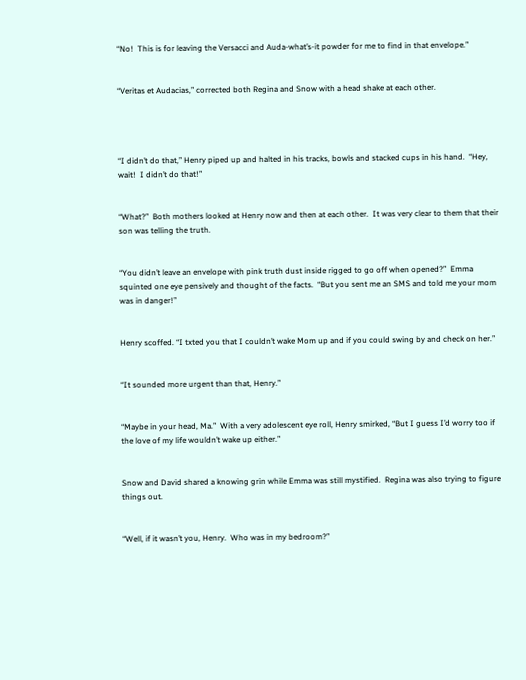“No!  This is for leaving the Versacci and Auda-what’s-it powder for me to find in that envelope.”


“Veritas et Audacias,” corrected both Regina and Snow with a head shake at each other.




“I didn’t do that,” Henry piped up and halted in his tracks, bowls and stacked cups in his hand.  “Hey, wait!  I didn’t do that!”


“What?”  Both mothers looked at Henry now and then at each other.  It was very clear to them that their son was telling the truth.


“You didn’t leave an envelope with pink truth dust inside rigged to go off when opened?”  Emma squinted one eye pensively and thought of the facts.  “But you sent me an SMS and told me your mom was in danger!”


Henry scoffed. “I txted you that I couldn’t wake Mom up and if you could swing by and check on her.”


“It sounded more urgent than that, Henry.”


“Maybe in your head, Ma.”  With a very adolescent eye roll, Henry smirked, “But I guess I’d worry too if the love of my life wouldn’t wake up either.”


Snow and David shared a knowing grin while Emma was still mystified.  Regina was also trying to figure things out.


“Well, if it wasn’t you, Henry.  Who was in my bedroom?”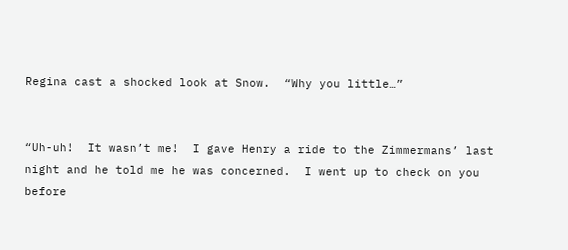Regina cast a shocked look at Snow.  “Why you little…”


“Uh-uh!  It wasn’t me!  I gave Henry a ride to the Zimmermans’ last night and he told me he was concerned.  I went up to check on you before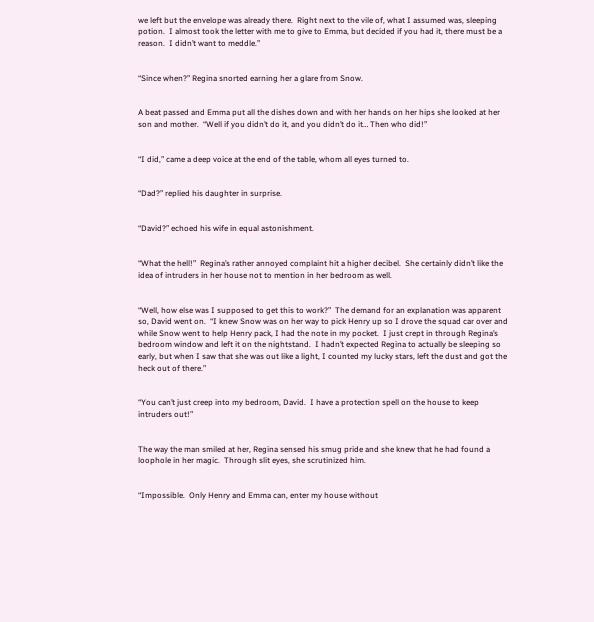we left but the envelope was already there.  Right next to the vile of, what I assumed was, sleeping potion.  I almost took the letter with me to give to Emma, but decided if you had it, there must be a reason.  I didn’t want to meddle.”


“Since when?” Regina snorted earning her a glare from Snow.


A beat passed and Emma put all the dishes down and with her hands on her hips she looked at her son and mother.  “Well if you didn’t do it, and you didn’t do it… Then who did!”


“I did,” came a deep voice at the end of the table, whom all eyes turned to.


“Dad?” replied his daughter in surprise.


“David?” echoed his wife in equal astonishment.


“What the hell!”  Regina’s rather annoyed complaint hit a higher decibel.  She certainly didn’t like the idea of intruders in her house not to mention in her bedroom as well.


“Well, how else was I supposed to get this to work?”  The demand for an explanation was apparent so, David went on.  “I knew Snow was on her way to pick Henry up so I drove the squad car over and while Snow went to help Henry pack, I had the note in my pocket.  I just crept in through Regina’s bedroom window and left it on the nightstand.  I hadn’t expected Regina to actually be sleeping so early, but when I saw that she was out like a light, I counted my lucky stars, left the dust and got the heck out of there.”


“You can’t just creep into my bedroom, David.  I have a protection spell on the house to keep intruders out!”


The way the man smiled at her, Regina sensed his smug pride and she knew that he had found a loophole in her magic.  Through slit eyes, she scrutinized him.


“Impossible.  Only Henry and Emma can, enter my house without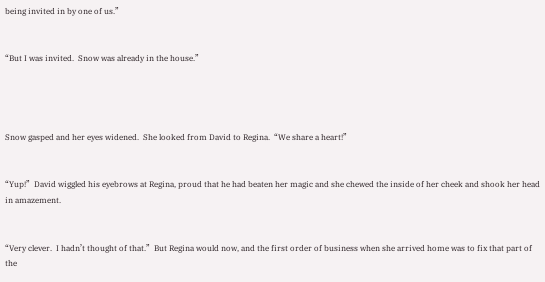being invited in by one of us.”


“But I was invited.  Snow was already in the house.”




Snow gasped and her eyes widened.  She looked from David to Regina.  “We share a heart!”


“Yup!”  David wiggled his eyebrows at Regina, proud that he had beaten her magic and she chewed the inside of her cheek and shook her head in amazement.


“Very clever.  I hadn’t thought of that.”  But Regina would now, and the first order of business when she arrived home was to fix that part of the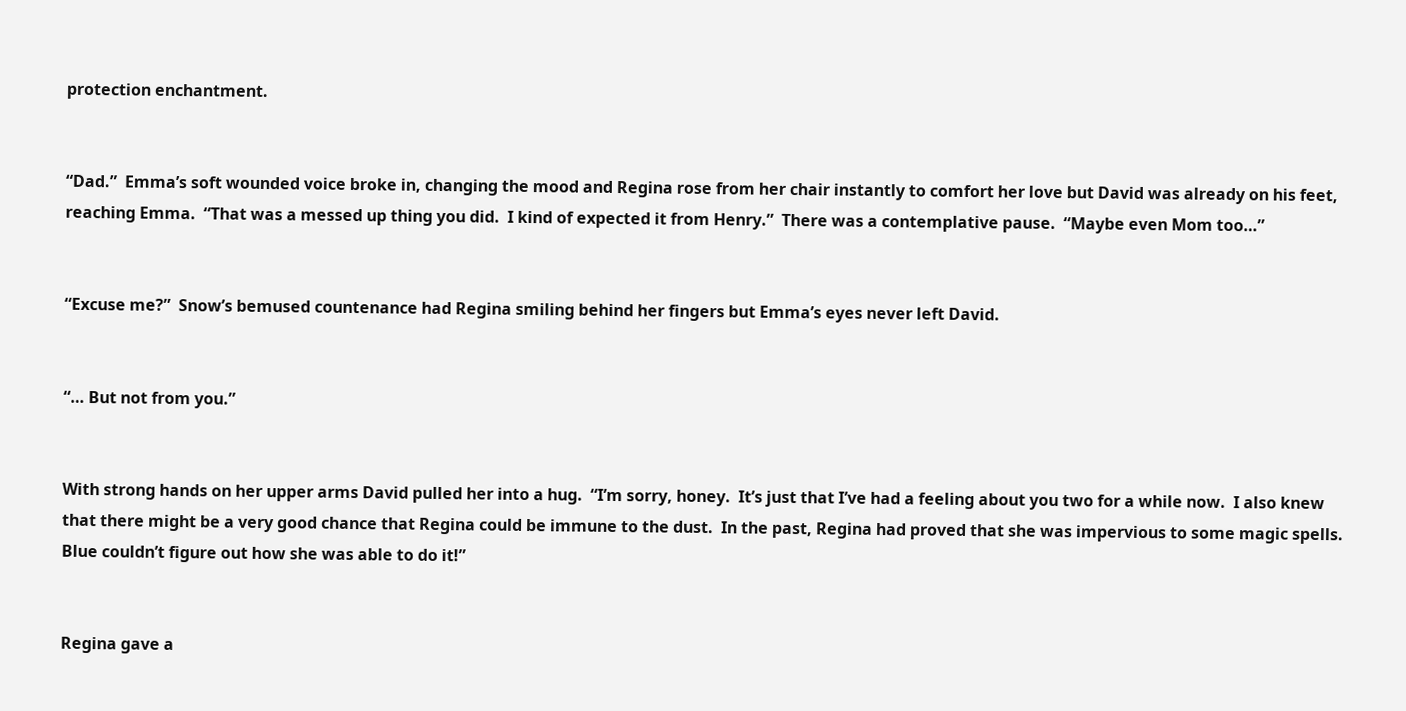protection enchantment.


“Dad.”  Emma’s soft wounded voice broke in, changing the mood and Regina rose from her chair instantly to comfort her love but David was already on his feet, reaching Emma.  “That was a messed up thing you did.  I kind of expected it from Henry.”  There was a contemplative pause.  “Maybe even Mom too…”


“Excuse me?”  Snow’s bemused countenance had Regina smiling behind her fingers but Emma’s eyes never left David.


“… But not from you.”


With strong hands on her upper arms David pulled her into a hug.  “I’m sorry, honey.  It’s just that I’ve had a feeling about you two for a while now.  I also knew that there might be a very good chance that Regina could be immune to the dust.  In the past, Regina had proved that she was impervious to some magic spells.  Blue couldn’t figure out how she was able to do it!”


Regina gave a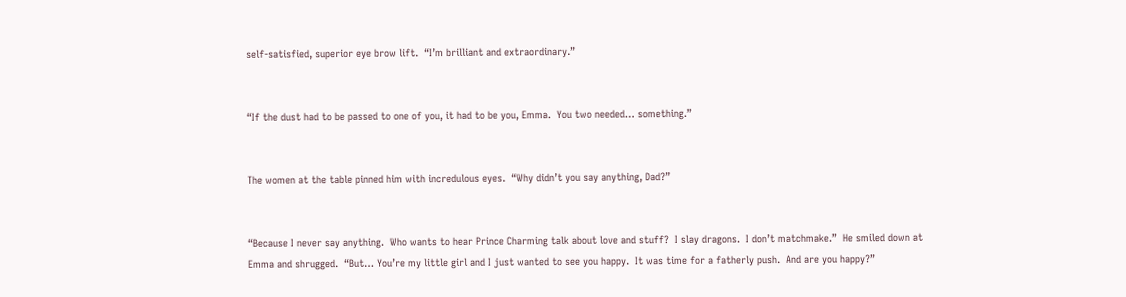self-satisfied, superior eye brow lift.  “I’m brilliant and extraordinary.”


“If the dust had to be passed to one of you, it had to be you, Emma.  You two needed… something.”


The women at the table pinned him with incredulous eyes.  “Why didn’t you say anything, Dad?”


“Because I never say anything.  Who wants to hear Prince Charming talk about love and stuff?  I slay dragons.  I don’t matchmake.”  He smiled down at Emma and shrugged.  “But… You’re my little girl and I just wanted to see you happy.  It was time for a fatherly push.  And are you happy?”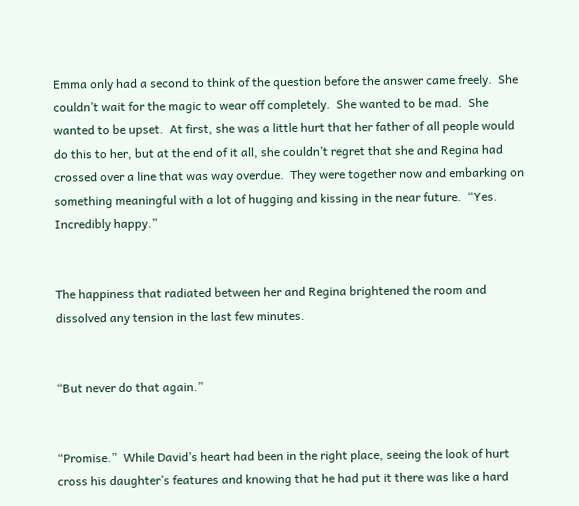Emma only had a second to think of the question before the answer came freely.  She couldn’t wait for the magic to wear off completely.  She wanted to be mad.  She wanted to be upset.  At first, she was a little hurt that her father of all people would do this to her, but at the end of it all, she couldn’t regret that she and Regina had crossed over a line that was way overdue.  They were together now and embarking on something meaningful with a lot of hugging and kissing in the near future.  “Yes.  Incredibly happy.”


The happiness that radiated between her and Regina brightened the room and dissolved any tension in the last few minutes.


“But never do that again.”


“Promise.”  While David’s heart had been in the right place, seeing the look of hurt cross his daughter’s features and knowing that he had put it there was like a hard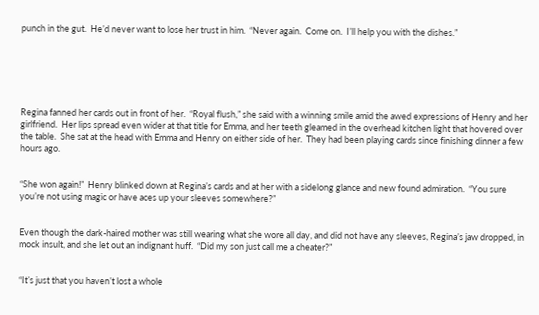punch in the gut.  He’d never want to lose her trust in him.  “Never again.  Come on.  I’ll help you with the dishes.”






Regina fanned her cards out in front of her.  “Royal flush,” she said with a winning smile amid the awed expressions of Henry and her girlfriend.  Her lips spread even wider at that title for Emma, and her teeth gleamed in the overhead kitchen light that hovered over the table.  She sat at the head with Emma and Henry on either side of her.  They had been playing cards since finishing dinner a few hours ago.


“She won again!”  Henry blinked down at Regina’s cards and at her with a sidelong glance and new found admiration.  “You sure you’re not using magic or have aces up your sleeves somewhere?”


Even though the dark-haired mother was still wearing what she wore all day, and did not have any sleeves, Regina’s jaw dropped, in mock insult, and she let out an indignant huff.  “Did my son just call me a cheater?”


“It’s just that you haven’t lost a whole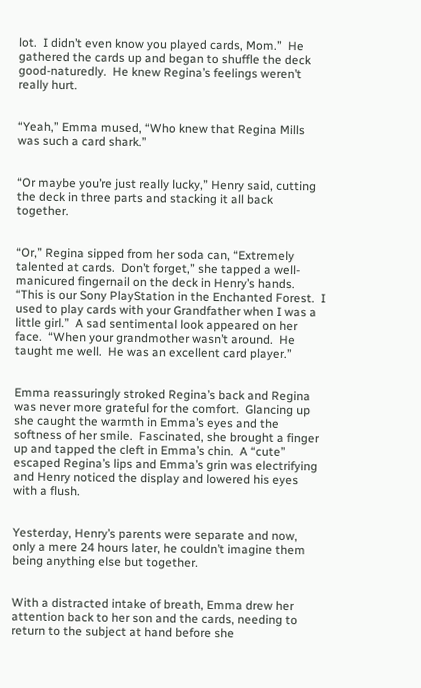lot.  I didn’t even know you played cards, Mom.”  He gathered the cards up and began to shuffle the deck good-naturedly.  He knew Regina’s feelings weren’t really hurt.


“Yeah,” Emma mused, “Who knew that Regina Mills was such a card shark.”


“Or maybe you’re just really lucky,” Henry said, cutting the deck in three parts and stacking it all back together.


“Or,” Regina sipped from her soda can, “Extremely talented at cards.  Don’t forget,” she tapped a well-manicured fingernail on the deck in Henry’s hands.  “This is our Sony PlayStation in the Enchanted Forest.  I used to play cards with your Grandfather when I was a little girl.”  A sad sentimental look appeared on her face.  “When your grandmother wasn’t around.  He taught me well.  He was an excellent card player.”


Emma reassuringly stroked Regina’s back and Regina was never more grateful for the comfort.  Glancing up she caught the warmth in Emma’s eyes and the softness of her smile.  Fascinated, she brought a finger up and tapped the cleft in Emma’s chin.  A “cute” escaped Regina’s lips and Emma’s grin was electrifying and Henry noticed the display and lowered his eyes with a flush.


Yesterday, Henry’s parents were separate and now, only a mere 24 hours later, he couldn’t imagine them being anything else but together.


With a distracted intake of breath, Emma drew her attention back to her son and the cards, needing to return to the subject at hand before she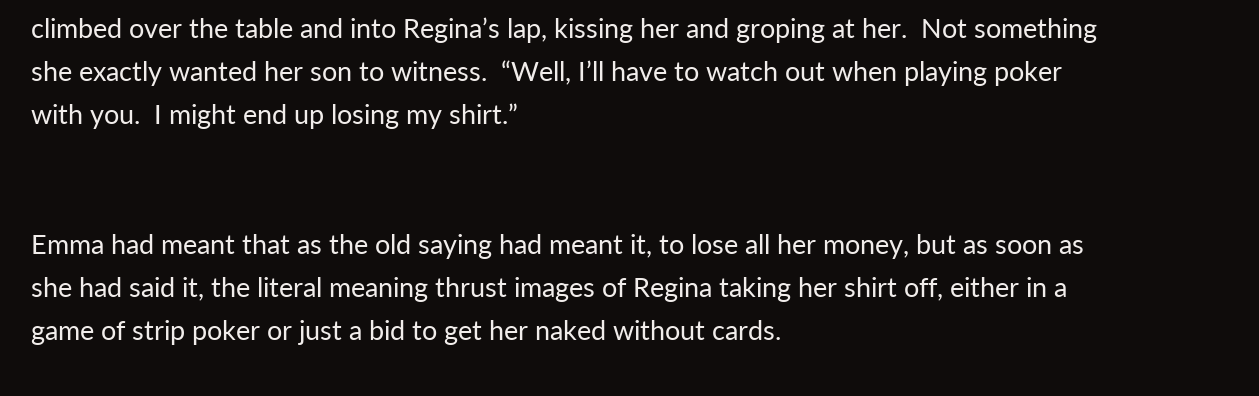climbed over the table and into Regina’s lap, kissing her and groping at her.  Not something she exactly wanted her son to witness.  “Well, I’ll have to watch out when playing poker with you.  I might end up losing my shirt.”


Emma had meant that as the old saying had meant it, to lose all her money, but as soon as she had said it, the literal meaning thrust images of Regina taking her shirt off, either in a game of strip poker or just a bid to get her naked without cards.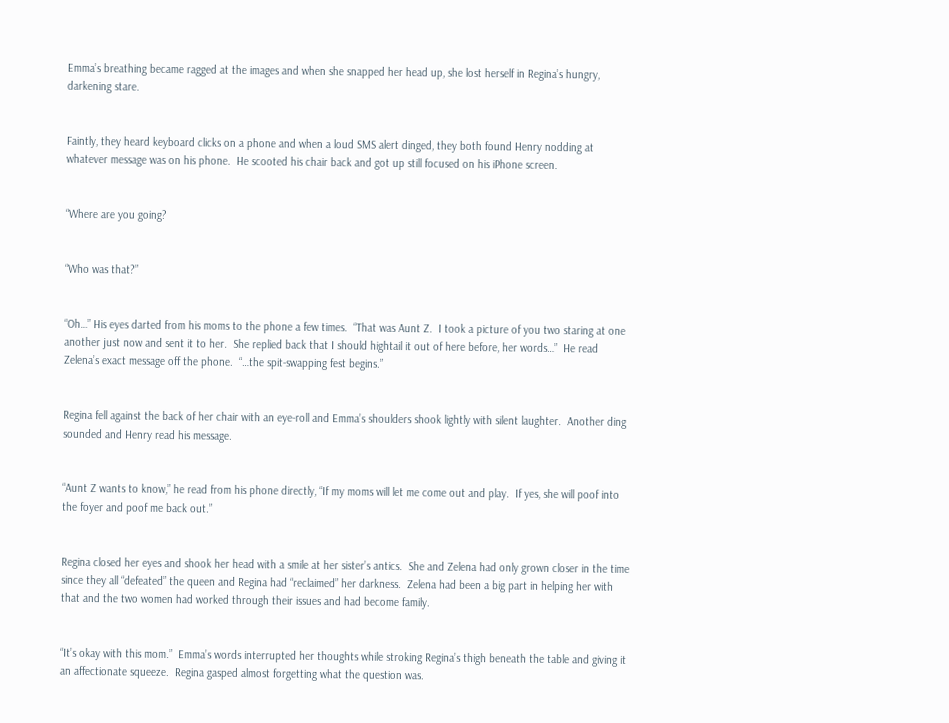Emma’s breathing became ragged at the images and when she snapped her head up, she lost herself in Regina’s hungry, darkening stare.


Faintly, they heard keyboard clicks on a phone and when a loud SMS alert dinged, they both found Henry nodding at whatever message was on his phone.  He scooted his chair back and got up still focused on his iPhone screen.


“Where are you going?


“Who was that?”


“Oh…” His eyes darted from his moms to the phone a few times.  “That was Aunt Z.  I took a picture of you two staring at one another just now and sent it to her.  She replied back that I should hightail it out of here before, her words…”  He read Zelena’s exact message off the phone.  “…the spit-swapping fest begins.”


Regina fell against the back of her chair with an eye-roll and Emma’s shoulders shook lightly with silent laughter.  Another ding sounded and Henry read his message.


“Aunt Z wants to know,” he read from his phone directly, “If my moms will let me come out and play.  If yes, she will poof into the foyer and poof me back out.”


Regina closed her eyes and shook her head with a smile at her sister’s antics.  She and Zelena had only grown closer in the time since they all “defeated” the queen and Regina had “reclaimed” her darkness.  Zelena had been a big part in helping her with that and the two women had worked through their issues and had become family.


“It’s okay with this mom.”  Emma’s words interrupted her thoughts while stroking Regina’s thigh beneath the table and giving it an affectionate squeeze.  Regina gasped almost forgetting what the question was.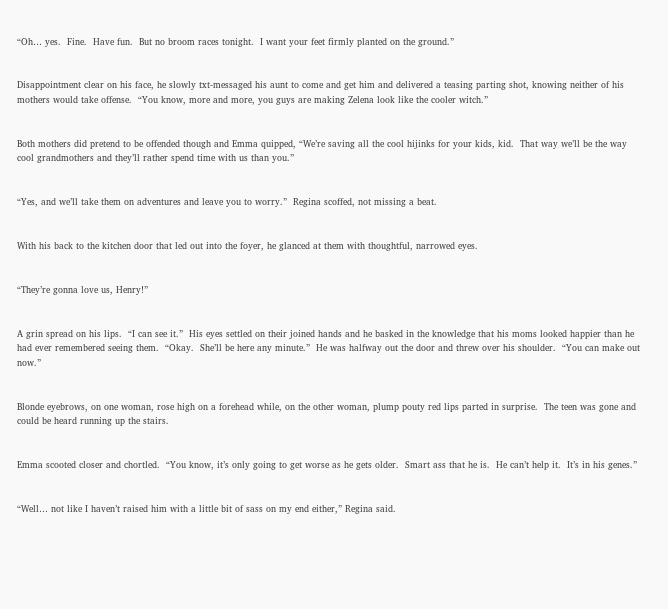“Oh… yes.  Fine.  Have fun.  But no broom races tonight.  I want your feet firmly planted on the ground.”


Disappointment clear on his face, he slowly txt-messaged his aunt to come and get him and delivered a teasing parting shot, knowing neither of his mothers would take offense.  “You know, more and more, you guys are making Zelena look like the cooler witch.”


Both mothers did pretend to be offended though and Emma quipped, “We’re saving all the cool hijinks for your kids, kid.  That way we’ll be the way cool grandmothers and they’ll rather spend time with us than you.”


“Yes, and we’ll take them on adventures and leave you to worry.”  Regina scoffed, not missing a beat.


With his back to the kitchen door that led out into the foyer, he glanced at them with thoughtful, narrowed eyes.


“They’re gonna love us, Henry!”


A grin spread on his lips.  “I can see it.”  His eyes settled on their joined hands and he basked in the knowledge that his moms looked happier than he had ever remembered seeing them.  “Okay.  She’ll be here any minute.”  He was halfway out the door and threw over his shoulder.  “You can make out now.”


Blonde eyebrows, on one woman, rose high on a forehead while, on the other woman, plump pouty red lips parted in surprise.  The teen was gone and could be heard running up the stairs.


Emma scooted closer and chortled.  “You know, it’s only going to get worse as he gets older.  Smart ass that he is.  He can’t help it.  It’s in his genes.”


“Well… not like I haven’t raised him with a little bit of sass on my end either,” Regina said.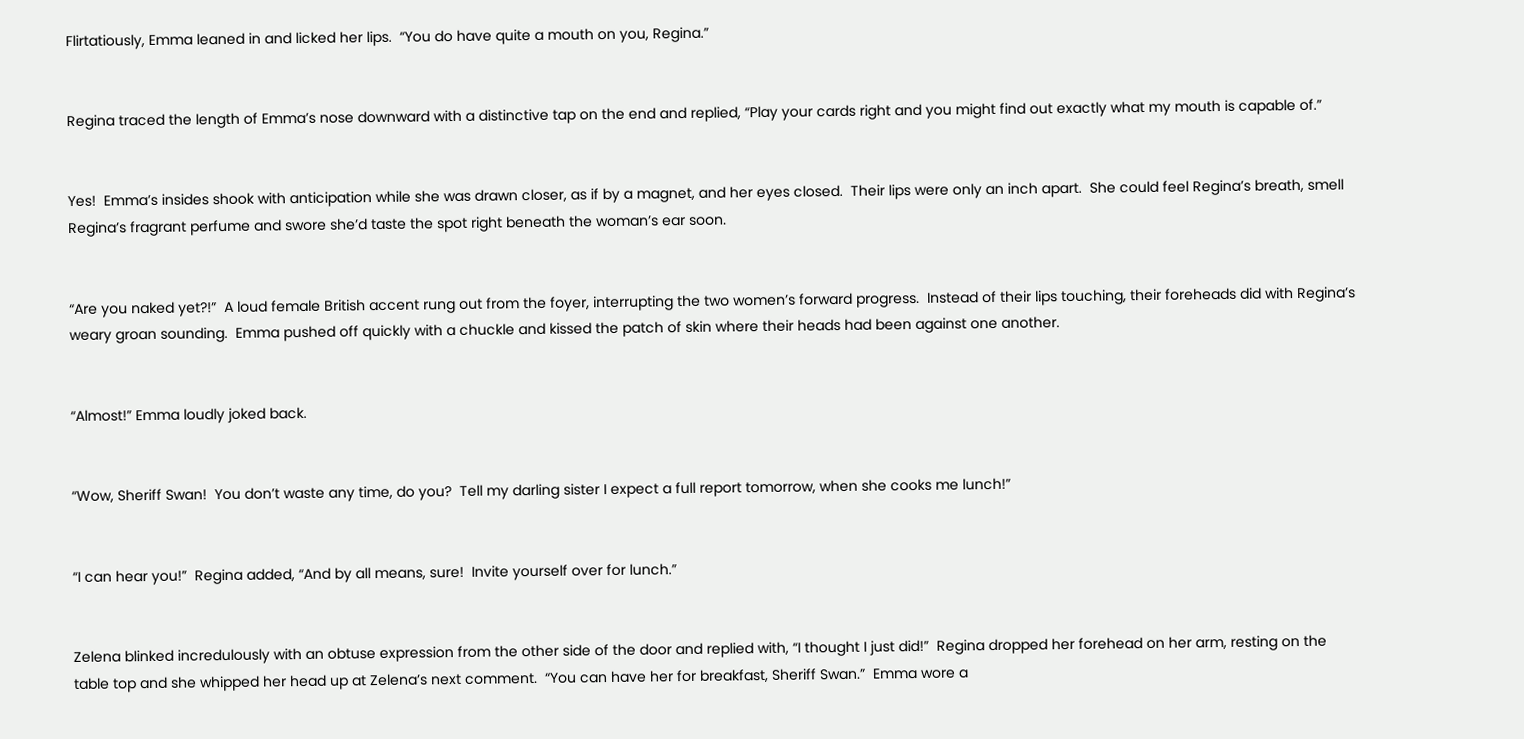Flirtatiously, Emma leaned in and licked her lips.  “You do have quite a mouth on you, Regina.”


Regina traced the length of Emma’s nose downward with a distinctive tap on the end and replied, “Play your cards right and you might find out exactly what my mouth is capable of.”


Yes!  Emma’s insides shook with anticipation while she was drawn closer, as if by a magnet, and her eyes closed.  Their lips were only an inch apart.  She could feel Regina’s breath, smell Regina’s fragrant perfume and swore she’d taste the spot right beneath the woman’s ear soon.


“Are you naked yet?!”  A loud female British accent rung out from the foyer, interrupting the two women’s forward progress.  Instead of their lips touching, their foreheads did with Regina’s weary groan sounding.  Emma pushed off quickly with a chuckle and kissed the patch of skin where their heads had been against one another.


“Almost!” Emma loudly joked back.


“Wow, Sheriff Swan!  You don’t waste any time, do you?  Tell my darling sister I expect a full report tomorrow, when she cooks me lunch!”


“I can hear you!”  Regina added, “And by all means, sure!  Invite yourself over for lunch.”


Zelena blinked incredulously with an obtuse expression from the other side of the door and replied with, “I thought I just did!”  Regina dropped her forehead on her arm, resting on the table top and she whipped her head up at Zelena’s next comment.  “You can have her for breakfast, Sheriff Swan.”  Emma wore a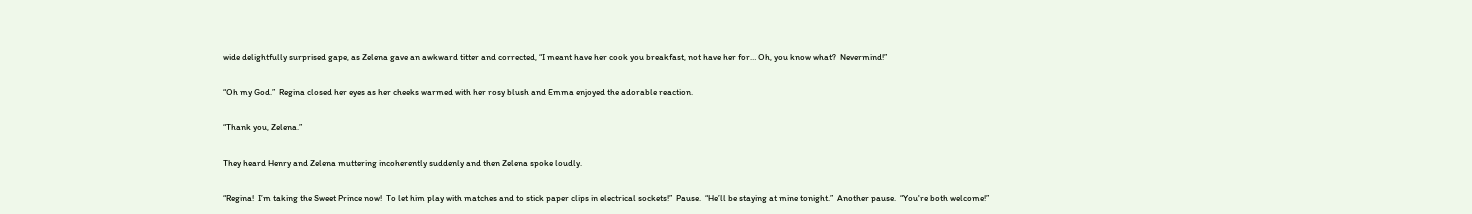wide delightfully surprised gape, as Zelena gave an awkward titter and corrected, “I meant have her cook you breakfast, not have her for… Oh, you know what?  Nevermind!”


“Oh my God.”  Regina closed her eyes as her cheeks warmed with her rosy blush and Emma enjoyed the adorable reaction.


“Thank you, Zelena.”


They heard Henry and Zelena muttering incoherently suddenly and then Zelena spoke loudly.


“Regina!  I’m taking the Sweet Prince now!  To let him play with matches and to stick paper clips in electrical sockets!”  Pause.  “He’ll be staying at mine tonight.”  Another pause.  “You're both welcome!”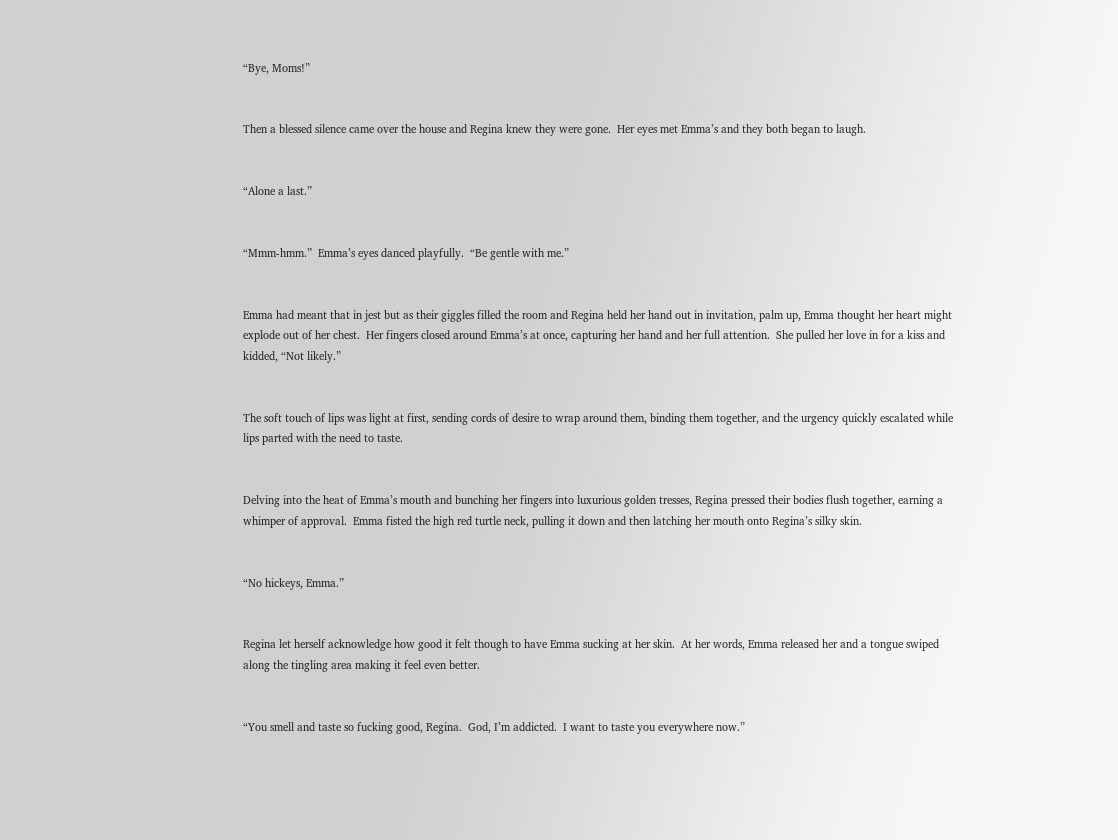“Bye, Moms!”


Then a blessed silence came over the house and Regina knew they were gone.  Her eyes met Emma’s and they both began to laugh.


“Alone a last.”


“Mmm-hmm.”  Emma’s eyes danced playfully.  “Be gentle with me.”


Emma had meant that in jest but as their giggles filled the room and Regina held her hand out in invitation, palm up, Emma thought her heart might explode out of her chest.  Her fingers closed around Emma’s at once, capturing her hand and her full attention.  She pulled her love in for a kiss and kidded, “Not likely.”


The soft touch of lips was light at first, sending cords of desire to wrap around them, binding them together, and the urgency quickly escalated while lips parted with the need to taste.


Delving into the heat of Emma’s mouth and bunching her fingers into luxurious golden tresses, Regina pressed their bodies flush together, earning a whimper of approval.  Emma fisted the high red turtle neck, pulling it down and then latching her mouth onto Regina’s silky skin.


“No hickeys, Emma.”


Regina let herself acknowledge how good it felt though to have Emma sucking at her skin.  At her words, Emma released her and a tongue swiped along the tingling area making it feel even better.


“You smell and taste so fucking good, Regina.  God, I’m addicted.  I want to taste you everywhere now.”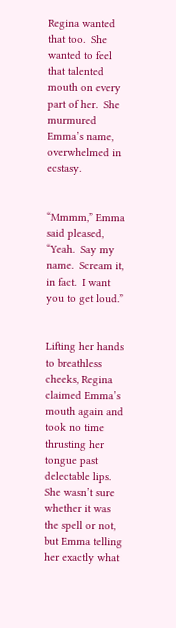Regina wanted that too.  She wanted to feel that talented mouth on every part of her.  She murmured Emma’s name, overwhelmed in ecstasy.


“Mmmm,” Emma said pleased, “Yeah.  Say my name.  Scream it, in fact.  I want you to get loud.”


Lifting her hands to breathless cheeks, Regina claimed Emma’s mouth again and took no time thrusting her tongue past delectable lips.   She wasn’t sure whether it was the spell or not, but Emma telling her exactly what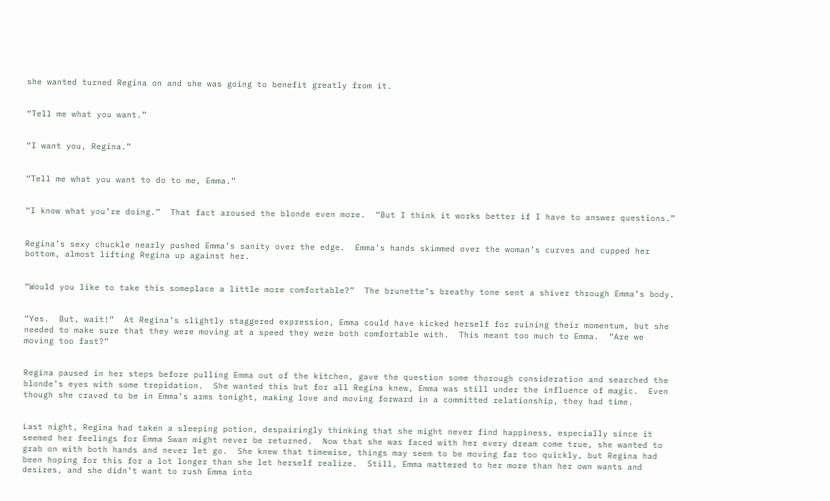she wanted turned Regina on and she was going to benefit greatly from it.


“Tell me what you want.”


“I want you, Regina.”


“Tell me what you want to do to me, Emma.”


“I know what you’re doing.”  That fact aroused the blonde even more.  “But I think it works better if I have to answer questions.”


Regina’s sexy chuckle nearly pushed Emma’s sanity over the edge.  Emma’s hands skimmed over the woman’s curves and cupped her bottom, almost lifting Regina up against her.


“Would you like to take this someplace a little more comfortable?”  The brunette’s breathy tone sent a shiver through Emma’s body.


“Yes.  But, wait!”  At Regina’s slightly staggered expression, Emma could have kicked herself for ruining their momentum, but she needed to make sure that they were moving at a speed they were both comfortable with.  This meant too much to Emma.  “Are we moving too fast?”


Regina paused in her steps before pulling Emma out of the kitchen, gave the question some thorough consideration and searched the blonde’s eyes with some trepidation.  She wanted this but for all Regina knew, Emma was still under the influence of magic.  Even though she craved to be in Emma’s arms tonight, making love and moving forward in a committed relationship, they had time.


Last night, Regina had taken a sleeping potion, despairingly thinking that she might never find happiness, especially since it seemed her feelings for Emma Swan might never be returned.  Now that she was faced with her every dream come true, she wanted to grab on with both hands and never let go.  She knew that timewise, things may seem to be moving far too quickly, but Regina had been hoping for this for a lot longer than she let herself realize.  Still, Emma mattered to her more than her own wants and desires, and she didn’t want to rush Emma into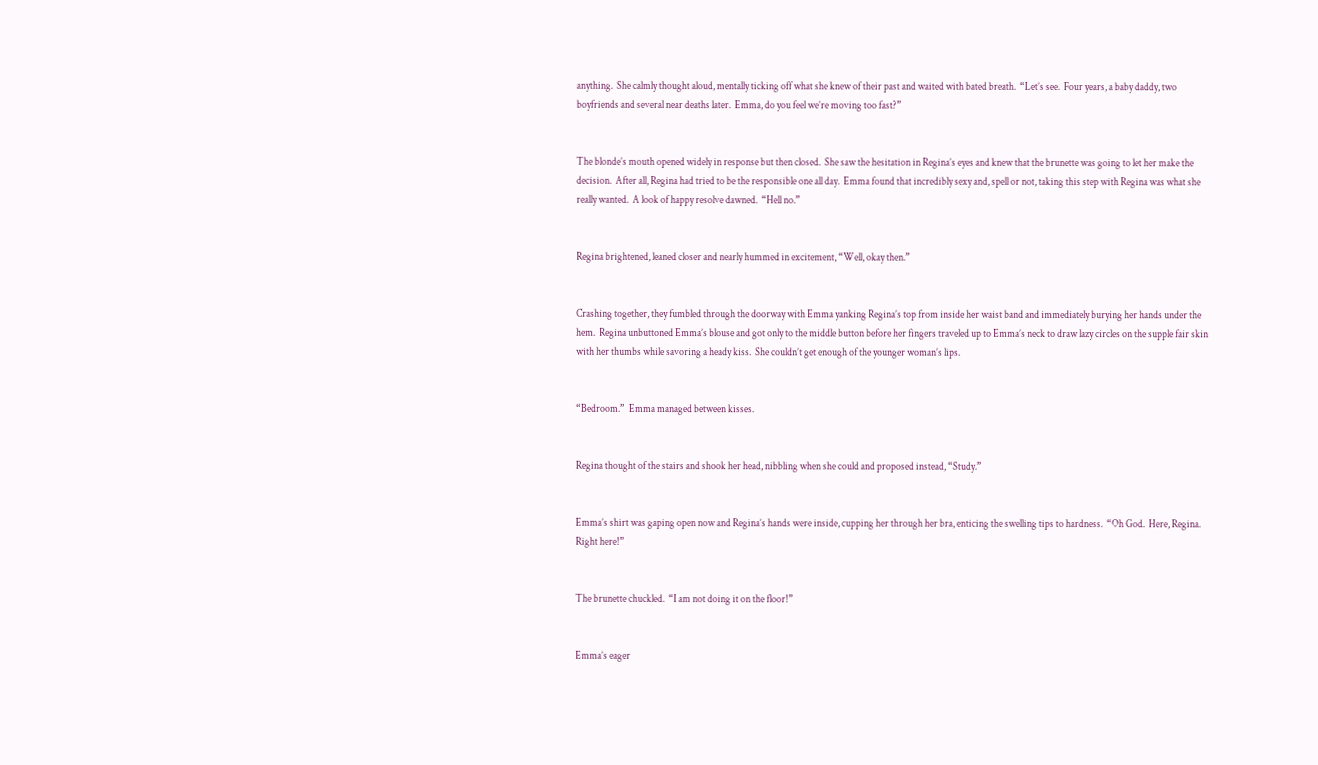anything.  She calmly thought aloud, mentally ticking off what she knew of their past and waited with bated breath.  “Let’s see.  Four years, a baby daddy, two boyfriends and several near deaths later.  Emma, do you feel we’re moving too fast?”


The blonde’s mouth opened widely in response but then closed.  She saw the hesitation in Regina’s eyes and knew that the brunette was going to let her make the decision.  After all, Regina had tried to be the responsible one all day.  Emma found that incredibly sexy and, spell or not, taking this step with Regina was what she really wanted.  A look of happy resolve dawned.  “Hell no.”


Regina brightened, leaned closer and nearly hummed in excitement, “Well, okay then.”


Crashing together, they fumbled through the doorway with Emma yanking Regina’s top from inside her waist band and immediately burying her hands under the hem.  Regina unbuttoned Emma’s blouse and got only to the middle button before her fingers traveled up to Emma’s neck to draw lazy circles on the supple fair skin with her thumbs while savoring a heady kiss.  She couldn’t get enough of the younger woman’s lips.


“Bedroom.”  Emma managed between kisses.


Regina thought of the stairs and shook her head, nibbling when she could and proposed instead, “Study.”


Emma’s shirt was gaping open now and Regina’s hands were inside, cupping her through her bra, enticing the swelling tips to hardness.  “Oh God.  Here, Regina.  Right here!”


The brunette chuckled.  “I am not doing it on the floor!”


Emma’s eager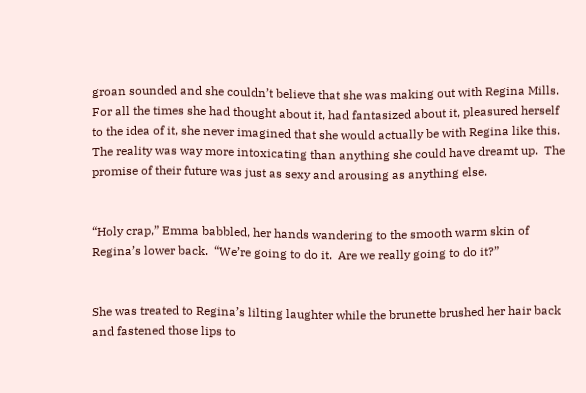groan sounded and she couldn’t believe that she was making out with Regina Mills.  For all the times she had thought about it, had fantasized about it, pleasured herself to the idea of it, she never imagined that she would actually be with Regina like this.  The reality was way more intoxicating than anything she could have dreamt up.  The promise of their future was just as sexy and arousing as anything else.


“Holy crap,” Emma babbled, her hands wandering to the smooth warm skin of Regina’s lower back.  “We’re going to do it.  Are we really going to do it?”


She was treated to Regina’s lilting laughter while the brunette brushed her hair back and fastened those lips to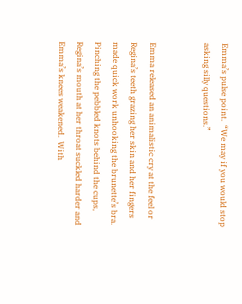Emma’s pulse point.  “We may if you would stop asking silly questions.”


Emma released an animalistic cry at the feel or Regina’s teeth grazing her skin and her fingers made quick work unhooking the brunette’s bra.  Pinching the pebbled knots behind the cups, Regina’s mouth at her throat suckled harder and Emma’s knees weakened.  With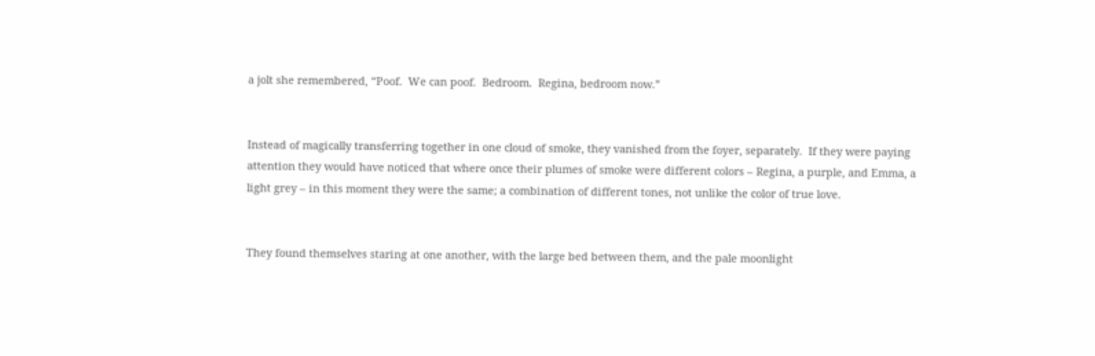a jolt she remembered, “Poof.  We can poof.  Bedroom.  Regina, bedroom now.”


Instead of magically transferring together in one cloud of smoke, they vanished from the foyer, separately.  If they were paying attention they would have noticed that where once their plumes of smoke were different colors – Regina, a purple, and Emma, a light grey – in this moment they were the same; a combination of different tones, not unlike the color of true love.


They found themselves staring at one another, with the large bed between them, and the pale moonlight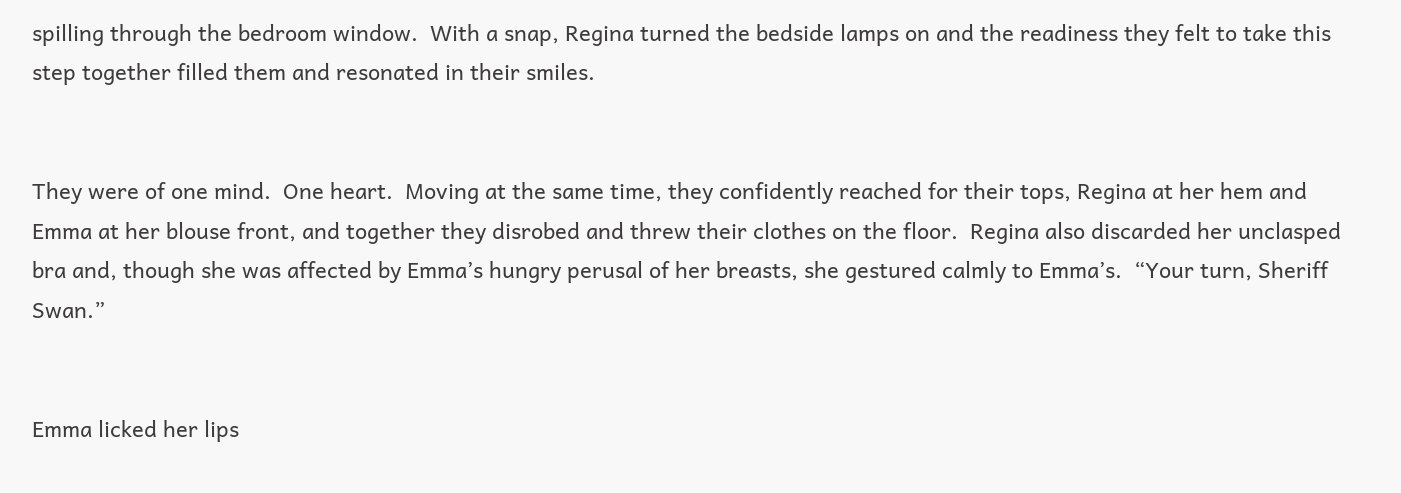spilling through the bedroom window.  With a snap, Regina turned the bedside lamps on and the readiness they felt to take this step together filled them and resonated in their smiles.


They were of one mind.  One heart.  Moving at the same time, they confidently reached for their tops, Regina at her hem and Emma at her blouse front, and together they disrobed and threw their clothes on the floor.  Regina also discarded her unclasped bra and, though she was affected by Emma’s hungry perusal of her breasts, she gestured calmly to Emma’s.  “Your turn, Sheriff Swan.”


Emma licked her lips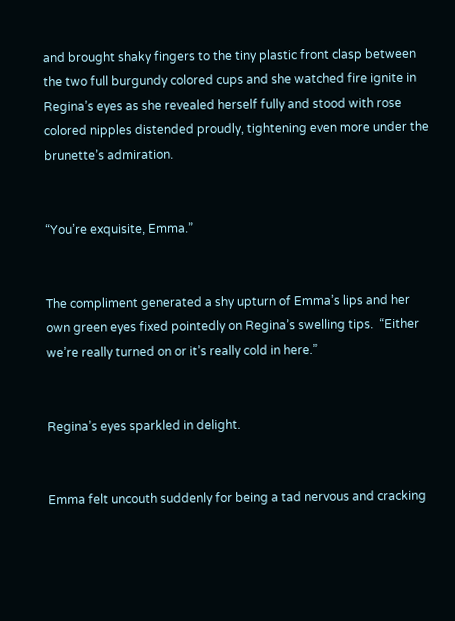and brought shaky fingers to the tiny plastic front clasp between the two full burgundy colored cups and she watched fire ignite in Regina’s eyes as she revealed herself fully and stood with rose colored nipples distended proudly, tightening even more under the brunette’s admiration.


“You’re exquisite, Emma.”


The compliment generated a shy upturn of Emma’s lips and her own green eyes fixed pointedly on Regina’s swelling tips.  “Either we’re really turned on or it’s really cold in here.”


Regina’s eyes sparkled in delight.


Emma felt uncouth suddenly for being a tad nervous and cracking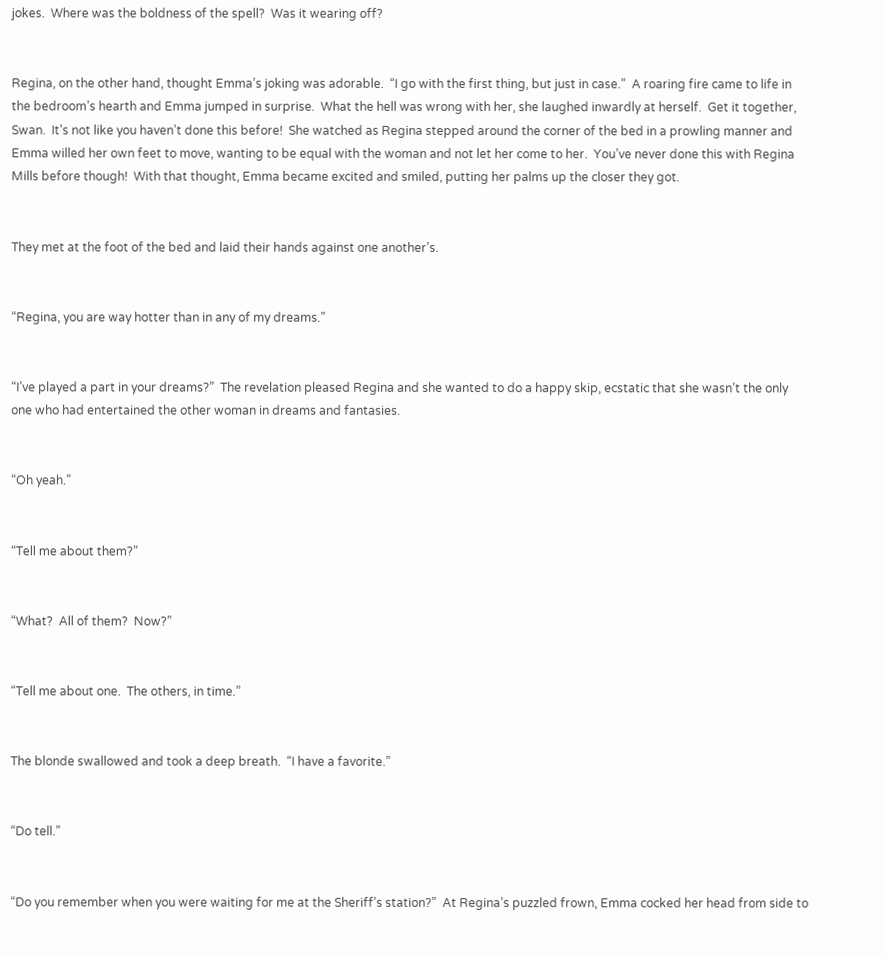jokes.  Where was the boldness of the spell?  Was it wearing off?


Regina, on the other hand, thought Emma’s joking was adorable.  “I go with the first thing, but just in case.”  A roaring fire came to life in the bedroom’s hearth and Emma jumped in surprise.  What the hell was wrong with her, she laughed inwardly at herself.  Get it together, Swan.  It’s not like you haven’t done this before!  She watched as Regina stepped around the corner of the bed in a prowling manner and Emma willed her own feet to move, wanting to be equal with the woman and not let her come to her.  You’ve never done this with Regina Mills before though!  With that thought, Emma became excited and smiled, putting her palms up the closer they got.


They met at the foot of the bed and laid their hands against one another’s.


“Regina, you are way hotter than in any of my dreams.”


“I’ve played a part in your dreams?”  The revelation pleased Regina and she wanted to do a happy skip, ecstatic that she wasn’t the only one who had entertained the other woman in dreams and fantasies.


“Oh yeah.”


“Tell me about them?”


“What?  All of them?  Now?”


“Tell me about one.  The others, in time.”


The blonde swallowed and took a deep breath.  “I have a favorite.”


“Do tell.”


“Do you remember when you were waiting for me at the Sheriff’s station?”  At Regina’s puzzled frown, Emma cocked her head from side to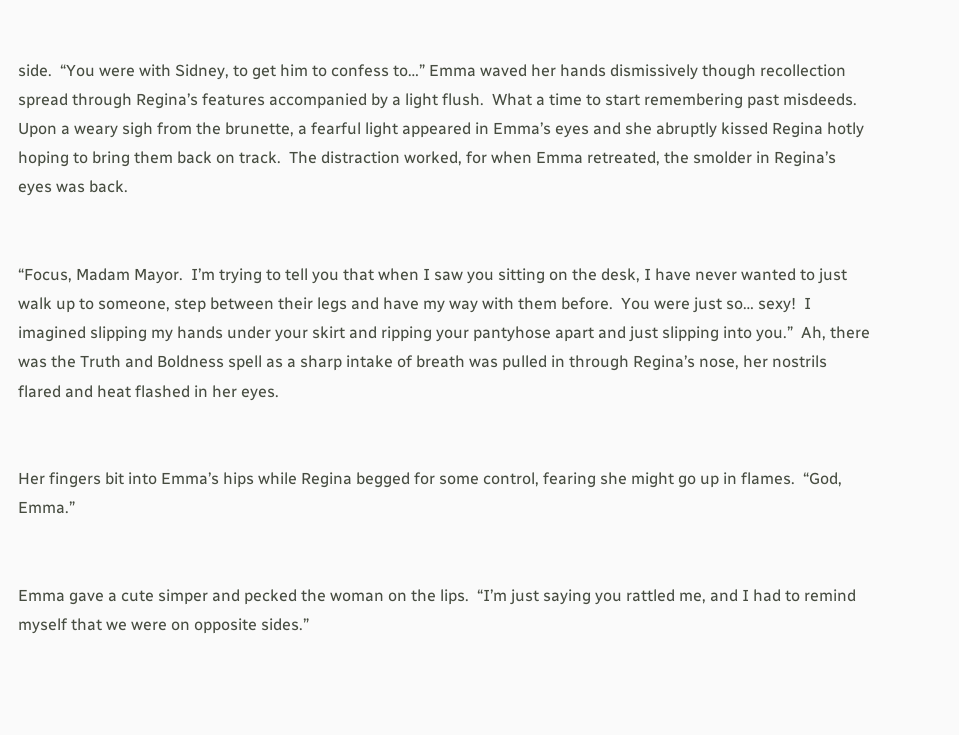side.  “You were with Sidney, to get him to confess to…” Emma waved her hands dismissively though recollection spread through Regina’s features accompanied by a light flush.  What a time to start remembering past misdeeds.  Upon a weary sigh from the brunette, a fearful light appeared in Emma’s eyes and she abruptly kissed Regina hotly hoping to bring them back on track.  The distraction worked, for when Emma retreated, the smolder in Regina’s eyes was back.


“Focus, Madam Mayor.  I’m trying to tell you that when I saw you sitting on the desk, I have never wanted to just walk up to someone, step between their legs and have my way with them before.  You were just so… sexy!  I imagined slipping my hands under your skirt and ripping your pantyhose apart and just slipping into you.”  Ah, there was the Truth and Boldness spell as a sharp intake of breath was pulled in through Regina’s nose, her nostrils flared and heat flashed in her eyes.


Her fingers bit into Emma’s hips while Regina begged for some control, fearing she might go up in flames.  “God, Emma.”


Emma gave a cute simper and pecked the woman on the lips.  “I’m just saying you rattled me, and I had to remind myself that we were on opposite sides.”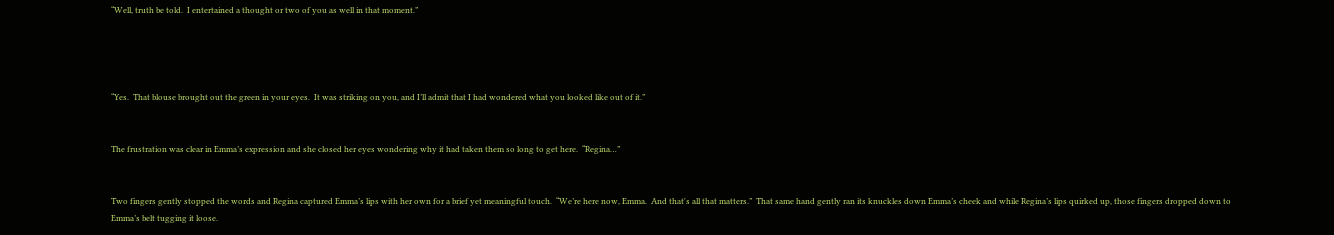“Well, truth be told.  I entertained a thought or two of you as well in that moment.”




“Yes.  That blouse brought out the green in your eyes.  It was striking on you, and I’ll admit that I had wondered what you looked like out of it.”


The frustration was clear in Emma’s expression and she closed her eyes wondering why it had taken them so long to get here.  “Regina…”


Two fingers gently stopped the words and Regina captured Emma’s lips with her own for a brief yet meaningful touch.  “We’re here now, Emma.  And that's all that matters.”  That same hand gently ran its knuckles down Emma’s cheek and while Regina’s lips quirked up, those fingers dropped down to Emma’s belt tugging it loose.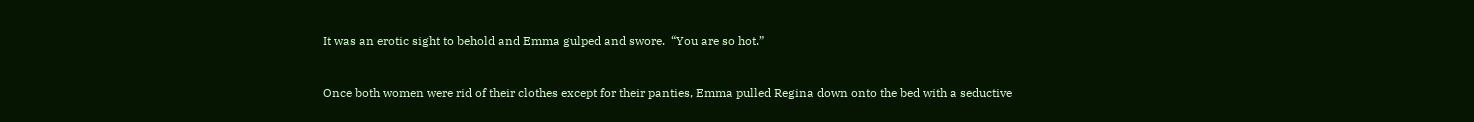It was an erotic sight to behold and Emma gulped and swore.  “You are so hot.”


Once both women were rid of their clothes except for their panties, Emma pulled Regina down onto the bed with a seductive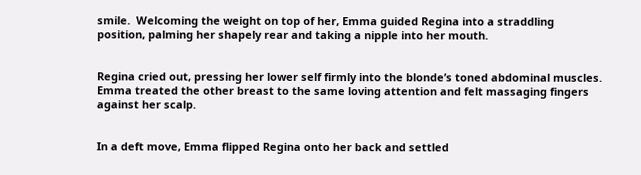smile.  Welcoming the weight on top of her, Emma guided Regina into a straddling position, palming her shapely rear and taking a nipple into her mouth.


Regina cried out, pressing her lower self firmly into the blonde’s toned abdominal muscles.  Emma treated the other breast to the same loving attention and felt massaging fingers against her scalp.


In a deft move, Emma flipped Regina onto her back and settled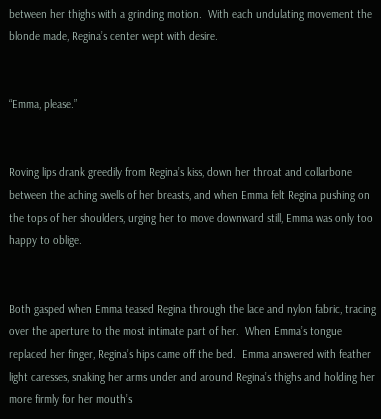between her thighs with a grinding motion.  With each undulating movement the blonde made, Regina’s center wept with desire.


“Emma, please.”


Roving lips drank greedily from Regina’s kiss, down her throat and collarbone between the aching swells of her breasts, and when Emma felt Regina pushing on the tops of her shoulders, urging her to move downward still, Emma was only too happy to oblige.


Both gasped when Emma teased Regina through the lace and nylon fabric, tracing over the aperture to the most intimate part of her.  When Emma’s tongue replaced her finger, Regina’s hips came off the bed.  Emma answered with feather light caresses, snaking her arms under and around Regina’s thighs and holding her more firmly for her mouth’s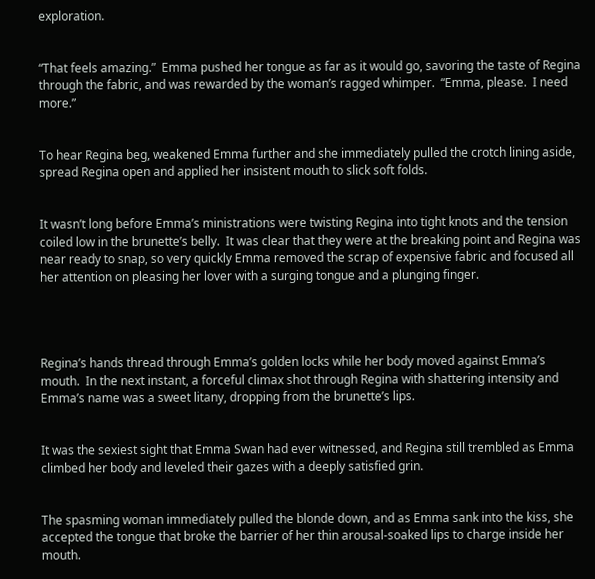exploration.


“That feels amazing.”  Emma pushed her tongue as far as it would go, savoring the taste of Regina through the fabric, and was rewarded by the woman’s ragged whimper.  “Emma, please.  I need more.”


To hear Regina beg, weakened Emma further and she immediately pulled the crotch lining aside, spread Regina open and applied her insistent mouth to slick soft folds.


It wasn’t long before Emma’s ministrations were twisting Regina into tight knots and the tension coiled low in the brunette’s belly.  It was clear that they were at the breaking point and Regina was near ready to snap, so very quickly Emma removed the scrap of expensive fabric and focused all her attention on pleasing her lover with a surging tongue and a plunging finger.




Regina’s hands thread through Emma’s golden locks while her body moved against Emma’s mouth.  In the next instant, a forceful climax shot through Regina with shattering intensity and Emma’s name was a sweet litany, dropping from the brunette’s lips.


It was the sexiest sight that Emma Swan had ever witnessed, and Regina still trembled as Emma climbed her body and leveled their gazes with a deeply satisfied grin.


The spasming woman immediately pulled the blonde down, and as Emma sank into the kiss, she accepted the tongue that broke the barrier of her thin arousal-soaked lips to charge inside her mouth.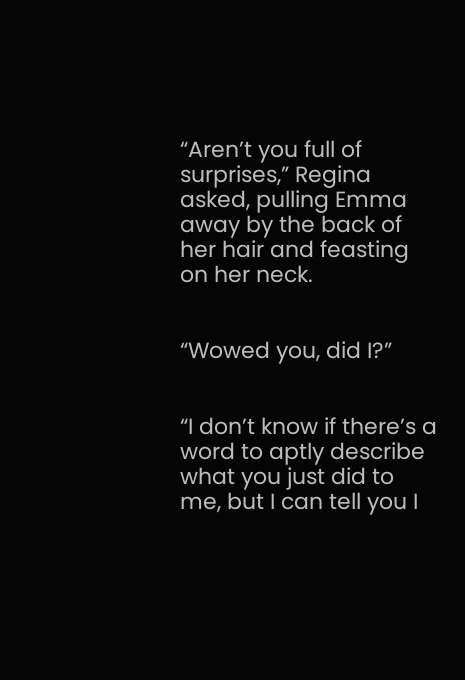“Aren’t you full of surprises,” Regina asked, pulling Emma away by the back of her hair and feasting on her neck.


“Wowed you, did I?”


“I don’t know if there’s a word to aptly describe what you just did to me, but I can tell you I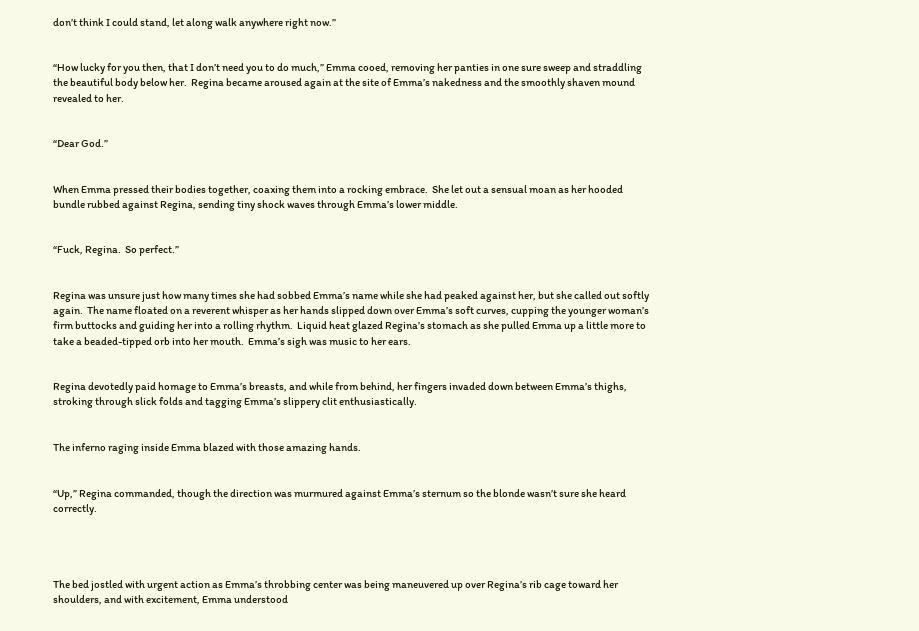don’t think I could stand, let along walk anywhere right now.”


“How lucky for you then, that I don’t need you to do much,” Emma cooed, removing her panties in one sure sweep and straddling the beautiful body below her.  Regina became aroused again at the site of Emma’s nakedness and the smoothly shaven mound revealed to her.


“Dear God.”


When Emma pressed their bodies together, coaxing them into a rocking embrace.  She let out a sensual moan as her hooded bundle rubbed against Regina, sending tiny shock waves through Emma’s lower middle.


“Fuck, Regina.  So perfect.”


Regina was unsure just how many times she had sobbed Emma’s name while she had peaked against her, but she called out softly again.  The name floated on a reverent whisper as her hands slipped down over Emma’s soft curves, cupping the younger woman’s firm buttocks and guiding her into a rolling rhythm.  Liquid heat glazed Regina’s stomach as she pulled Emma up a little more to take a beaded-tipped orb into her mouth.  Emma’s sigh was music to her ears.


Regina devotedly paid homage to Emma’s breasts, and while from behind, her fingers invaded down between Emma’s thighs, stroking through slick folds and tagging Emma’s slippery clit enthusiastically.


The inferno raging inside Emma blazed with those amazing hands.


“Up,” Regina commanded, though the direction was murmured against Emma’s sternum so the blonde wasn’t sure she heard correctly.




The bed jostled with urgent action as Emma’s throbbing center was being maneuvered up over Regina’s rib cage toward her shoulders, and with excitement, Emma understood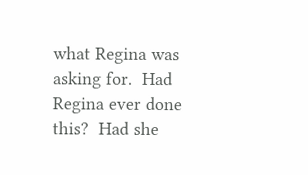what Regina was asking for.  Had Regina ever done this?  Had she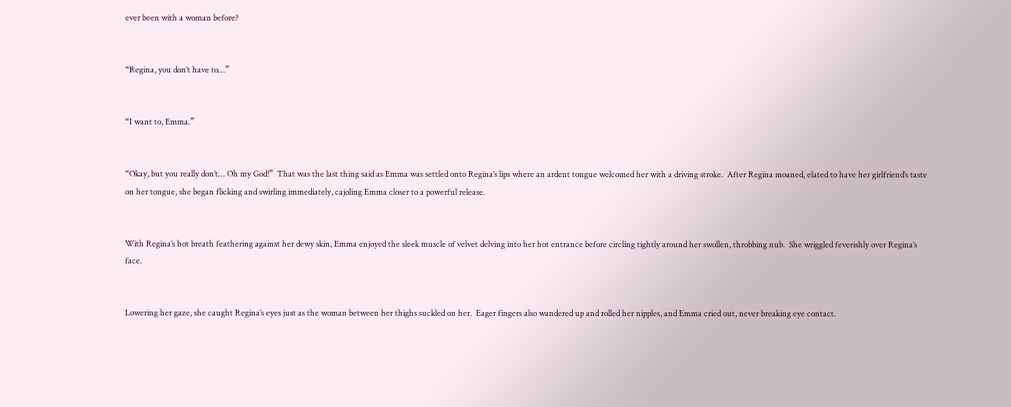ever been with a woman before?


“Regina, you don’t have to…”


“I want to, Emma.”


“Okay, but you really don’t… Oh my God!”  That was the last thing said as Emma was settled onto Regina’s lips where an ardent tongue welcomed her with a driving stroke.  After Regina moaned, elated to have her girlfriend’s taste on her tongue, she began flicking and swirling immediately, cajoling Emma closer to a powerful release.


With Regina’s hot breath feathering against her dewy skin, Emma enjoyed the sleek muscle of velvet delving into her hot entrance before circling tightly around her swollen, throbbing nub.  She wriggled feverishly over Regina’s face.


Lowering her gaze, she caught Regina’s eyes just as the woman between her thighs suckled on her.  Eager fingers also wandered up and rolled her nipples, and Emma cried out, never breaking eye contact.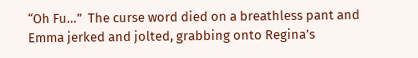“Oh Fu…”  The curse word died on a breathless pant and Emma jerked and jolted, grabbing onto Regina’s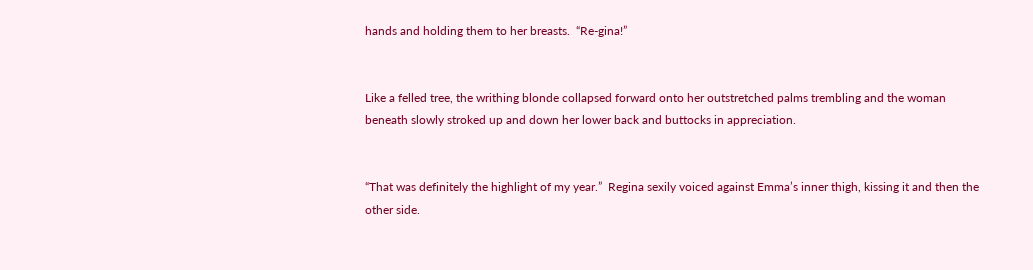hands and holding them to her breasts.  “Re-gina!”


Like a felled tree, the writhing blonde collapsed forward onto her outstretched palms trembling and the woman beneath slowly stroked up and down her lower back and buttocks in appreciation.


“That was definitely the highlight of my year.”  Regina sexily voiced against Emma’s inner thigh, kissing it and then the other side.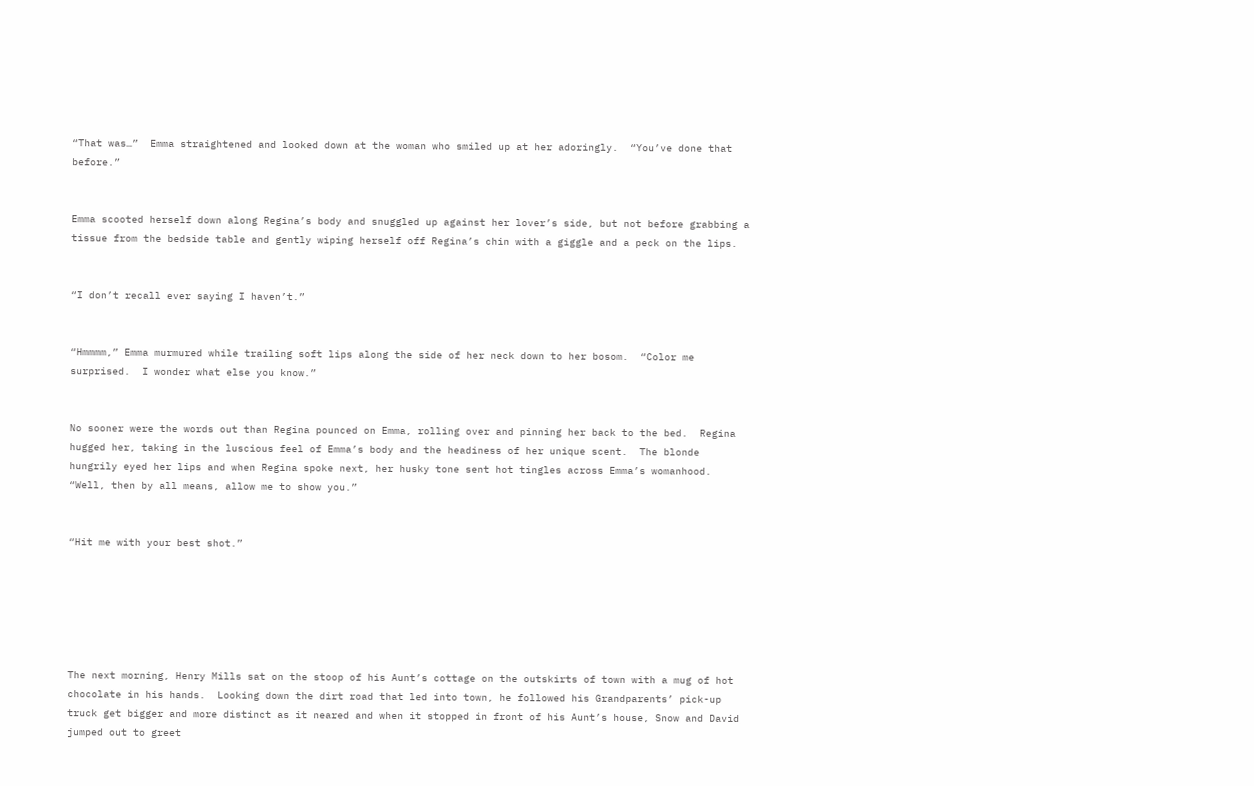“That was…”  Emma straightened and looked down at the woman who smiled up at her adoringly.  “You’ve done that before.”


Emma scooted herself down along Regina’s body and snuggled up against her lover’s side, but not before grabbing a tissue from the bedside table and gently wiping herself off Regina’s chin with a giggle and a peck on the lips.


“I don’t recall ever saying I haven’t.”


“Hmmmm,” Emma murmured while trailing soft lips along the side of her neck down to her bosom.  “Color me surprised.  I wonder what else you know.”


No sooner were the words out than Regina pounced on Emma, rolling over and pinning her back to the bed.  Regina hugged her, taking in the luscious feel of Emma’s body and the headiness of her unique scent.  The blonde hungrily eyed her lips and when Regina spoke next, her husky tone sent hot tingles across Emma’s womanhood.  “Well, then by all means, allow me to show you.”


“Hit me with your best shot.”






The next morning, Henry Mills sat on the stoop of his Aunt’s cottage on the outskirts of town with a mug of hot chocolate in his hands.  Looking down the dirt road that led into town, he followed his Grandparents’ pick-up truck get bigger and more distinct as it neared and when it stopped in front of his Aunt’s house, Snow and David jumped out to greet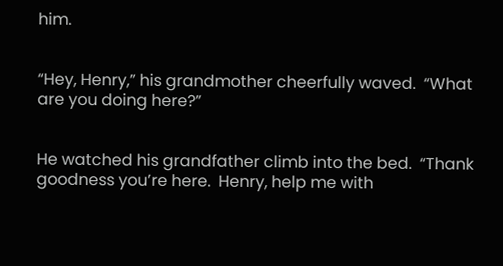him.


“Hey, Henry,” his grandmother cheerfully waved.  “What are you doing here?”


He watched his grandfather climb into the bed.  “Thank goodness you’re here.  Henry, help me with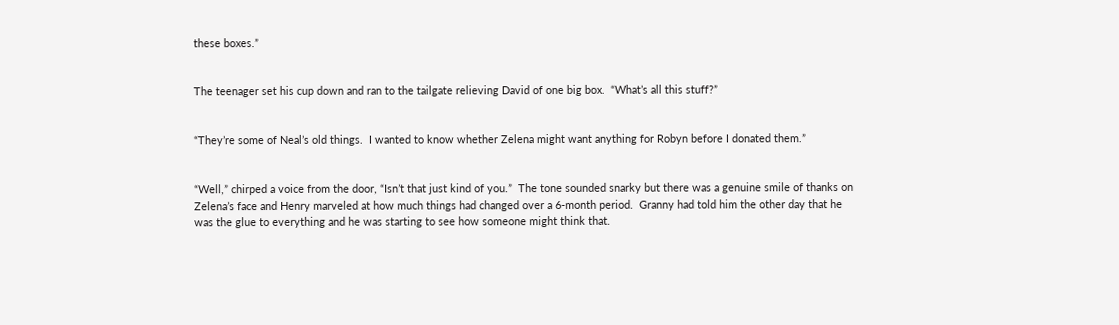these boxes.”


The teenager set his cup down and ran to the tailgate relieving David of one big box.  “What’s all this stuff?”


“They’re some of Neal’s old things.  I wanted to know whether Zelena might want anything for Robyn before I donated them.”


“Well,” chirped a voice from the door, “Isn’t that just kind of you.”  The tone sounded snarky but there was a genuine smile of thanks on Zelena’s face and Henry marveled at how much things had changed over a 6-month period.  Granny had told him the other day that he was the glue to everything and he was starting to see how someone might think that.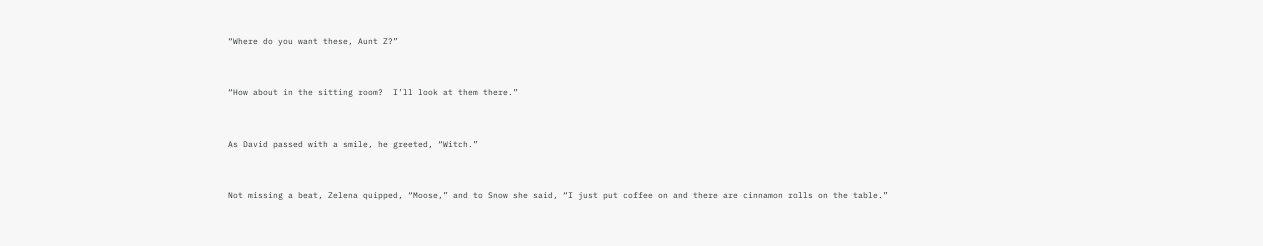“Where do you want these, Aunt Z?”


“How about in the sitting room?  I’ll look at them there.”


As David passed with a smile, he greeted, “Witch.”


Not missing a beat, Zelena quipped, “Moose,” and to Snow she said, “I just put coffee on and there are cinnamon rolls on the table.”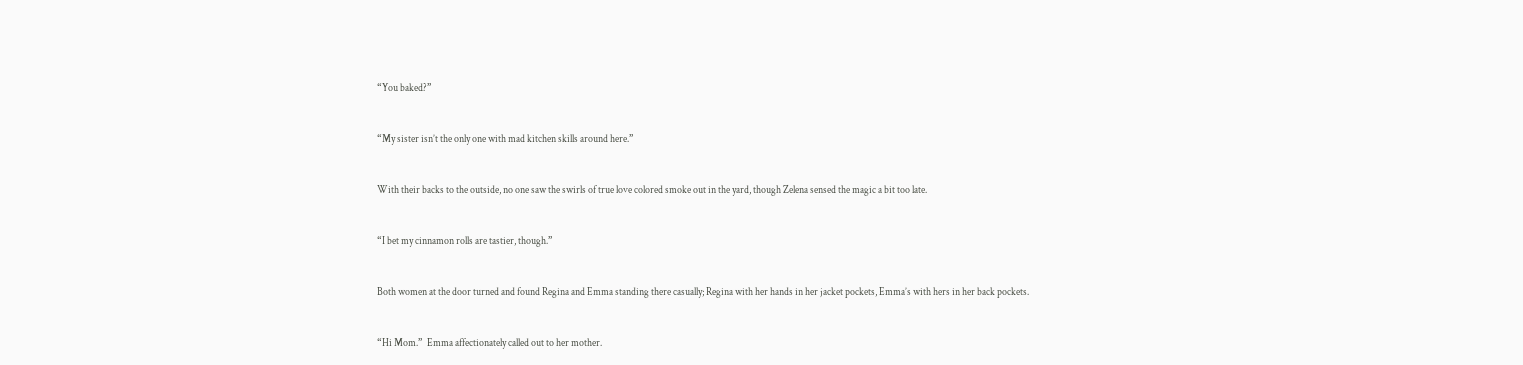“You baked?”


“My sister isn’t the only one with mad kitchen skills around here.”


With their backs to the outside, no one saw the swirls of true love colored smoke out in the yard, though Zelena sensed the magic a bit too late.


“I bet my cinnamon rolls are tastier, though.”


Both women at the door turned and found Regina and Emma standing there casually; Regina with her hands in her jacket pockets, Emma’s with hers in her back pockets.


“Hi Mom.”  Emma affectionately called out to her mother.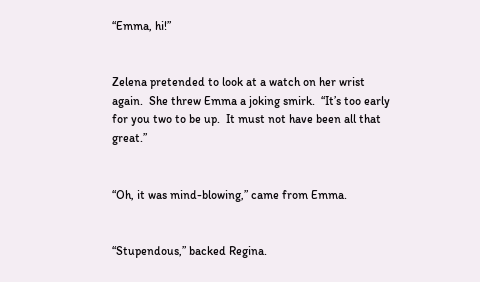“Emma, hi!”


Zelena pretended to look at a watch on her wrist again.  She threw Emma a joking smirk.  “It’s too early for you two to be up.  It must not have been all that great.”


“Oh, it was mind-blowing,” came from Emma.


“Stupendous,” backed Regina.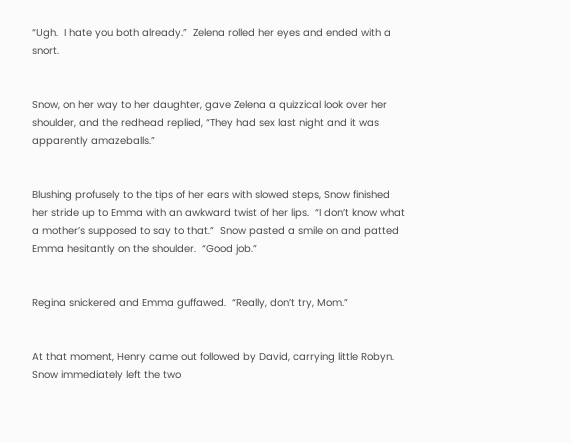“Ugh.  I hate you both already.”  Zelena rolled her eyes and ended with a snort.


Snow, on her way to her daughter, gave Zelena a quizzical look over her shoulder, and the redhead replied, “They had sex last night and it was apparently amazeballs.”


Blushing profusely to the tips of her ears with slowed steps, Snow finished her stride up to Emma with an awkward twist of her lips.  “I don’t know what a mother’s supposed to say to that.”  Snow pasted a smile on and patted Emma hesitantly on the shoulder.  “Good job.”


Regina snickered and Emma guffawed.  “Really, don’t try, Mom.”


At that moment, Henry came out followed by David, carrying little Robyn.  Snow immediately left the two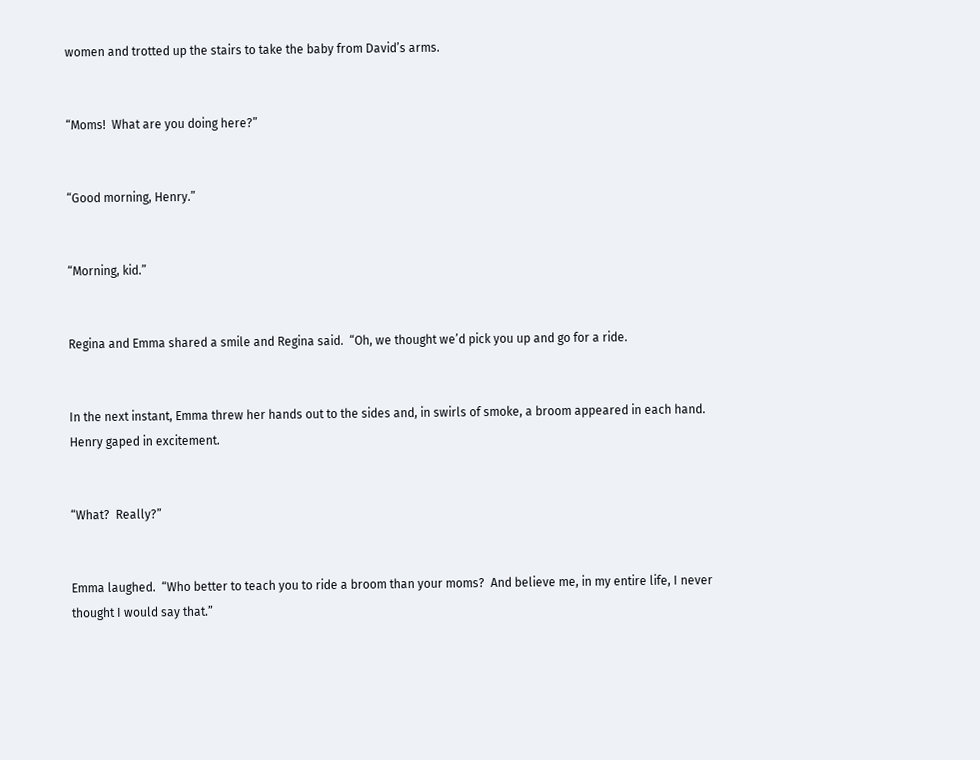women and trotted up the stairs to take the baby from David’s arms.


“Moms!  What are you doing here?”


“Good morning, Henry.”


“Morning, kid.”


Regina and Emma shared a smile and Regina said.  “Oh, we thought we’d pick you up and go for a ride.


In the next instant, Emma threw her hands out to the sides and, in swirls of smoke, a broom appeared in each hand.  Henry gaped in excitement.


“What?  Really?”


Emma laughed.  “Who better to teach you to ride a broom than your moms?  And believe me, in my entire life, I never thought I would say that.”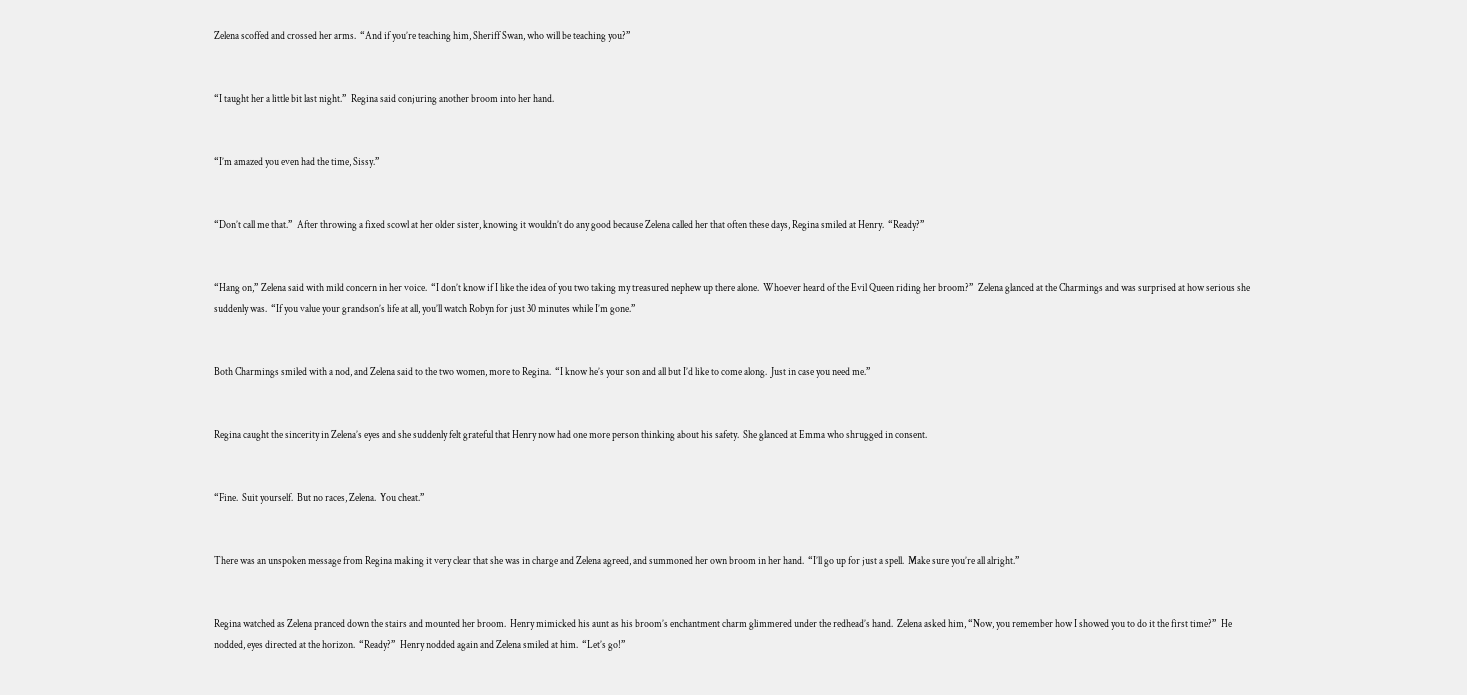Zelena scoffed and crossed her arms.  “And if you’re teaching him, Sheriff Swan, who will be teaching you?”


“I taught her a little bit last night.”  Regina said conjuring another broom into her hand.


“I’m amazed you even had the time, Sissy.”


“Don’t call me that.”  After throwing a fixed scowl at her older sister, knowing it wouldn’t do any good because Zelena called her that often these days, Regina smiled at Henry.  “Ready?”


“Hang on,” Zelena said with mild concern in her voice.  “I don’t know if I like the idea of you two taking my treasured nephew up there alone.  Whoever heard of the Evil Queen riding her broom?”  Zelena glanced at the Charmings and was surprised at how serious she suddenly was.  “If you value your grandson’s life at all, you’ll watch Robyn for just 30 minutes while I’m gone.”


Both Charmings smiled with a nod, and Zelena said to the two women, more to Regina.  “I know he’s your son and all but I’d like to come along.  Just in case you need me.”


Regina caught the sincerity in Zelena’s eyes and she suddenly felt grateful that Henry now had one more person thinking about his safety.  She glanced at Emma who shrugged in consent.


“Fine.  Suit yourself.  But no races, Zelena.  You cheat.”


There was an unspoken message from Regina making it very clear that she was in charge and Zelena agreed, and summoned her own broom in her hand.  “I’ll go up for just a spell.  Make sure you’re all alright.”


Regina watched as Zelena pranced down the stairs and mounted her broom.  Henry mimicked his aunt as his broom’s enchantment charm glimmered under the redhead’s hand.  Zelena asked him, “Now, you remember how I showed you to do it the first time?”  He nodded, eyes directed at the horizon.  “Ready?”  Henry nodded again and Zelena smiled at him.  “Let’s go!”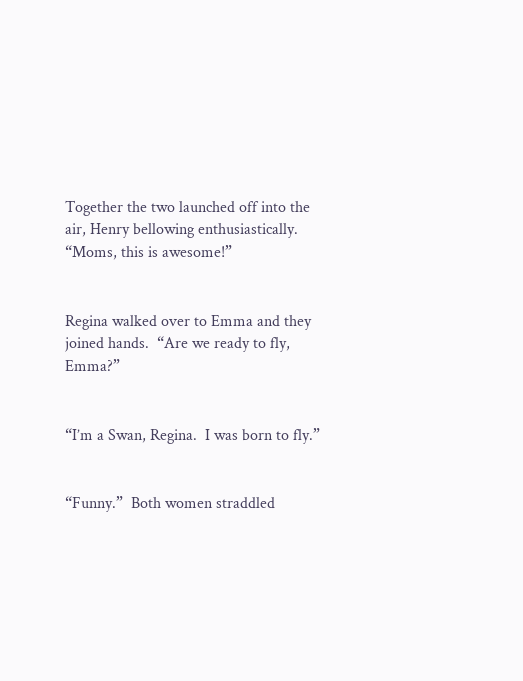Together the two launched off into the air, Henry bellowing enthusiastically.  “Moms, this is awesome!”


Regina walked over to Emma and they joined hands.  “Are we ready to fly, Emma?”


“I’m a Swan, Regina.  I was born to fly.”


“Funny.”  Both women straddled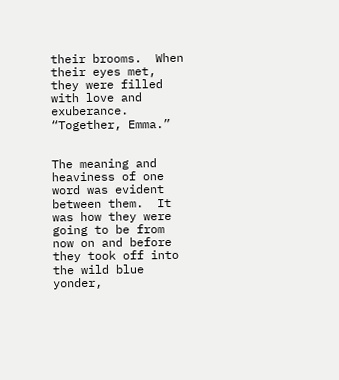their brooms.  When their eyes met, they were filled with love and exuberance.  “Together, Emma.”


The meaning and heaviness of one word was evident between them.  It was how they were going to be from now on and before they took off into the wild blue yonder,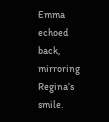Emma echoed back, mirroring Regina’s smile.